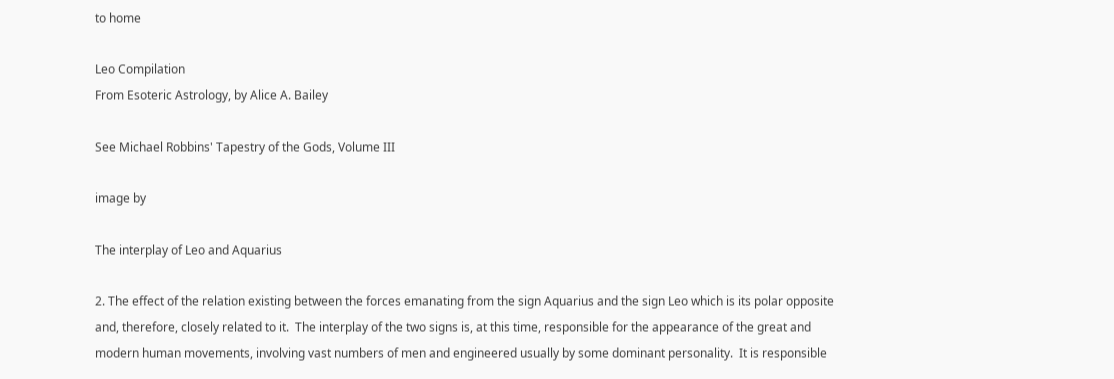to home

Leo Compilation
From Esoteric Astrology, by Alice A. Bailey

See Michael Robbins' Tapestry of the Gods, Volume III

image by

The interplay of Leo and Aquarius

2. The effect of the relation existing between the forces emanating from the sign Aquarius and the sign Leo which is its polar opposite and, therefore, closely related to it.  The interplay of the two signs is, at this time, responsible for the appearance of the great and modern human movements, involving vast numbers of men and engineered usually by some dominant personality.  It is responsible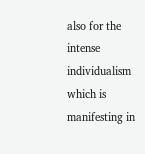also for the intense individualism which is manifesting in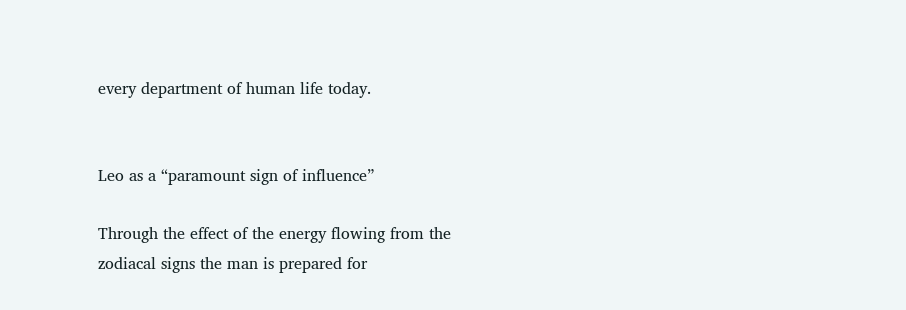every department of human life today.


Leo as a “paramount sign of influence”

Through the effect of the energy flowing from the zodiacal signs the man is prepared for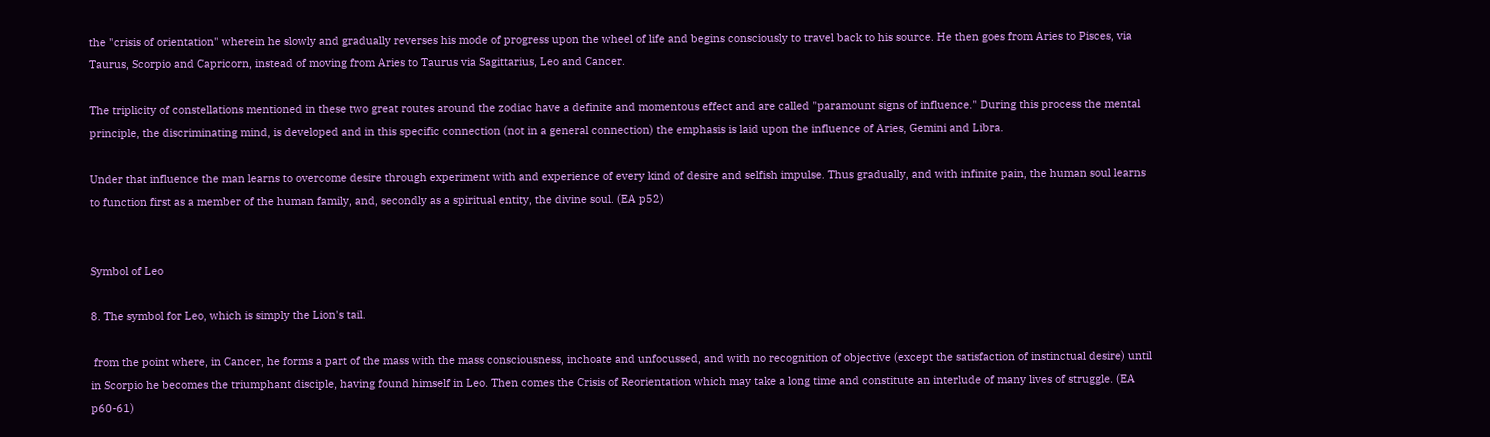the "crisis of orientation" wherein he slowly and gradually reverses his mode of progress upon the wheel of life and begins consciously to travel back to his source. He then goes from Aries to Pisces, via Taurus, Scorpio and Capricorn, instead of moving from Aries to Taurus via Sagittarius, Leo and Cancer.

The triplicity of constellations mentioned in these two great routes around the zodiac have a definite and momentous effect and are called "paramount signs of influence." During this process the mental principle, the discriminating mind, is developed and in this specific connection (not in a general connection) the emphasis is laid upon the influence of Aries, Gemini and Libra.

Under that influence the man learns to overcome desire through experiment with and experience of every kind of desire and selfish impulse. Thus gradually, and with infinite pain, the human soul learns to function first as a member of the human family, and, secondly as a spiritual entity, the divine soul. (EA p52)


Symbol of Leo

8. The symbol for Leo, which is simply the Lion's tail.

 from the point where, in Cancer, he forms a part of the mass with the mass consciousness, inchoate and unfocussed, and with no recognition of objective (except the satisfaction of instinctual desire) until in Scorpio he becomes the triumphant disciple, having found himself in Leo. Then comes the Crisis of Reorientation which may take a long time and constitute an interlude of many lives of struggle. (EA p60-61)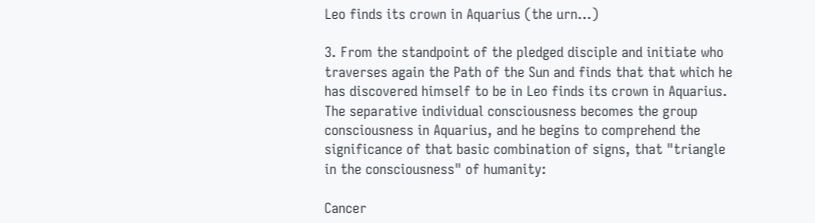Leo finds its crown in Aquarius (the urn…)

3. From the standpoint of the pledged disciple and initiate who traverses again the Path of the Sun and finds that that which he has discovered himself to be in Leo finds its crown in Aquarius. The separative individual consciousness becomes the group consciousness in Aquarius, and he begins to comprehend the significance of that basic combination of signs, that "triangle in the consciousness" of humanity:

Cancer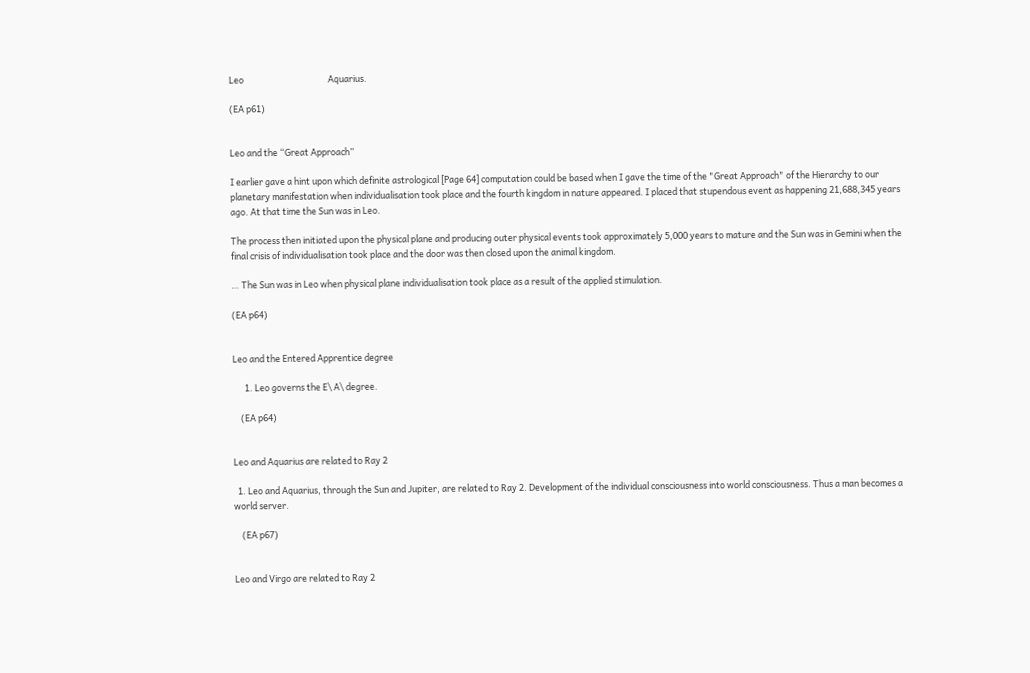Leo                                          Aquarius.

(EA p61)


Leo and the “Great Approach”

I earlier gave a hint upon which definite astrological [Page 64] computation could be based when I gave the time of the "Great Approach" of the Hierarchy to our planetary manifestation when individualisation took place and the fourth kingdom in nature appeared. I placed that stupendous event as happening 21,688,345 years ago. At that time the Sun was in Leo.

The process then initiated upon the physical plane and producing outer physical events took approximately 5,000 years to mature and the Sun was in Gemini when the final crisis of individualisation took place and the door was then closed upon the animal kingdom.

… The Sun was in Leo when physical plane individualisation took place as a result of the applied stimulation.

(EA p64)


Leo and the Entered Apprentice degree

      1. Leo governs the E\ A\ degree.

    (EA p64)


Leo and Aquarius are related to Ray 2

  1. Leo and Aquarius, through the Sun and Jupiter, are related to Ray 2. Development of the individual consciousness into world consciousness. Thus a man becomes a world server.

    (EA p67)


Leo and Virgo are related to Ray 2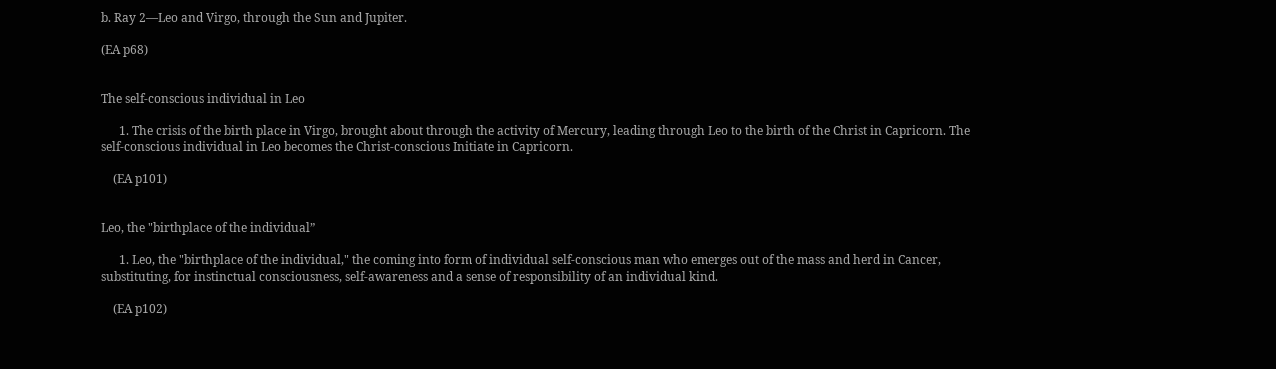b. Ray 2—Leo and Virgo, through the Sun and Jupiter.

(EA p68)


The self-conscious individual in Leo

      1. The crisis of the birth place in Virgo, brought about through the activity of Mercury, leading through Leo to the birth of the Christ in Capricorn. The self-conscious individual in Leo becomes the Christ-conscious Initiate in Capricorn.

    (EA p101)


Leo, the "birthplace of the individual”

      1. Leo, the "birthplace of the individual," the coming into form of individual self-conscious man who emerges out of the mass and herd in Cancer, substituting, for instinctual consciousness, self-awareness and a sense of responsibility of an individual kind.

    (EA p102)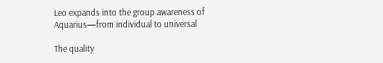Leo expands into the group awareness of Aquarius—from individual to universal

The quality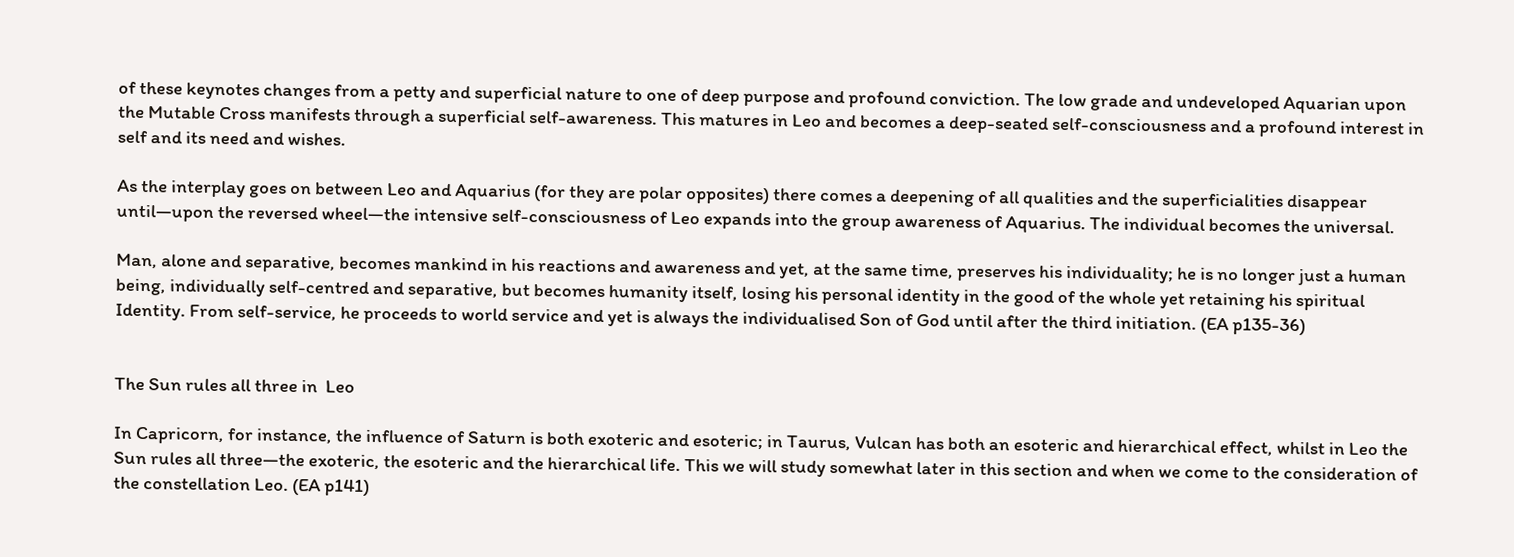of these keynotes changes from a petty and superficial nature to one of deep purpose and profound conviction. The low grade and undeveloped Aquarian upon the Mutable Cross manifests through a superficial self-awareness. This matures in Leo and becomes a deep-seated self-consciousness and a profound interest in self and its need and wishes.

As the interplay goes on between Leo and Aquarius (for they are polar opposites) there comes a deepening of all qualities and the superficialities disappear until—upon the reversed wheel—the intensive self-consciousness of Leo expands into the group awareness of Aquarius. The individual becomes the universal.

Man, alone and separative, becomes mankind in his reactions and awareness and yet, at the same time, preserves his individuality; he is no longer just a human being, individually self-centred and separative, but becomes humanity itself, losing his personal identity in the good of the whole yet retaining his spiritual Identity. From self-service, he proceeds to world service and yet is always the individualised Son of God until after the third initiation. (EA p135-36)


The Sun rules all three in  Leo

In Capricorn, for instance, the influence of Saturn is both exoteric and esoteric; in Taurus, Vulcan has both an esoteric and hierarchical effect, whilst in Leo the Sun rules all three—the exoteric, the esoteric and the hierarchical life. This we will study somewhat later in this section and when we come to the consideration of the constellation Leo. (EA p141)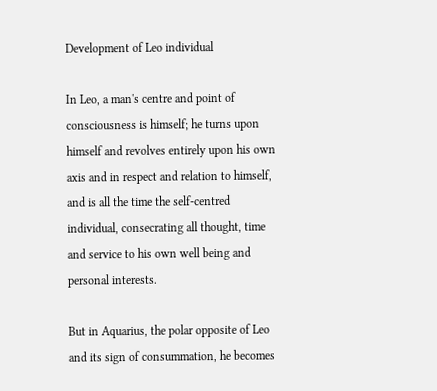Development of Leo individual

In Leo, a man's centre and point of consciousness is himself; he turns upon himself and revolves entirely upon his own axis and in respect and relation to himself, and is all the time the self-centred individual, consecrating all thought, time and service to his own well being and personal interests.

But in Aquarius, the polar opposite of Leo and its sign of consummation, he becomes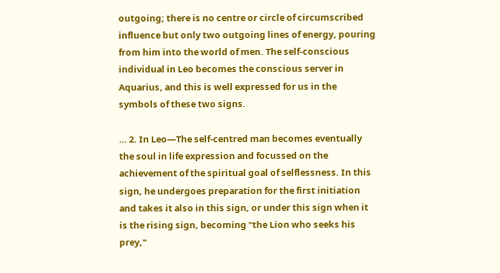outgoing; there is no centre or circle of circumscribed influence but only two outgoing lines of energy, pouring from him into the world of men. The self-conscious individual in Leo becomes the conscious server in Aquarius, and this is well expressed for us in the symbols of these two signs.

… 2. In Leo—The self-centred man becomes eventually the soul in life expression and focussed on the achievement of the spiritual goal of selflessness. In this sign, he undergoes preparation for the first initiation and takes it also in this sign, or under this sign when it is the rising sign, becoming "the Lion who seeks his prey,"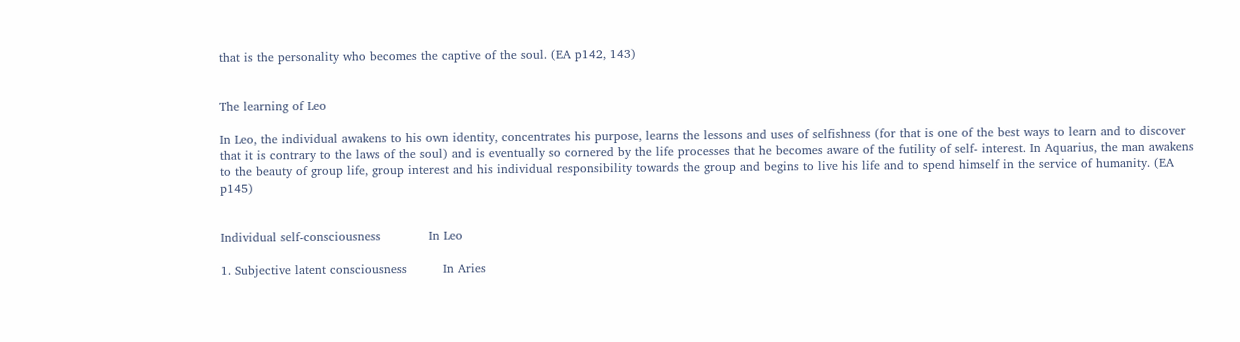that is the personality who becomes the captive of the soul. (EA p142, 143)


The learning of Leo

In Leo, the individual awakens to his own identity, concentrates his purpose, learns the lessons and uses of selfishness (for that is one of the best ways to learn and to discover that it is contrary to the laws of the soul) and is eventually so cornered by the life processes that he becomes aware of the futility of self- interest. In Aquarius, the man awakens to the beauty of group life, group interest and his individual responsibility towards the group and begins to live his life and to spend himself in the service of humanity. (EA p145)


Individual self-consciousness            In Leo

1. Subjective latent consciousness         In Aries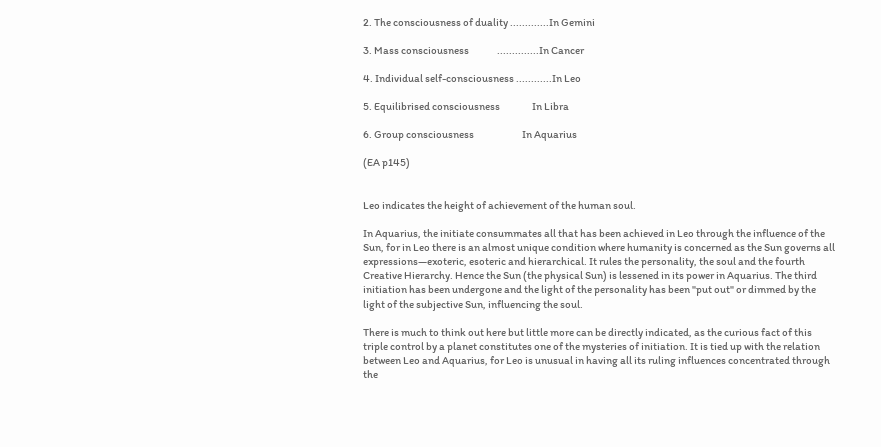2. The consciousness of duality .............In Gemini

3. Mass consciousness              ..............In Cancer

4. Individual self-consciousness ............In Leo

5. Equilibrised consciousness                In Libra

6. Group consciousness                        In Aquarius

(EA p145)


Leo indicates the height of achievement of the human soul.

In Aquarius, the initiate consummates all that has been achieved in Leo through the influence of the Sun, for in Leo there is an almost unique condition where humanity is concerned as the Sun governs all expressions—exoteric, esoteric and hierarchical. It rules the personality, the soul and the fourth Creative Hierarchy. Hence the Sun (the physical Sun) is lessened in its power in Aquarius. The third initiation has been undergone and the light of the personality has been "put out" or dimmed by the light of the subjective Sun, influencing the soul.

There is much to think out here but little more can be directly indicated, as the curious fact of this triple control by a planet constitutes one of the mysteries of initiation. It is tied up with the relation between Leo and Aquarius, for Leo is unusual in having all its ruling influences concentrated through the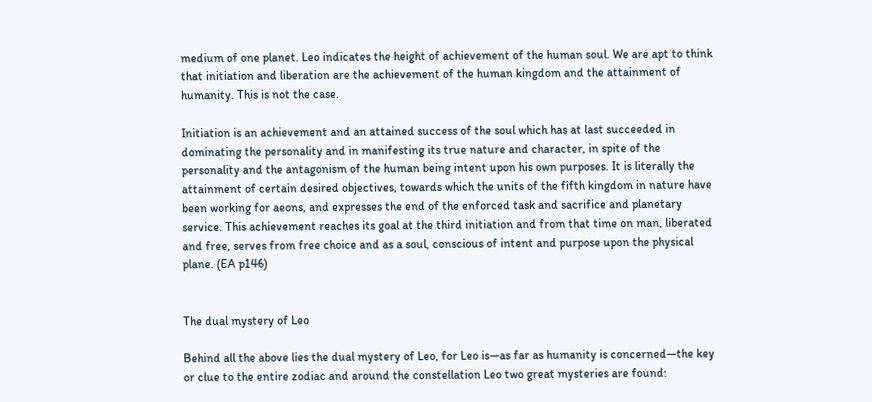medium of one planet. Leo indicates the height of achievement of the human soul. We are apt to think that initiation and liberation are the achievement of the human kingdom and the attainment of humanity. This is not the case.

Initiation is an achievement and an attained success of the soul which has at last succeeded in dominating the personality and in manifesting its true nature and character, in spite of the personality and the antagonism of the human being intent upon his own purposes. It is literally the attainment of certain desired objectives, towards which the units of the fifth kingdom in nature have been working for aeons, and expresses the end of the enforced task and sacrifice and planetary service. This achievement reaches its goal at the third initiation and from that time on man, liberated and free, serves from free choice and as a soul, conscious of intent and purpose upon the physical plane. (EA p146)


The dual mystery of Leo

Behind all the above lies the dual mystery of Leo, for Leo is—as far as humanity is concerned—the key or clue to the entire zodiac and around the constellation Leo two great mysteries are found: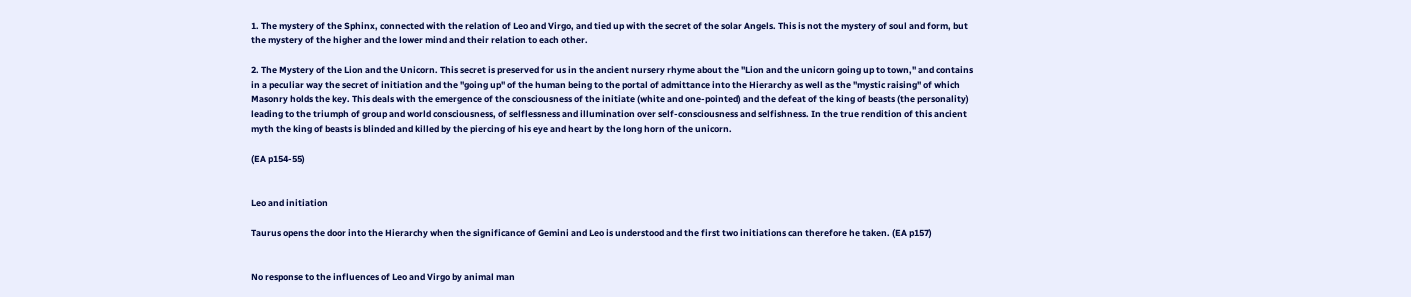1. The mystery of the Sphinx, connected with the relation of Leo and Virgo, and tied up with the secret of the solar Angels. This is not the mystery of soul and form, but the mystery of the higher and the lower mind and their relation to each other.

2. The Mystery of the Lion and the Unicorn. This secret is preserved for us in the ancient nursery rhyme about the "Lion and the unicorn going up to town," and contains in a peculiar way the secret of initiation and the "going up" of the human being to the portal of admittance into the Hierarchy as well as the "mystic raising" of which Masonry holds the key. This deals with the emergence of the consciousness of the initiate (white and one-pointed) and the defeat of the king of beasts (the personality) leading to the triumph of group and world consciousness, of selflessness and illumination over self-consciousness and selfishness. In the true rendition of this ancient myth the king of beasts is blinded and killed by the piercing of his eye and heart by the long horn of the unicorn.

(EA p154-55)


Leo and initiation

Taurus opens the door into the Hierarchy when the significance of Gemini and Leo is understood and the first two initiations can therefore he taken. (EA p157)


No response to the influences of Leo and Virgo by animal man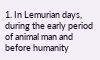1. In Lemurian days, during the early period of animal man and before humanity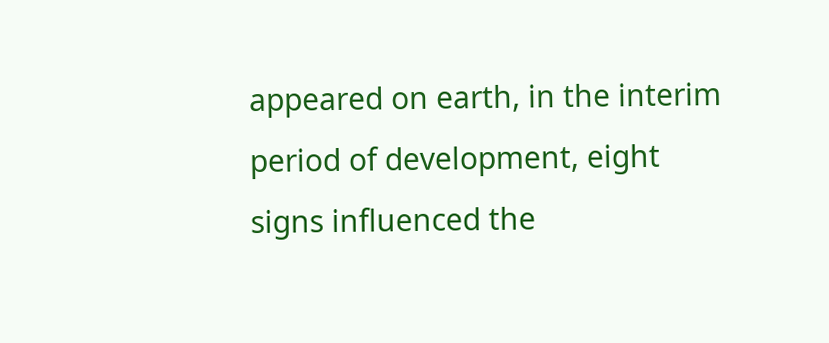appeared on earth, in the interim period of development, eight signs influenced the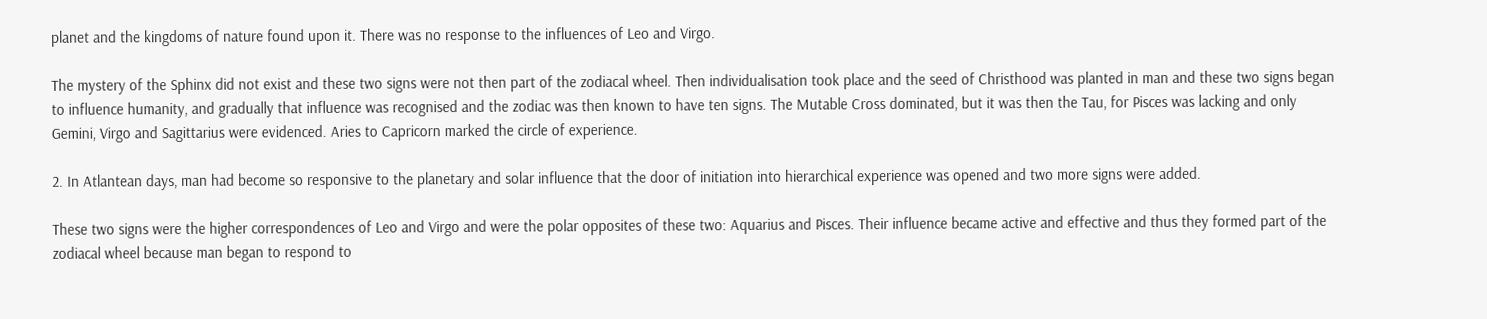planet and the kingdoms of nature found upon it. There was no response to the influences of Leo and Virgo.

The mystery of the Sphinx did not exist and these two signs were not then part of the zodiacal wheel. Then individualisation took place and the seed of Christhood was planted in man and these two signs began to influence humanity, and gradually that influence was recognised and the zodiac was then known to have ten signs. The Mutable Cross dominated, but it was then the Tau, for Pisces was lacking and only Gemini, Virgo and Sagittarius were evidenced. Aries to Capricorn marked the circle of experience.

2. In Atlantean days, man had become so responsive to the planetary and solar influence that the door of initiation into hierarchical experience was opened and two more signs were added.

These two signs were the higher correspondences of Leo and Virgo and were the polar opposites of these two: Aquarius and Pisces. Their influence became active and effective and thus they formed part of the zodiacal wheel because man began to respond to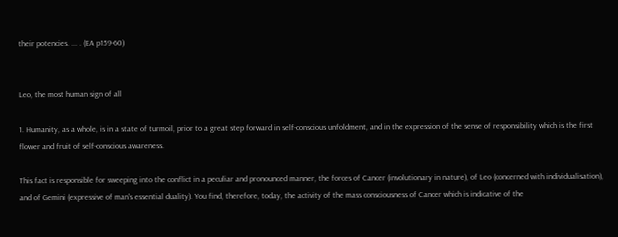their potencies. ... . (EA p159-60)


Leo, the most human sign of all

1. Humanity, as a whole, is in a state of turmoil, prior to a great step forward in self-conscious unfoldment, and in the expression of the sense of responsibility which is the first flower and fruit of self-conscious awareness.

This fact is responsible for sweeping into the conflict in a peculiar and pronounced manner, the forces of Cancer (involutionary in nature), of Leo (concerned with individualisation), and of Gemini (expressive of man's essential duality). You find, therefore, today, the activity of the mass consciousness of Cancer which is indicative of the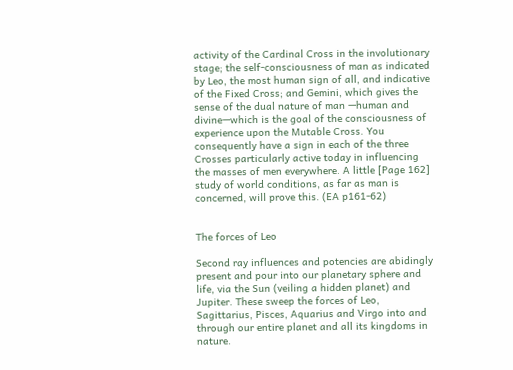activity of the Cardinal Cross in the involutionary stage; the self-consciousness of man as indicated by Leo, the most human sign of all, and indicative of the Fixed Cross; and Gemini, which gives the sense of the dual nature of man —human and divine—which is the goal of the consciousness of experience upon the Mutable Cross. You consequently have a sign in each of the three Crosses particularly active today in influencing the masses of men everywhere. A little [Page 162] study of world conditions, as far as man is concerned, will prove this. (EA p161-62)


The forces of Leo

Second ray influences and potencies are abidingly present and pour into our planetary sphere and life, via the Sun (veiling a hidden planet) and Jupiter. These sweep the forces of Leo, Sagittarius, Pisces, Aquarius and Virgo into and through our entire planet and all its kingdoms in nature.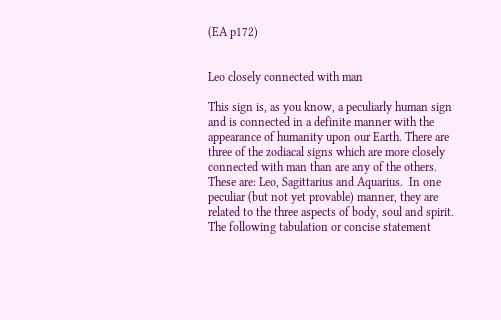(EA p172)


Leo closely connected with man

This sign is, as you know, a peculiarly human sign and is connected in a definite manner with the appearance of humanity upon our Earth. There are three of the zodiacal signs which are more closely connected with man than are any of the others. These are: Leo, Sagittarius and Aquarius.  In one peculiar (but not yet provable) manner, they are related to the three aspects of body, soul and spirit. The following tabulation or concise statement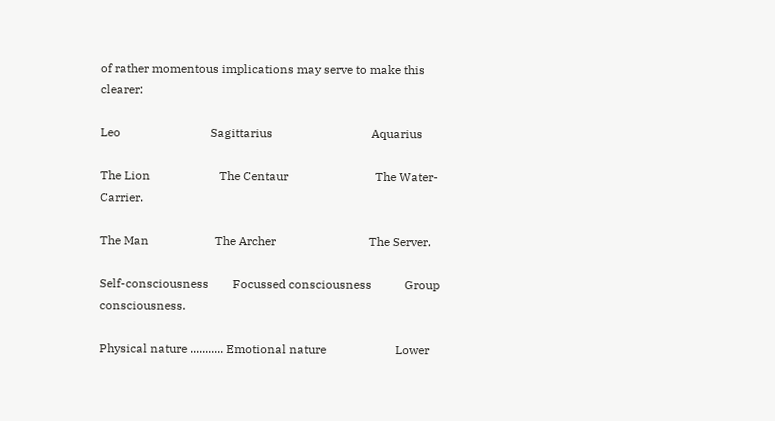of rather momentous implications may serve to make this clearer:

Leo                              Sagittarius                                 Aquarius

The Lion                       The Centaur                             The Water-Carrier.

The Man                      The Archer                               The Server.

Self-consciousness        Focussed consciousness           Group consciousness.

Physical nature ........... Emotional nature                       Lower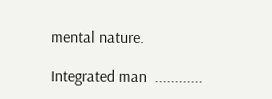mental nature.

Integrated man  ............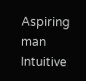Aspiring man                            Intuitive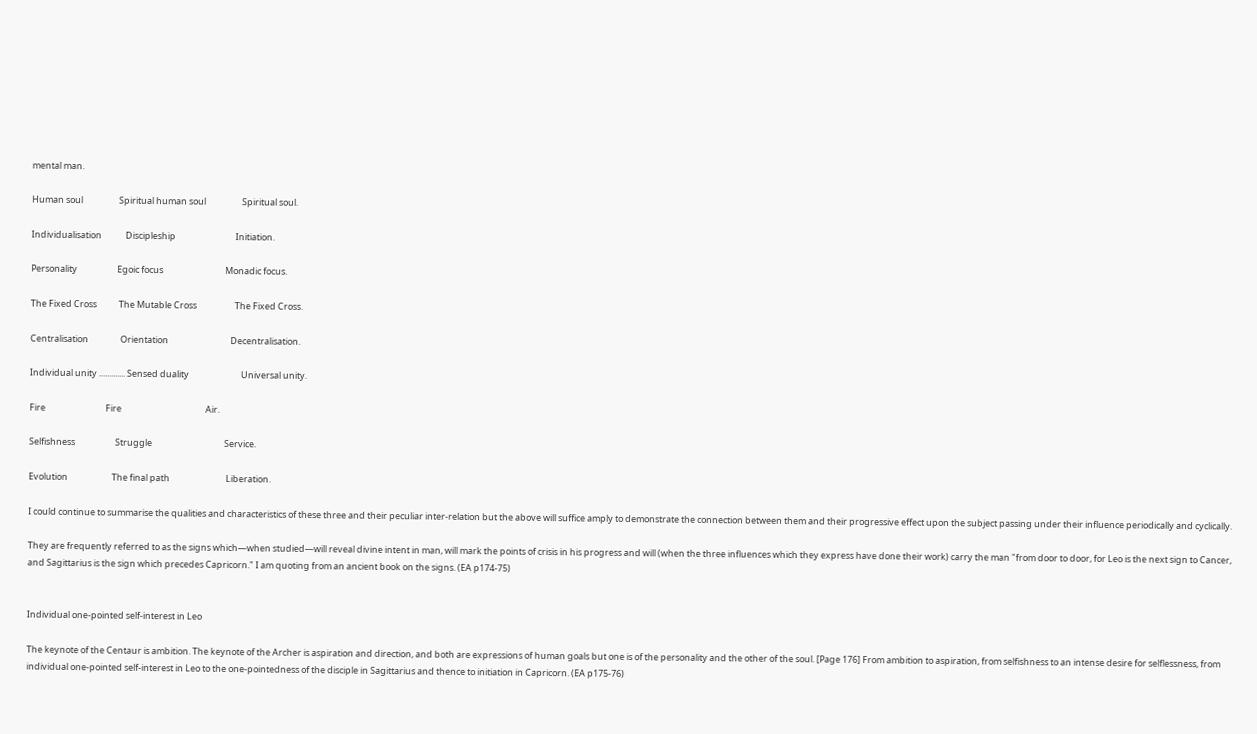mental man.

Human soul                  Spiritual human soul                  Spiritual soul.

Individualisation            Discipleship                              Initiation.

Personality                    Egoic focus                               Monadic focus.

The Fixed Cross           The Mutable Cross                   The Fixed Cross.

Centralisation                Orientation                               Decentralisation.

Individual unity ............. Sensed duality                          Universal unity.

Fire                              Fire                                          Air.

Selfishness                    Struggle                                    Service.

Evolution                      The final path                            Liberation.

I could continue to summarise the qualities and characteristics of these three and their peculiar inter-relation but the above will suffice amply to demonstrate the connection between them and their progressive effect upon the subject passing under their influence periodically and cyclically.

They are frequently referred to as the signs which—when studied—will reveal divine intent in man, will mark the points of crisis in his progress and will (when the three influences which they express have done their work) carry the man "from door to door, for Leo is the next sign to Cancer, and Sagittarius is the sign which precedes Capricorn." I am quoting from an ancient book on the signs. (EA p174-75)


Individual one-pointed self-interest in Leo

The keynote of the Centaur is ambition. The keynote of the Archer is aspiration and direction, and both are expressions of human goals but one is of the personality and the other of the soul. [Page 176] From ambition to aspiration, from selfishness to an intense desire for selflessness, from individual one-pointed self-interest in Leo to the one-pointedness of the disciple in Sagittarius and thence to initiation in Capricorn. (EA p175-76)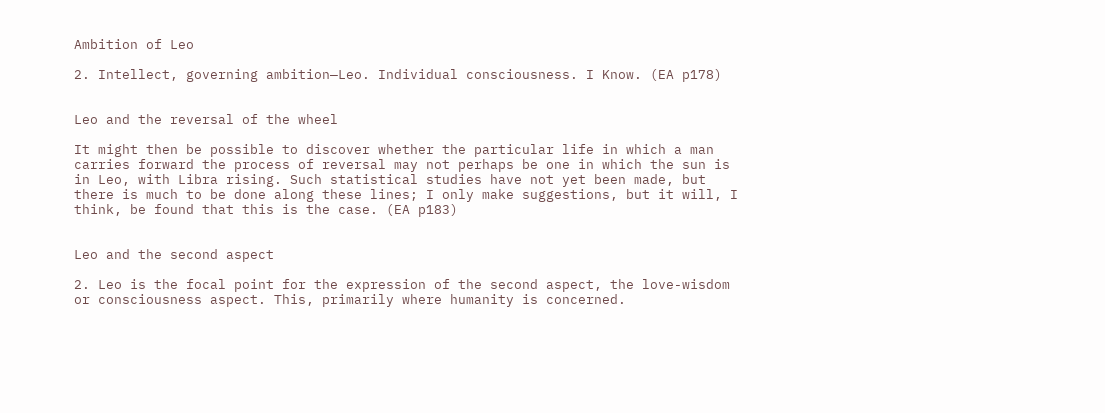Ambition of Leo

2. Intellect, governing ambition—Leo. Individual consciousness. I Know. (EA p178)


Leo and the reversal of the wheel

It might then be possible to discover whether the particular life in which a man carries forward the process of reversal may not perhaps be one in which the sun is in Leo, with Libra rising. Such statistical studies have not yet been made, but there is much to be done along these lines; I only make suggestions, but it will, I think, be found that this is the case. (EA p183)


Leo and the second aspect

2. Leo is the focal point for the expression of the second aspect, the love-wisdom or consciousness aspect. This, primarily where humanity is concerned.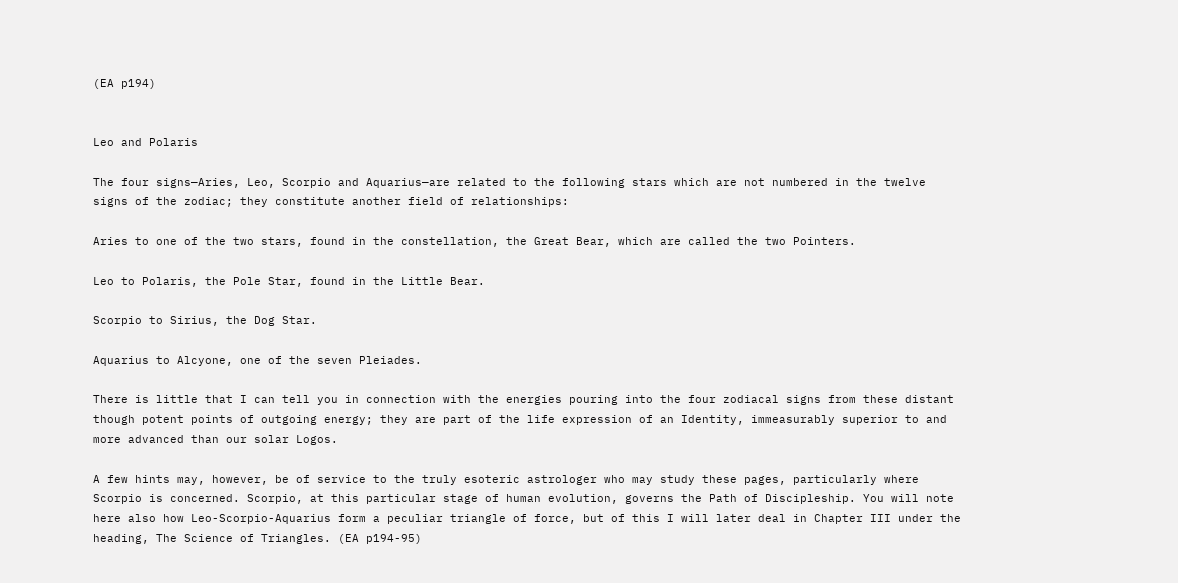(EA p194)


Leo and Polaris

The four signs—Aries, Leo, Scorpio and Aquarius—are related to the following stars which are not numbered in the twelve signs of the zodiac; they constitute another field of relationships:

Aries to one of the two stars, found in the constellation, the Great Bear, which are called the two Pointers.

Leo to Polaris, the Pole Star, found in the Little Bear.

Scorpio to Sirius, the Dog Star.

Aquarius to Alcyone, one of the seven Pleiades.

There is little that I can tell you in connection with the energies pouring into the four zodiacal signs from these distant though potent points of outgoing energy; they are part of the life expression of an Identity, immeasurably superior to and more advanced than our solar Logos.

A few hints may, however, be of service to the truly esoteric astrologer who may study these pages, particularly where Scorpio is concerned. Scorpio, at this particular stage of human evolution, governs the Path of Discipleship. You will note here also how Leo-Scorpio-Aquarius form a peculiar triangle of force, but of this I will later deal in Chapter III under the heading, The Science of Triangles. (EA p194-95)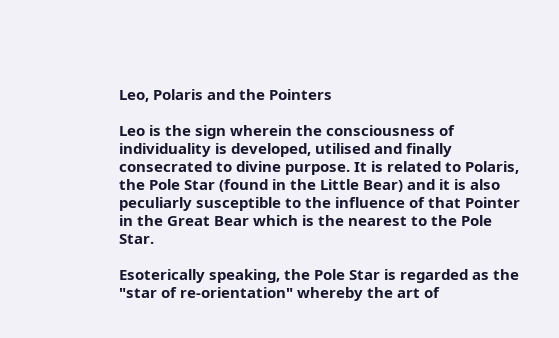Leo, Polaris and the Pointers

Leo is the sign wherein the consciousness of individuality is developed, utilised and finally consecrated to divine purpose. It is related to Polaris, the Pole Star (found in the Little Bear) and it is also peculiarly susceptible to the influence of that Pointer in the Great Bear which is the nearest to the Pole Star.

Esoterically speaking, the Pole Star is regarded as the "star of re-orientation" whereby the art of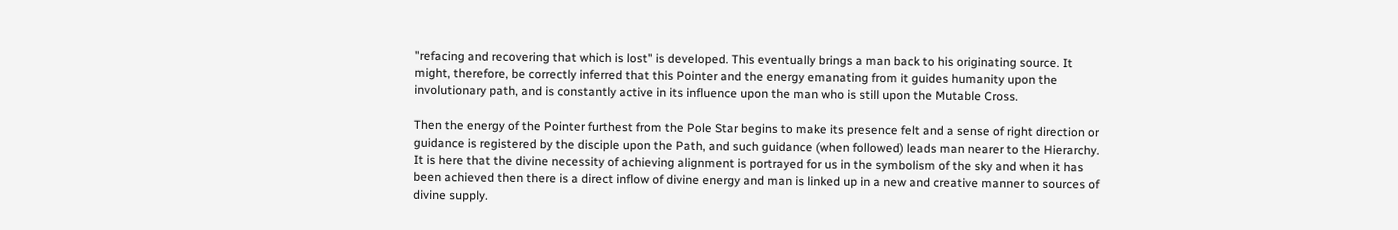"refacing and recovering that which is lost" is developed. This eventually brings a man back to his originating source. It might, therefore, be correctly inferred that this Pointer and the energy emanating from it guides humanity upon the involutionary path, and is constantly active in its influence upon the man who is still upon the Mutable Cross.

Then the energy of the Pointer furthest from the Pole Star begins to make its presence felt and a sense of right direction or guidance is registered by the disciple upon the Path, and such guidance (when followed) leads man nearer to the Hierarchy. It is here that the divine necessity of achieving alignment is portrayed for us in the symbolism of the sky and when it has been achieved then there is a direct inflow of divine energy and man is linked up in a new and creative manner to sources of divine supply.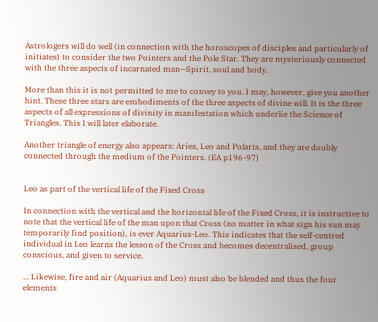Astrologers will do well (in connection with the horoscopes of disciples and particularly of initiates) to consider the two Pointers and the Pole Star. They are mysteriously connected with the three aspects of incarnated man—Spirit, soul and body.

More than this it is not permitted to me to convey to you. I may, however, give you another hint. These three stars are embodiments of the three aspects of divine will. It is the three aspects of all expressions of divinity in manifestation which underlie the Science of Triangles. This I will later elaborate.

Another triangle of energy also appears: Aries, Leo and Polaris, and they are doubly connected through the medium of the Pointers. (EA p196-97)


Leo as part of the vertical life of the Fixed Cross

In connection with the vertical and the horizontal life of the Fixed Cross, it is instructive to note that the vertical life of the man upon that Cross (no matter in what sign his sun may temporarily find position), is ever Aquarius-Leo. This indicates that the self-centred individual in Leo learns the lesson of the Cross and becomes decentralised, group conscious, and given to service.

... Likewise, fire and air (Aquarius and Leo) must also be blended and thus the four elements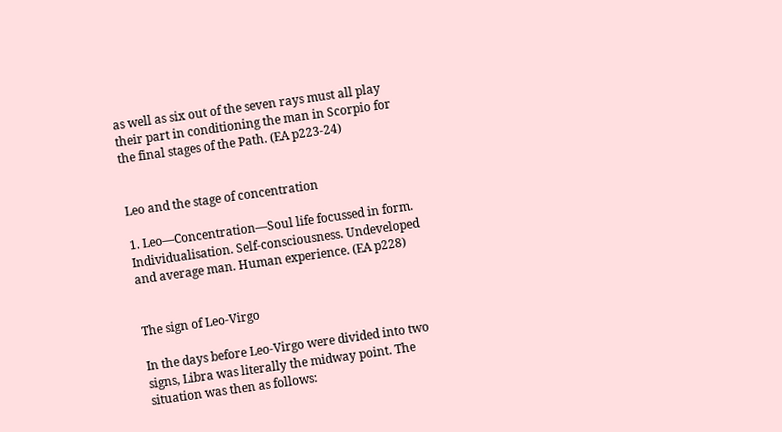as well as six out of the seven rays must all play their part in conditioning the man in Scorpio for the final stages of the Path. (EA p223-24)


Leo and the stage of concentration

1. Leo—Concentration—Soul life focussed in form. Individualisation. Self-consciousness. Undeveloped and average man. Human experience. (EA p228)


The sign of Leo-Virgo

In the days before Leo-Virgo were divided into two signs, Libra was literally the midway point. The situation was then as follows: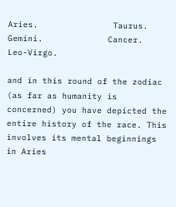Aries.               Taurus.             Gemini.             Cancer.            Leo-Virgo.

and in this round of the zodiac (as far as humanity is concerned) you have depicted the entire history of the race. This involves its mental beginnings in Aries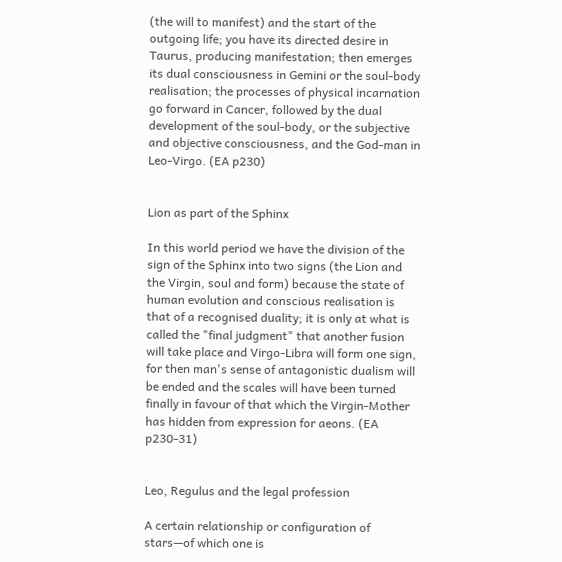(the will to manifest) and the start of the outgoing life; you have its directed desire in Taurus, producing manifestation; then emerges its dual consciousness in Gemini or the soul-body realisation; the processes of physical incarnation go forward in Cancer, followed by the dual development of the soul-body, or the subjective and objective consciousness, and the God-man in Leo-Virgo. (EA p230)


Lion as part of the Sphinx

In this world period we have the division of the sign of the Sphinx into two signs (the Lion and the Virgin, soul and form) because the state of human evolution and conscious realisation is that of a recognised duality; it is only at what is called the "final judgment" that another fusion will take place and Virgo-Libra will form one sign, for then man's sense of antagonistic dualism will be ended and the scales will have been turned finally in favour of that which the Virgin-Mother has hidden from expression for aeons. (EA p230-31)


Leo, Regulus and the legal profession

A certain relationship or configuration of stars—of which one is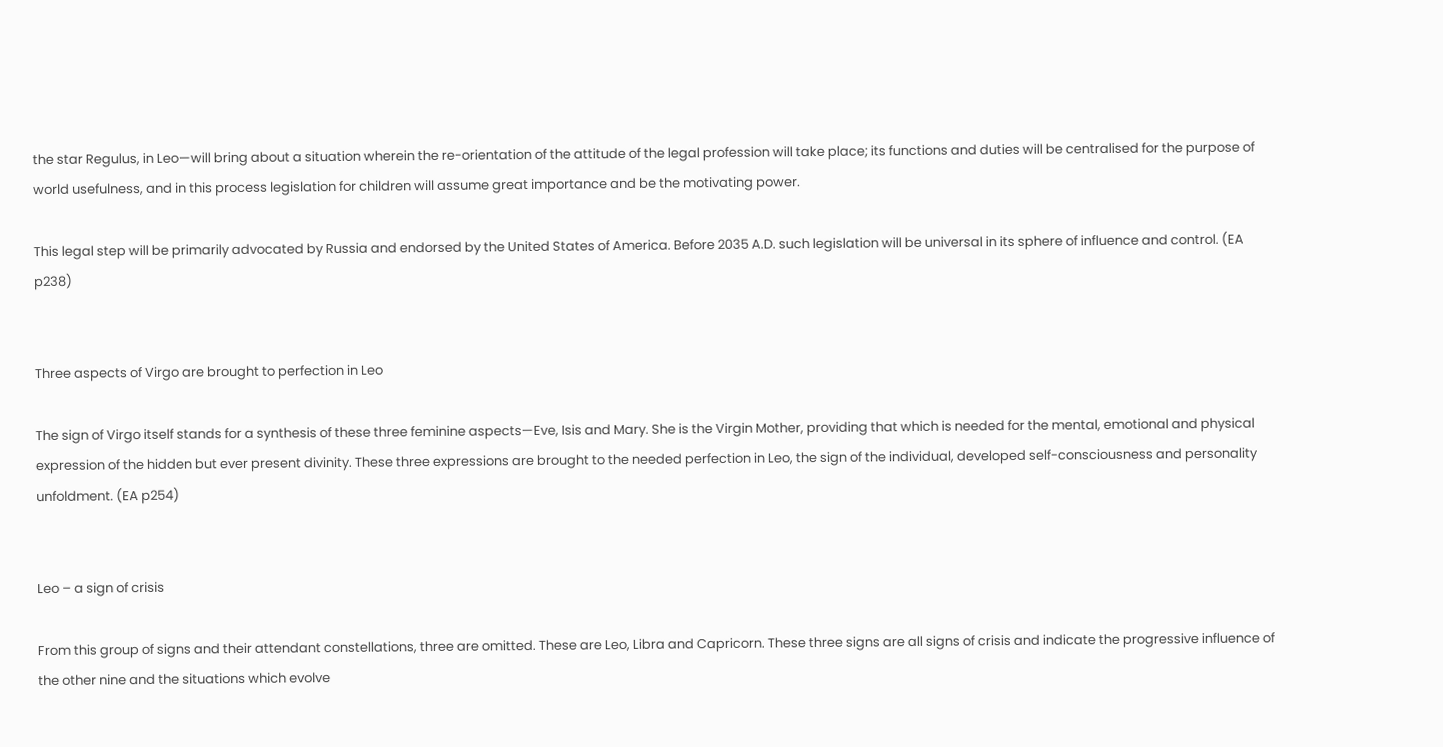the star Regulus, in Leo—will bring about a situation wherein the re-orientation of the attitude of the legal profession will take place; its functions and duties will be centralised for the purpose of world usefulness, and in this process legislation for children will assume great importance and be the motivating power.

This legal step will be primarily advocated by Russia and endorsed by the United States of America. Before 2035 A.D. such legislation will be universal in its sphere of influence and control. (EA p238)


Three aspects of Virgo are brought to perfection in Leo

The sign of Virgo itself stands for a synthesis of these three feminine aspects—Eve, Isis and Mary. She is the Virgin Mother, providing that which is needed for the mental, emotional and physical expression of the hidden but ever present divinity. These three expressions are brought to the needed perfection in Leo, the sign of the individual, developed self-consciousness and personality unfoldment. (EA p254)


Leo – a sign of crisis

From this group of signs and their attendant constellations, three are omitted. These are Leo, Libra and Capricorn. These three signs are all signs of crisis and indicate the progressive influence of the other nine and the situations which evolve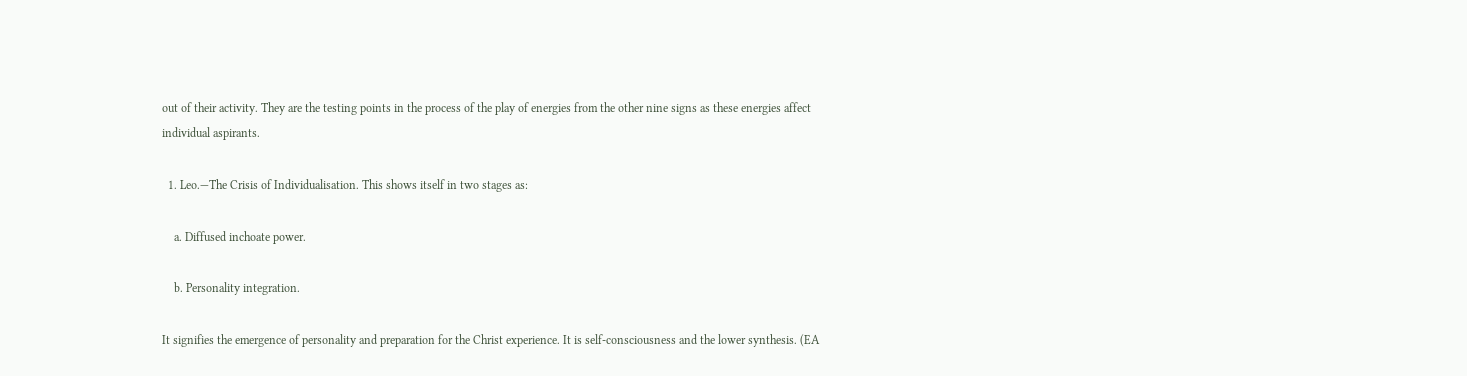out of their activity. They are the testing points in the process of the play of energies from the other nine signs as these energies affect individual aspirants.

  1. Leo.—The Crisis of Individualisation. This shows itself in two stages as:

    a. Diffused inchoate power.

    b. Personality integration.

It signifies the emergence of personality and preparation for the Christ experience. It is self-consciousness and the lower synthesis. (EA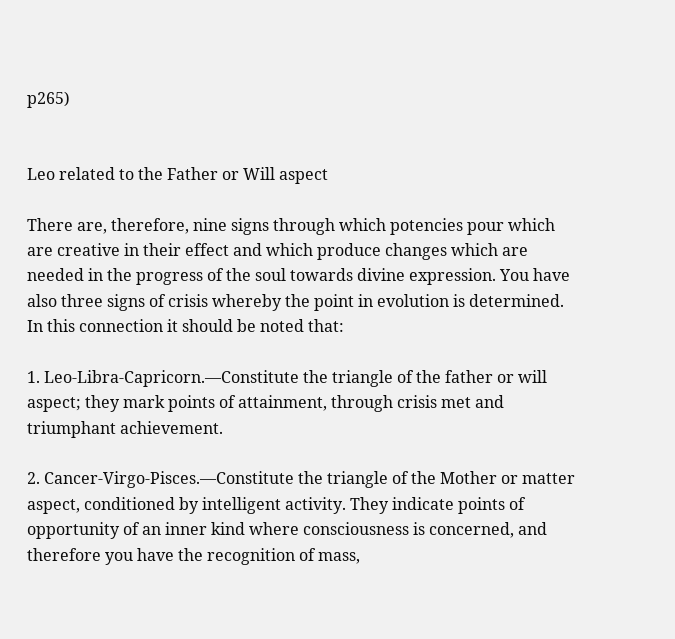p265)


Leo related to the Father or Will aspect

There are, therefore, nine signs through which potencies pour which are creative in their effect and which produce changes which are needed in the progress of the soul towards divine expression. You have also three signs of crisis whereby the point in evolution is determined. In this connection it should be noted that:

1. Leo-Libra-Capricorn.—Constitute the triangle of the father or will aspect; they mark points of attainment, through crisis met and triumphant achievement.

2. Cancer-Virgo-Pisces.—Constitute the triangle of the Mother or matter aspect, conditioned by intelligent activity. They indicate points of opportunity of an inner kind where consciousness is concerned, and therefore you have the recognition of mass,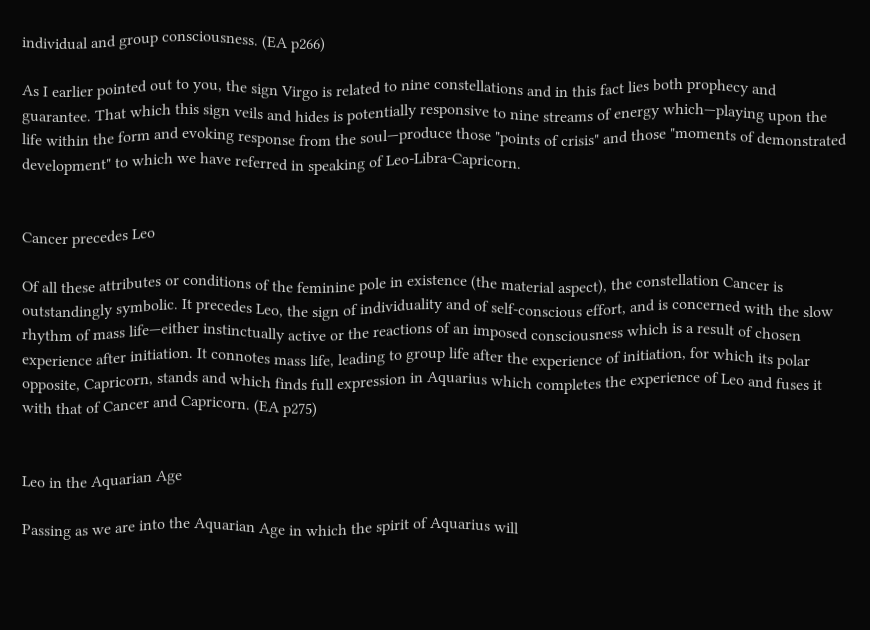individual and group consciousness. (EA p266)

As I earlier pointed out to you, the sign Virgo is related to nine constellations and in this fact lies both prophecy and guarantee. That which this sign veils and hides is potentially responsive to nine streams of energy which—playing upon the life within the form and evoking response from the soul—produce those "points of crisis" and those "moments of demonstrated development" to which we have referred in speaking of Leo-Libra-Capricorn.


Cancer precedes Leo

Of all these attributes or conditions of the feminine pole in existence (the material aspect), the constellation Cancer is outstandingly symbolic. It precedes Leo, the sign of individuality and of self-conscious effort, and is concerned with the slow rhythm of mass life—either instinctually active or the reactions of an imposed consciousness which is a result of chosen experience after initiation. It connotes mass life, leading to group life after the experience of initiation, for which its polar opposite, Capricorn, stands and which finds full expression in Aquarius which completes the experience of Leo and fuses it with that of Cancer and Capricorn. (EA p275)


Leo in the Aquarian Age

Passing as we are into the Aquarian Age in which the spirit of Aquarius will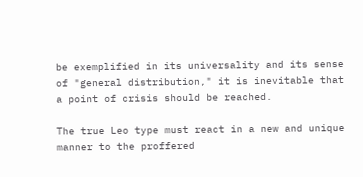be exemplified in its universality and its sense of "general distribution," it is inevitable that a point of crisis should be reached.

The true Leo type must react in a new and unique manner to the proffered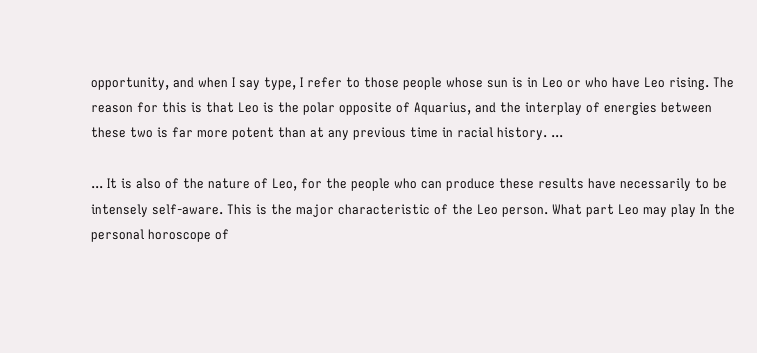opportunity, and when I say type, I refer to those people whose sun is in Leo or who have Leo rising. The reason for this is that Leo is the polar opposite of Aquarius, and the interplay of energies between these two is far more potent than at any previous time in racial history. ...

... It is also of the nature of Leo, for the people who can produce these results have necessarily to be intensely self-aware. This is the major characteristic of the Leo person. What part Leo may play In the personal horoscope of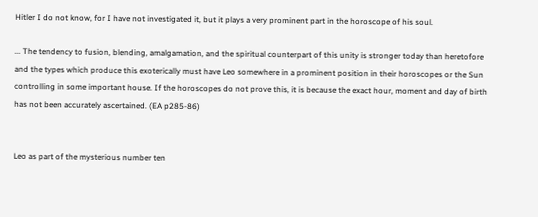Hitler I do not know, for I have not investigated it, but it plays a very prominent part in the horoscope of his soul.

... The tendency to fusion, blending, amalgamation, and the spiritual counterpart of this unity is stronger today than heretofore and the types which produce this exoterically must have Leo somewhere in a prominent position in their horoscopes or the Sun controlling in some important house. If the horoscopes do not prove this, it is because the exact hour, moment and day of birth has not been accurately ascertained. (EA p285-86)


Leo as part of the mysterious number ten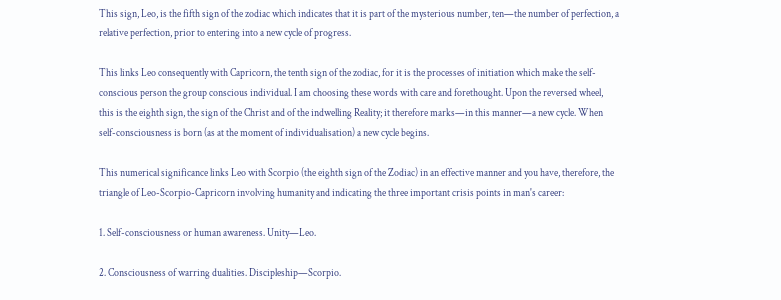This sign, Leo, is the fifth sign of the zodiac which indicates that it is part of the mysterious number, ten—the number of perfection, a relative perfection, prior to entering into a new cycle of progress.

This links Leo consequently with Capricorn, the tenth sign of the zodiac, for it is the processes of initiation which make the self-conscious person the group conscious individual. I am choosing these words with care and forethought. Upon the reversed wheel, this is the eighth sign, the sign of the Christ and of the indwelling Reality; it therefore marks—in this manner—a new cycle. When self-consciousness is born (as at the moment of individualisation) a new cycle begins.

This numerical significance links Leo with Scorpio (the eighth sign of the Zodiac) in an effective manner and you have, therefore, the triangle of Leo-Scorpio-Capricorn involving humanity and indicating the three important crisis points in man's career:

1. Self-consciousness or human awareness. Unity—Leo.

2. Consciousness of warring dualities. Discipleship—Scorpio.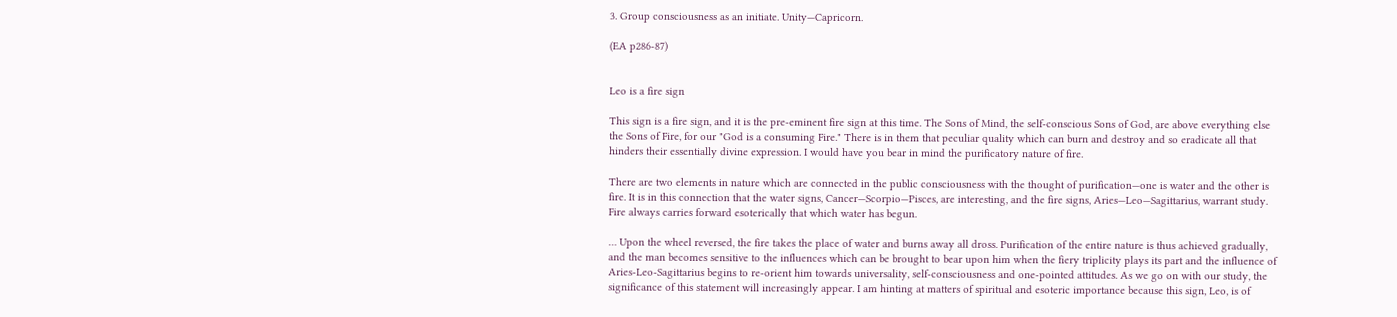3. Group consciousness as an initiate. Unity—Capricorn.

(EA p286-87)


Leo is a fire sign

This sign is a fire sign, and it is the pre-eminent fire sign at this time. The Sons of Mind, the self-conscious Sons of God, are above everything else the Sons of Fire, for our "God is a consuming Fire." There is in them that peculiar quality which can burn and destroy and so eradicate all that hinders their essentially divine expression. I would have you bear in mind the purificatory nature of fire.

There are two elements in nature which are connected in the public consciousness with the thought of purification—one is water and the other is fire. It is in this connection that the water signs, Cancer—Scorpio—Pisces, are interesting, and the fire signs, Aries—Leo—Sagittarius, warrant study. Fire always carries forward esoterically that which water has begun.

… Upon the wheel reversed, the fire takes the place of water and burns away all dross. Purification of the entire nature is thus achieved gradually, and the man becomes sensitive to the influences which can be brought to bear upon him when the fiery triplicity plays its part and the influence of Aries-Leo-Sagittarius begins to re-orient him towards universality, self-consciousness and one-pointed attitudes. As we go on with our study, the significance of this statement will increasingly appear. I am hinting at matters of spiritual and esoteric importance because this sign, Leo, is of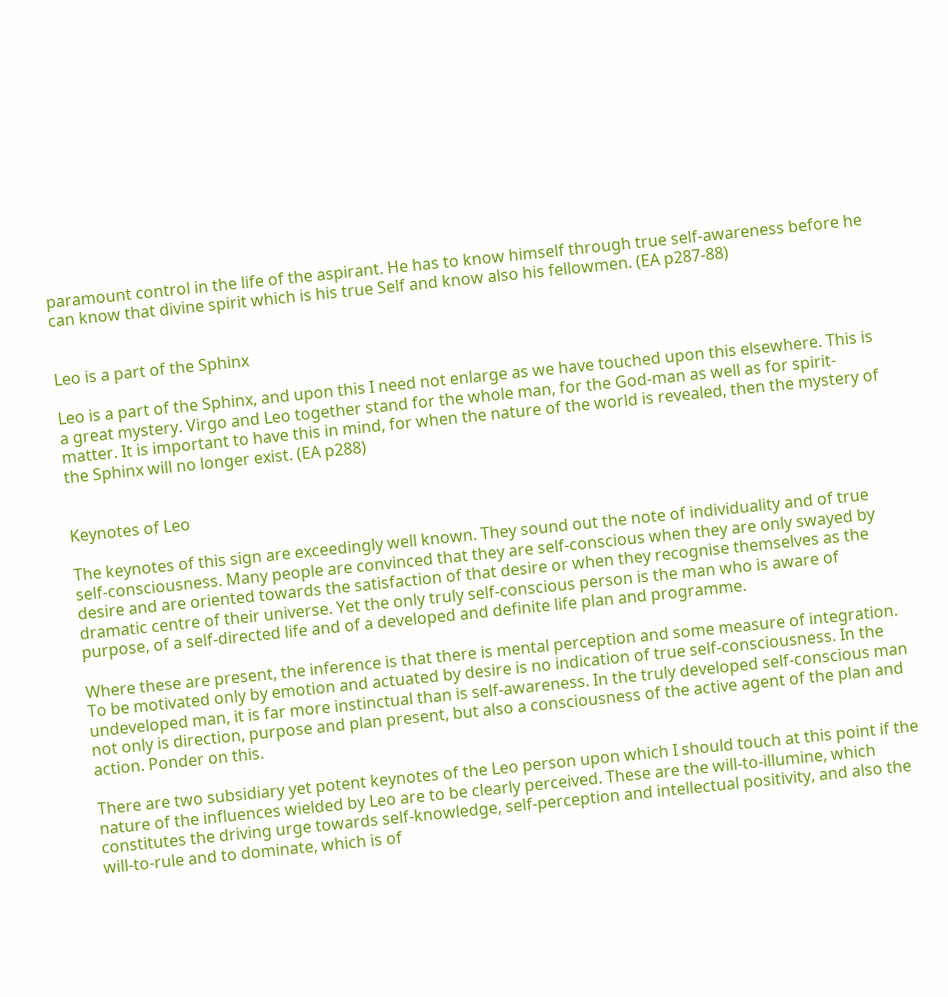paramount control in the life of the aspirant. He has to know himself through true self-awareness before he can know that divine spirit which is his true Self and know also his fellowmen. (EA p287-88)


Leo is a part of the Sphinx

Leo is a part of the Sphinx, and upon this I need not enlarge as we have touched upon this elsewhere. This is a great mystery. Virgo and Leo together stand for the whole man, for the God-man as well as for spirit-matter. It is important to have this in mind, for when the nature of the world is revealed, then the mystery of the Sphinx will no longer exist. (EA p288)


Keynotes of Leo

The keynotes of this sign are exceedingly well known. They sound out the note of individuality and of true self-consciousness. Many people are convinced that they are self-conscious when they are only swayed by desire and are oriented towards the satisfaction of that desire or when they recognise themselves as the dramatic centre of their universe. Yet the only truly self-conscious person is the man who is aware of purpose, of a self-directed life and of a developed and definite life plan and programme.

Where these are present, the inference is that there is mental perception and some measure of integration. To be motivated only by emotion and actuated by desire is no indication of true self-consciousness. In the undeveloped man, it is far more instinctual than is self-awareness. In the truly developed self-conscious man not only is direction, purpose and plan present, but also a consciousness of the active agent of the plan and action. Ponder on this.

There are two subsidiary yet potent keynotes of the Leo person upon which I should touch at this point if the nature of the influences wielded by Leo are to be clearly perceived. These are the will-to-illumine, which constitutes the driving urge towards self-knowledge, self-perception and intellectual positivity, and also the will-to-rule and to dominate, which is of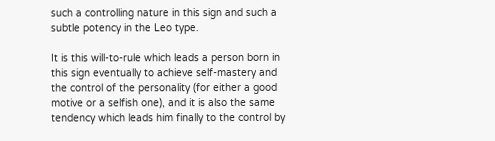such a controlling nature in this sign and such a subtle potency in the Leo type.

It is this will-to-rule which leads a person born in this sign eventually to achieve self-mastery and the control of the personality (for either a good motive or a selfish one), and it is also the same tendency which leads him finally to the control by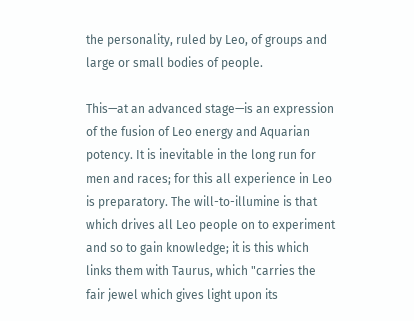the personality, ruled by Leo, of groups and large or small bodies of people.

This—at an advanced stage—is an expression of the fusion of Leo energy and Aquarian potency. It is inevitable in the long run for men and races; for this all experience in Leo is preparatory. The will-to-illumine is that which drives all Leo people on to experiment and so to gain knowledge; it is this which links them with Taurus, which "carries the fair jewel which gives light upon its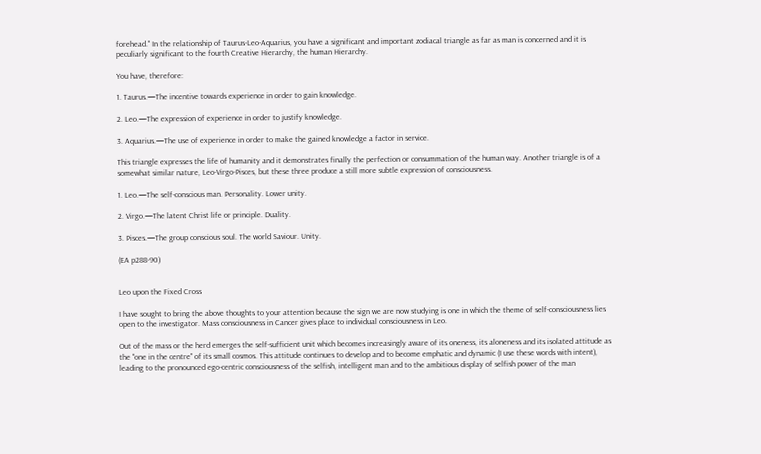forehead." In the relationship of Taurus-Leo-Aquarius, you have a significant and important zodiacal triangle as far as man is concerned and it is peculiarly significant to the fourth Creative Hierarchy, the human Hierarchy.

You have, therefore:

1. Taurus.—The incentive towards experience in order to gain knowledge.

2. Leo.—The expression of experience in order to justify knowledge.

3. Aquarius.—The use of experience in order to make the gained knowledge a factor in service.

This triangle expresses the life of humanity and it demonstrates finally the perfection or consummation of the human way. Another triangle is of a somewhat similar nature, Leo-Virgo-Pisces, but these three produce a still more subtle expression of consciousness.

1. Leo.—The self-conscious man. Personality. Lower unity.

2. Virgo.—The latent Christ life or principle. Duality.

3. Pisces.—The group conscious soul. The world Saviour. Unity.

(EA p288-90)


Leo upon the Fixed Cross

I have sought to bring the above thoughts to your attention because the sign we are now studying is one in which the theme of self-consciousness lies open to the investigator. Mass consciousness in Cancer gives place to individual consciousness in Leo.

Out of the mass or the herd emerges the self-sufficient unit which becomes increasingly aware of its oneness, its aloneness and its isolated attitude as the "one in the centre" of its small cosmos. This attitude continues to develop and to become emphatic and dynamic (I use these words with intent), leading to the pronounced ego-centric consciousness of the selfish, intelligent man and to the ambitious display of selfish power of the man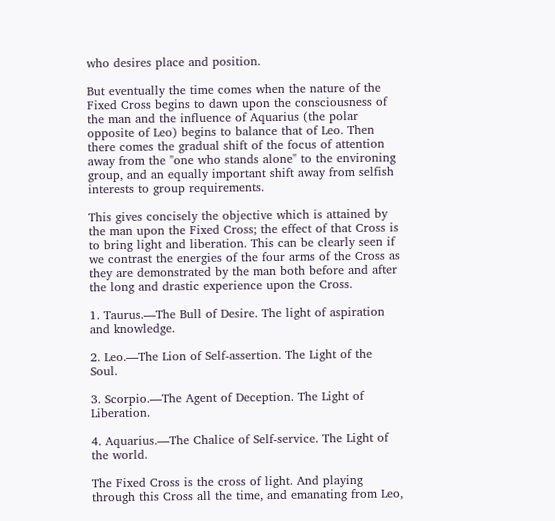who desires place and position.

But eventually the time comes when the nature of the Fixed Cross begins to dawn upon the consciousness of the man and the influence of Aquarius (the polar opposite of Leo) begins to balance that of Leo. Then there comes the gradual shift of the focus of attention away from the "one who stands alone" to the environing group, and an equally important shift away from selfish interests to group requirements.

This gives concisely the objective which is attained by the man upon the Fixed Cross; the effect of that Cross is to bring light and liberation. This can be clearly seen if we contrast the energies of the four arms of the Cross as they are demonstrated by the man both before and after the long and drastic experience upon the Cross.

1. Taurus.—The Bull of Desire. The light of aspiration and knowledge.

2. Leo.—The Lion of Self-assertion. The Light of the Soul.

3. Scorpio.—The Agent of Deception. The Light of Liberation.

4. Aquarius.—The Chalice of Self-service. The Light of the world.

The Fixed Cross is the cross of light. And playing through this Cross all the time, and emanating from Leo,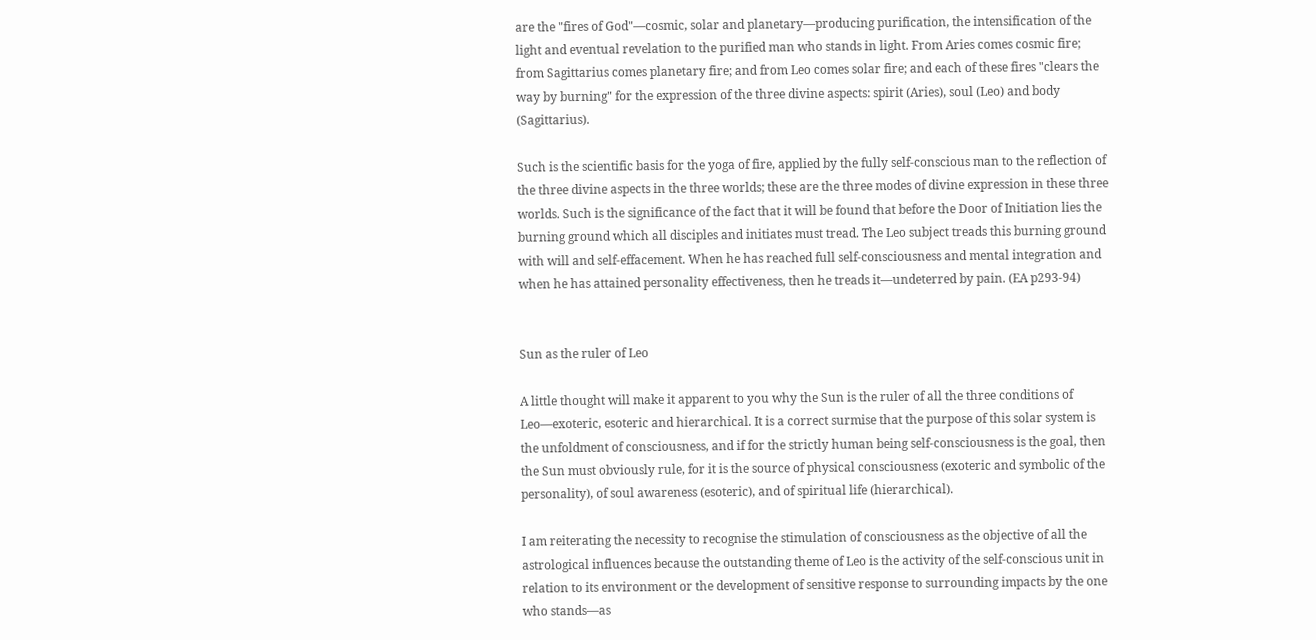are the "fires of God"—cosmic, solar and planetary—producing purification, the intensification of the light and eventual revelation to the purified man who stands in light. From Aries comes cosmic fire; from Sagittarius comes planetary fire; and from Leo comes solar fire; and each of these fires "clears the way by burning" for the expression of the three divine aspects: spirit (Aries), soul (Leo) and body (Sagittarius).

Such is the scientific basis for the yoga of fire, applied by the fully self-conscious man to the reflection of the three divine aspects in the three worlds; these are the three modes of divine expression in these three worlds. Such is the significance of the fact that it will be found that before the Door of Initiation lies the burning ground which all disciples and initiates must tread. The Leo subject treads this burning ground with will and self-effacement. When he has reached full self-consciousness and mental integration and when he has attained personality effectiveness, then he treads it—undeterred by pain. (EA p293-94)


Sun as the ruler of Leo

A little thought will make it apparent to you why the Sun is the ruler of all the three conditions of Leo—exoteric, esoteric and hierarchical. It is a correct surmise that the purpose of this solar system is the unfoldment of consciousness, and if for the strictly human being self-consciousness is the goal, then the Sun must obviously rule, for it is the source of physical consciousness (exoteric and symbolic of the personality), of soul awareness (esoteric), and of spiritual life (hierarchical).

I am reiterating the necessity to recognise the stimulation of consciousness as the objective of all the astrological influences because the outstanding theme of Leo is the activity of the self-conscious unit in relation to its environment or the development of sensitive response to surrounding impacts by the one who stands—as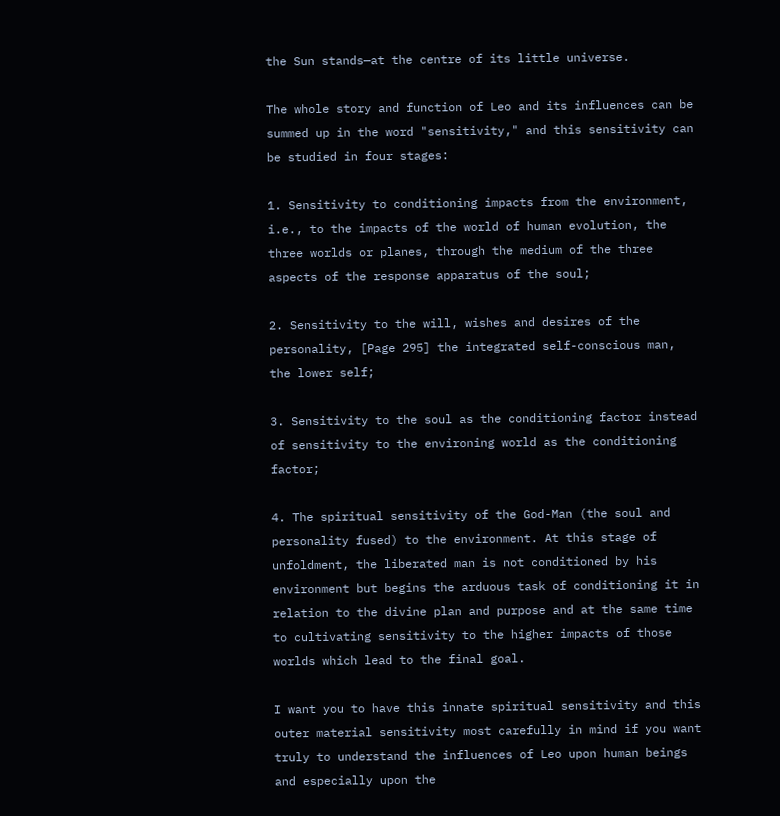the Sun stands—at the centre of its little universe.

The whole story and function of Leo and its influences can be summed up in the word "sensitivity," and this sensitivity can be studied in four stages:

1. Sensitivity to conditioning impacts from the environment, i.e., to the impacts of the world of human evolution, the three worlds or planes, through the medium of the three aspects of the response apparatus of the soul;

2. Sensitivity to the will, wishes and desires of the personality, [Page 295] the integrated self-conscious man, the lower self;

3. Sensitivity to the soul as the conditioning factor instead of sensitivity to the environing world as the conditioning factor;

4. The spiritual sensitivity of the God-Man (the soul and personality fused) to the environment. At this stage of unfoldment, the liberated man is not conditioned by his environment but begins the arduous task of conditioning it in relation to the divine plan and purpose and at the same time to cultivating sensitivity to the higher impacts of those worlds which lead to the final goal.

I want you to have this innate spiritual sensitivity and this outer material sensitivity most carefully in mind if you want truly to understand the influences of Leo upon human beings and especially upon the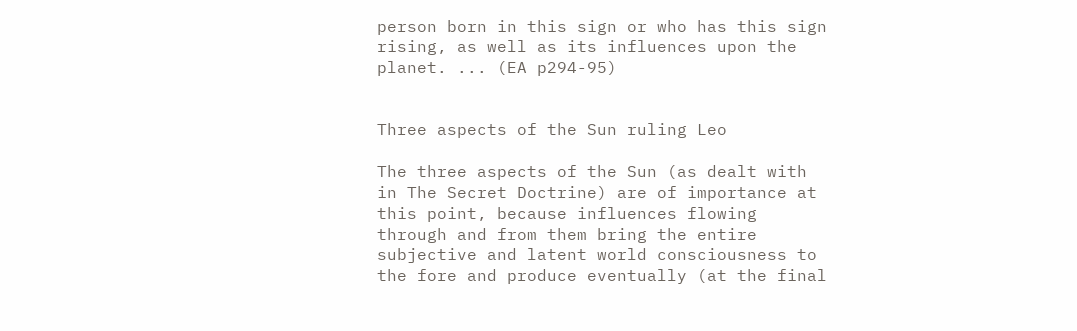person born in this sign or who has this sign rising, as well as its influences upon the planet. ... (EA p294-95)


Three aspects of the Sun ruling Leo

The three aspects of the Sun (as dealt with in The Secret Doctrine) are of importance at this point, because influences flowing through and from them bring the entire subjective and latent world consciousness to the fore and produce eventually (at the final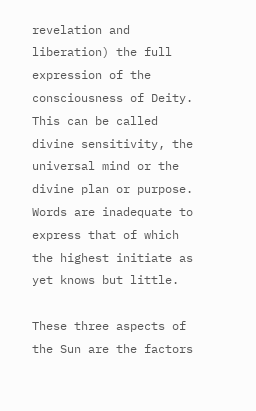revelation and liberation) the full expression of the consciousness of Deity. This can be called divine sensitivity, the universal mind or the divine plan or purpose. Words are inadequate to express that of which the highest initiate as yet knows but little.

These three aspects of the Sun are the factors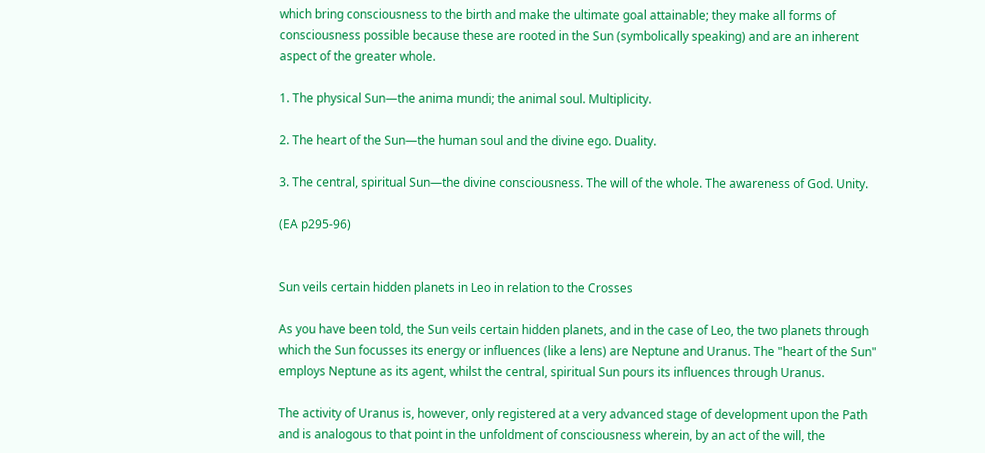which bring consciousness to the birth and make the ultimate goal attainable; they make all forms of consciousness possible because these are rooted in the Sun (symbolically speaking) and are an inherent aspect of the greater whole.

1. The physical Sun—the anima mundi; the animal soul. Multiplicity.

2. The heart of the Sun—the human soul and the divine ego. Duality.

3. The central, spiritual Sun—the divine consciousness. The will of the whole. The awareness of God. Unity.

(EA p295-96)


Sun veils certain hidden planets in Leo in relation to the Crosses

As you have been told, the Sun veils certain hidden planets, and in the case of Leo, the two planets through which the Sun focusses its energy or influences (like a lens) are Neptune and Uranus. The "heart of the Sun" employs Neptune as its agent, whilst the central, spiritual Sun pours its influences through Uranus.

The activity of Uranus is, however, only registered at a very advanced stage of development upon the Path and is analogous to that point in the unfoldment of consciousness wherein, by an act of the will, the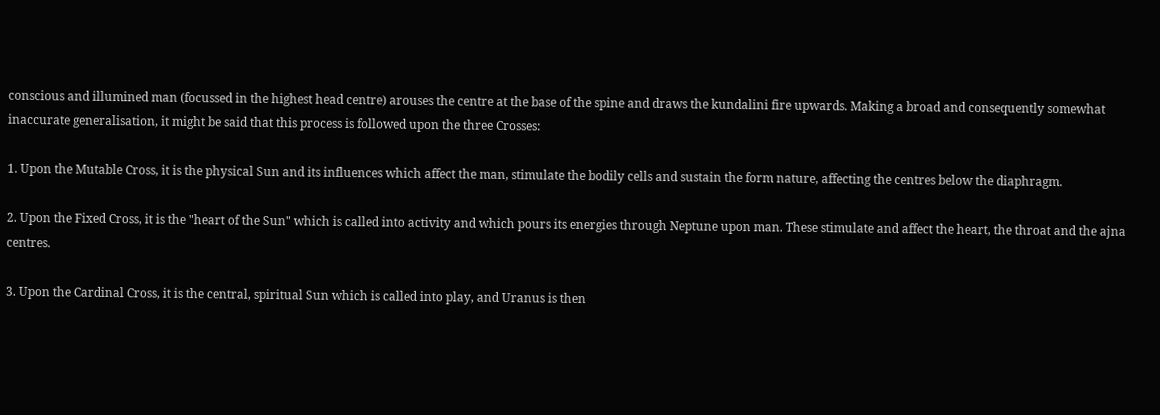conscious and illumined man (focussed in the highest head centre) arouses the centre at the base of the spine and draws the kundalini fire upwards. Making a broad and consequently somewhat inaccurate generalisation, it might be said that this process is followed upon the three Crosses:

1. Upon the Mutable Cross, it is the physical Sun and its influences which affect the man, stimulate the bodily cells and sustain the form nature, affecting the centres below the diaphragm.

2. Upon the Fixed Cross, it is the "heart of the Sun" which is called into activity and which pours its energies through Neptune upon man. These stimulate and affect the heart, the throat and the ajna centres.

3. Upon the Cardinal Cross, it is the central, spiritual Sun which is called into play, and Uranus is then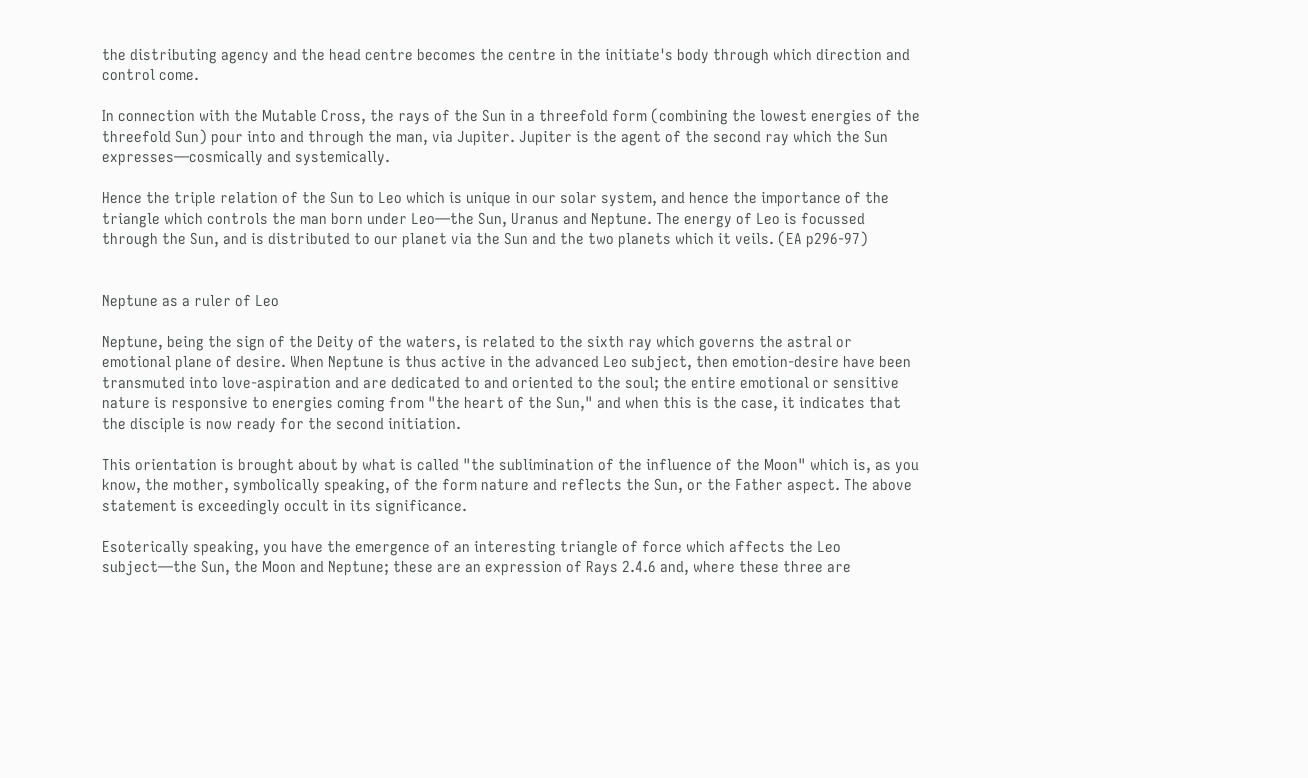the distributing agency and the head centre becomes the centre in the initiate's body through which direction and control come.

In connection with the Mutable Cross, the rays of the Sun in a threefold form (combining the lowest energies of the threefold Sun) pour into and through the man, via Jupiter. Jupiter is the agent of the second ray which the Sun expresses—cosmically and systemically.

Hence the triple relation of the Sun to Leo which is unique in our solar system, and hence the importance of the triangle which controls the man born under Leo—the Sun, Uranus and Neptune. The energy of Leo is focussed through the Sun, and is distributed to our planet via the Sun and the two planets which it veils. (EA p296-97)


Neptune as a ruler of Leo

Neptune, being the sign of the Deity of the waters, is related to the sixth ray which governs the astral or emotional plane of desire. When Neptune is thus active in the advanced Leo subject, then emotion-desire have been transmuted into love-aspiration and are dedicated to and oriented to the soul; the entire emotional or sensitive nature is responsive to energies coming from "the heart of the Sun," and when this is the case, it indicates that the disciple is now ready for the second initiation.

This orientation is brought about by what is called "the sublimination of the influence of the Moon" which is, as you know, the mother, symbolically speaking, of the form nature and reflects the Sun, or the Father aspect. The above statement is exceedingly occult in its significance.

Esoterically speaking, you have the emergence of an interesting triangle of force which affects the Leo subject—the Sun, the Moon and Neptune; these are an expression of Rays 2.4.6 and, where these three are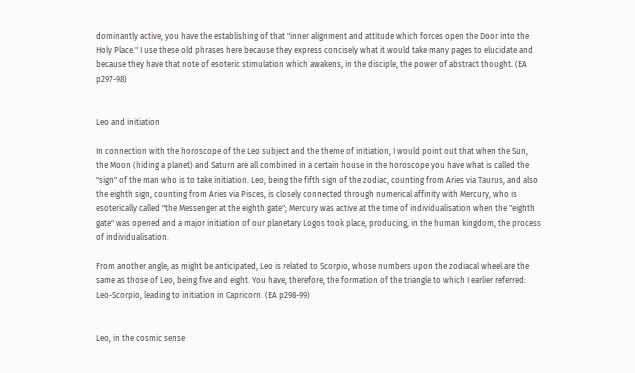dominantly active, you have the establishing of that "inner alignment and attitude which forces open the Door into the Holy Place." I use these old phrases here because they express concisely what it would take many pages to elucidate and because they have that note of esoteric stimulation which awakens, in the disciple, the power of abstract thought. (EA p297-98)


Leo and initiation

In connection with the horoscope of the Leo subject and the theme of initiation, I would point out that when the Sun, the Moon (hiding a planet) and Saturn are all combined in a certain house in the horoscope you have what is called the "sign" of the man who is to take initiation. Leo, being the fifth sign of the zodiac, counting from Aries via Taurus, and also the eighth sign, counting from Aries via Pisces, is closely connected through numerical affinity with Mercury, who is esoterically called "the Messenger at the eighth gate"; Mercury was active at the time of individualisation when the "eighth gate" was opened and a major initiation of our planetary Logos took place, producing, in the human kingdom, the process of individualisation.

From another angle, as might be anticipated, Leo is related to Scorpio, whose numbers upon the zodiacal wheel are the same as those of Leo, being five and eight. You have, therefore, the formation of the triangle to which I earlier referred: Leo-Scorpio, leading to initiation in Capricorn. (EA p298-99)


Leo, in the cosmic sense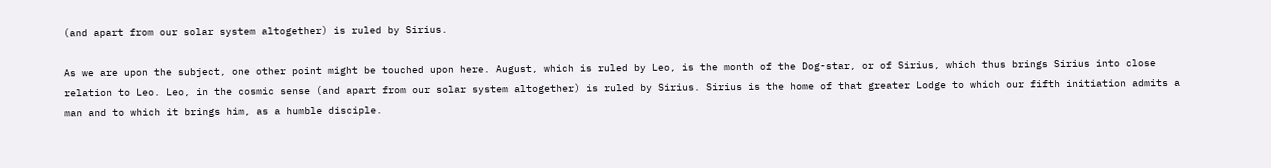(and apart from our solar system altogether) is ruled by Sirius.

As we are upon the subject, one other point might be touched upon here. August, which is ruled by Leo, is the month of the Dog-star, or of Sirius, which thus brings Sirius into close relation to Leo. Leo, in the cosmic sense (and apart from our solar system altogether) is ruled by Sirius. Sirius is the home of that greater Lodge to which our fifth initiation admits a man and to which it brings him, as a humble disciple.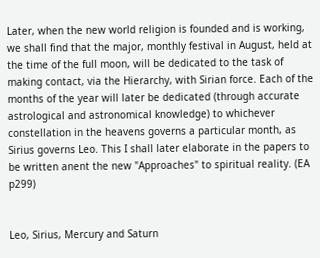Later, when the new world religion is founded and is working, we shall find that the major, monthly festival in August, held at the time of the full moon, will be dedicated to the task of making contact, via the Hierarchy, with Sirian force. Each of the months of the year will later be dedicated (through accurate astrological and astronomical knowledge) to whichever constellation in the heavens governs a particular month, as Sirius governs Leo. This I shall later elaborate in the papers to be written anent the new "Approaches" to spiritual reality. (EA p299)


Leo, Sirius, Mercury and Saturn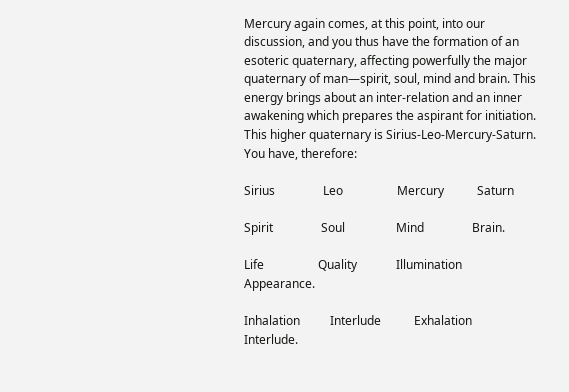Mercury again comes, at this point, into our discussion, and you thus have the formation of an esoteric quaternary, affecting powerfully the major quaternary of man—spirit, soul, mind and brain. This energy brings about an inter-relation and an inner awakening which prepares the aspirant for initiation. This higher quaternary is Sirius-Leo-Mercury-Saturn. You have, therefore:

Sirius                Leo                  Mercury           Saturn

Spirit                Soul                 Mind                Brain.

Life                  Quality             Illumination       Appearance.

Inhalation          Interlude           Exhalation         Interlude.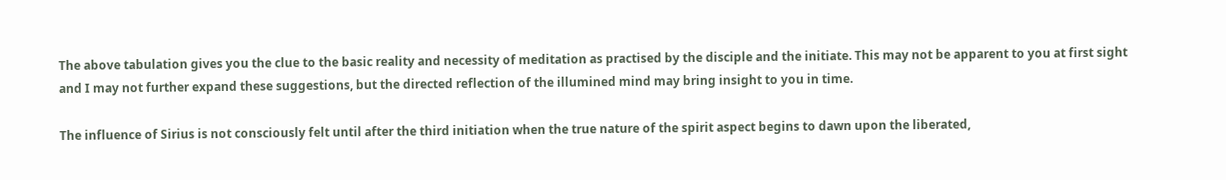The above tabulation gives you the clue to the basic reality and necessity of meditation as practised by the disciple and the initiate. This may not be apparent to you at first sight and I may not further expand these suggestions, but the directed reflection of the illumined mind may bring insight to you in time.

The influence of Sirius is not consciously felt until after the third initiation when the true nature of the spirit aspect begins to dawn upon the liberated,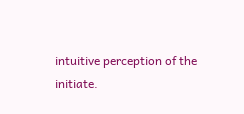intuitive perception of the initiate.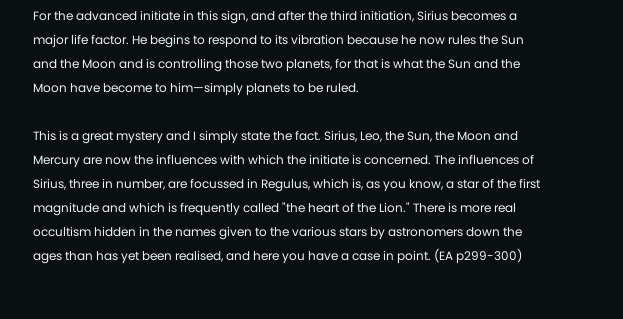For the advanced initiate in this sign, and after the third initiation, Sirius becomes a major life factor. He begins to respond to its vibration because he now rules the Sun and the Moon and is controlling those two planets, for that is what the Sun and the Moon have become to him—simply planets to be ruled.

This is a great mystery and I simply state the fact. Sirius, Leo, the Sun, the Moon and Mercury are now the influences with which the initiate is concerned. The influences of Sirius, three in number, are focussed in Regulus, which is, as you know, a star of the first magnitude and which is frequently called "the heart of the Lion." There is more real occultism hidden in the names given to the various stars by astronomers down the ages than has yet been realised, and here you have a case in point. (EA p299-300)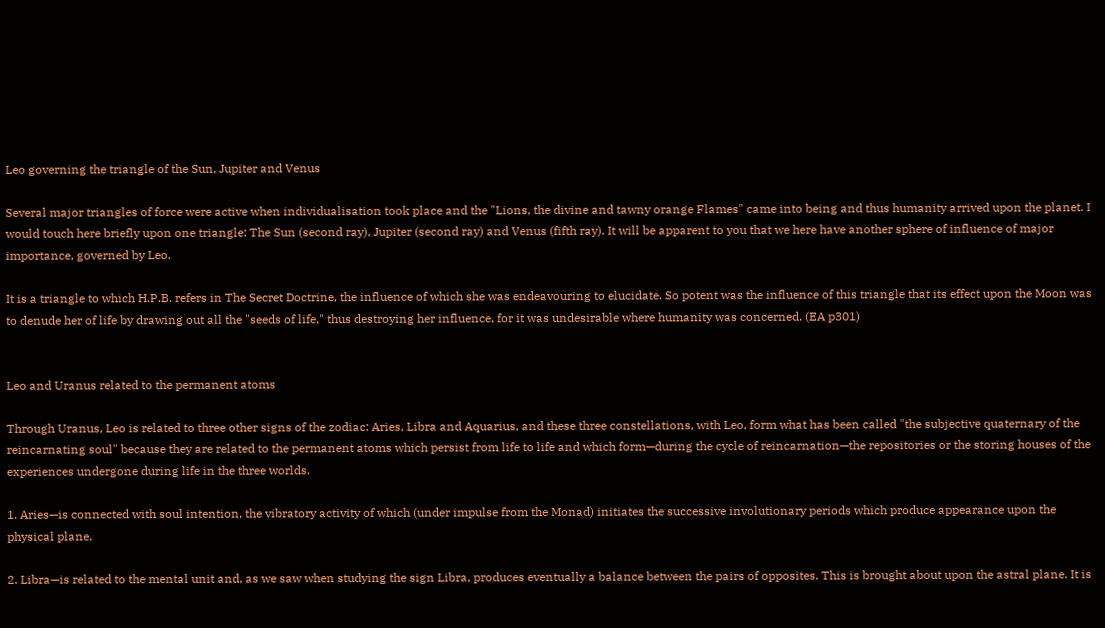Leo governing the triangle of the Sun, Jupiter and Venus

Several major triangles of force were active when individualisation took place and the "Lions, the divine and tawny orange Flames" came into being and thus humanity arrived upon the planet. I would touch here briefly upon one triangle: The Sun (second ray), Jupiter (second ray) and Venus (fifth ray). It will be apparent to you that we here have another sphere of influence of major importance, governed by Leo.

It is a triangle to which H.P.B. refers in The Secret Doctrine, the influence of which she was endeavouring to elucidate. So potent was the influence of this triangle that its effect upon the Moon was to denude her of life by drawing out all the "seeds of life," thus destroying her influence, for it was undesirable where humanity was concerned. (EA p301)


Leo and Uranus related to the permanent atoms

Through Uranus, Leo is related to three other signs of the zodiac: Aries, Libra and Aquarius, and these three constellations, with Leo, form what has been called "the subjective quaternary of the reincarnating soul" because they are related to the permanent atoms which persist from life to life and which form—during the cycle of reincarnation—the repositories or the storing houses of the experiences undergone during life in the three worlds.

1. Aries—is connected with soul intention, the vibratory activity of which (under impulse from the Monad) initiates the successive involutionary periods which produce appearance upon the physical plane.

2. Libra—is related to the mental unit and, as we saw when studying the sign Libra, produces eventually a balance between the pairs of opposites. This is brought about upon the astral plane. It is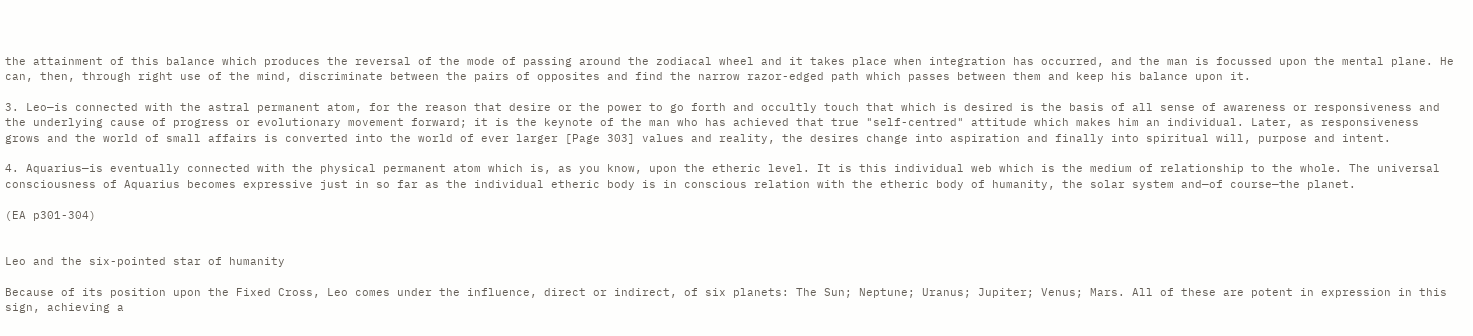the attainment of this balance which produces the reversal of the mode of passing around the zodiacal wheel and it takes place when integration has occurred, and the man is focussed upon the mental plane. He can, then, through right use of the mind, discriminate between the pairs of opposites and find the narrow razor-edged path which passes between them and keep his balance upon it.

3. Leo—is connected with the astral permanent atom, for the reason that desire or the power to go forth and occultly touch that which is desired is the basis of all sense of awareness or responsiveness and the underlying cause of progress or evolutionary movement forward; it is the keynote of the man who has achieved that true "self-centred" attitude which makes him an individual. Later, as responsiveness grows and the world of small affairs is converted into the world of ever larger [Page 303] values and reality, the desires change into aspiration and finally into spiritual will, purpose and intent.

4. Aquarius—is eventually connected with the physical permanent atom which is, as you know, upon the etheric level. It is this individual web which is the medium of relationship to the whole. The universal consciousness of Aquarius becomes expressive just in so far as the individual etheric body is in conscious relation with the etheric body of humanity, the solar system and—of course—the planet.

(EA p301-304)


Leo and the six-pointed star of humanity

Because of its position upon the Fixed Cross, Leo comes under the influence, direct or indirect, of six planets: The Sun; Neptune; Uranus; Jupiter; Venus; Mars. All of these are potent in expression in this sign, achieving a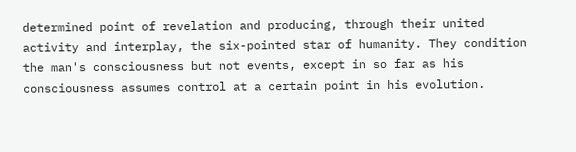determined point of revelation and producing, through their united activity and interplay, the six-pointed star of humanity. They condition the man's consciousness but not events, except in so far as his consciousness assumes control at a certain point in his evolution.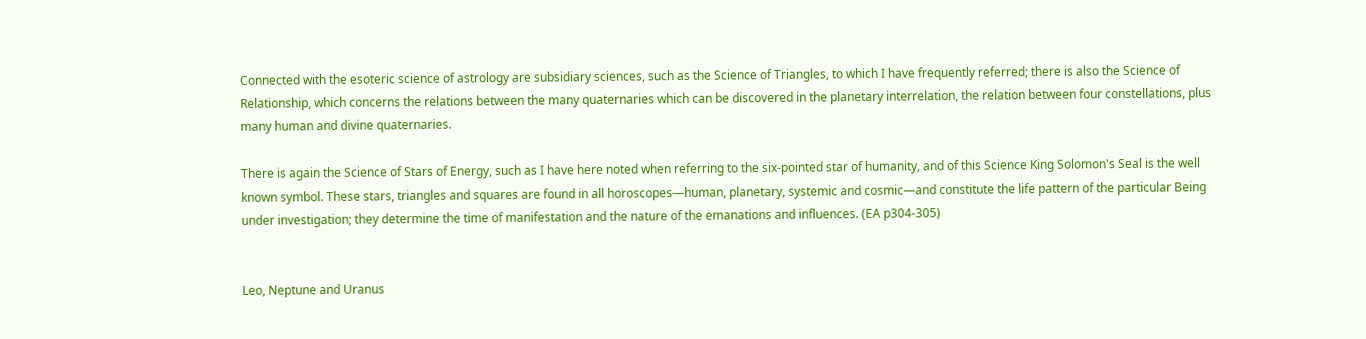Connected with the esoteric science of astrology are subsidiary sciences, such as the Science of Triangles, to which I have frequently referred; there is also the Science of Relationship, which concerns the relations between the many quaternaries which can be discovered in the planetary interrelation, the relation between four constellations, plus many human and divine quaternaries.

There is again the Science of Stars of Energy, such as I have here noted when referring to the six-pointed star of humanity, and of this Science King Solomon's Seal is the well known symbol. These stars, triangles and squares are found in all horoscopes—human, planetary, systemic and cosmic—and constitute the life pattern of the particular Being under investigation; they determine the time of manifestation and the nature of the emanations and influences. (EA p304-305)


Leo, Neptune and Uranus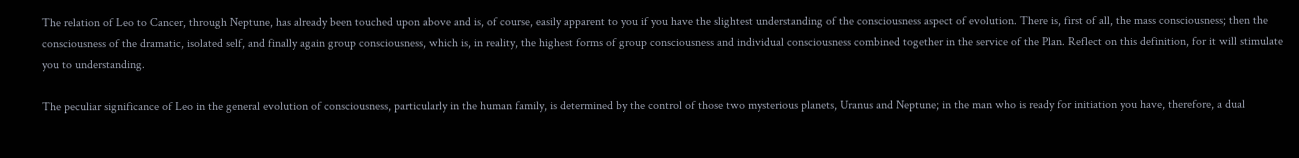The relation of Leo to Cancer, through Neptune, has already been touched upon above and is, of course, easily apparent to you if you have the slightest understanding of the consciousness aspect of evolution. There is, first of all, the mass consciousness; then the consciousness of the dramatic, isolated self, and finally again group consciousness, which is, in reality, the highest forms of group consciousness and individual consciousness combined together in the service of the Plan. Reflect on this definition, for it will stimulate you to understanding.

The peculiar significance of Leo in the general evolution of consciousness, particularly in the human family, is determined by the control of those two mysterious planets, Uranus and Neptune; in the man who is ready for initiation you have, therefore, a dual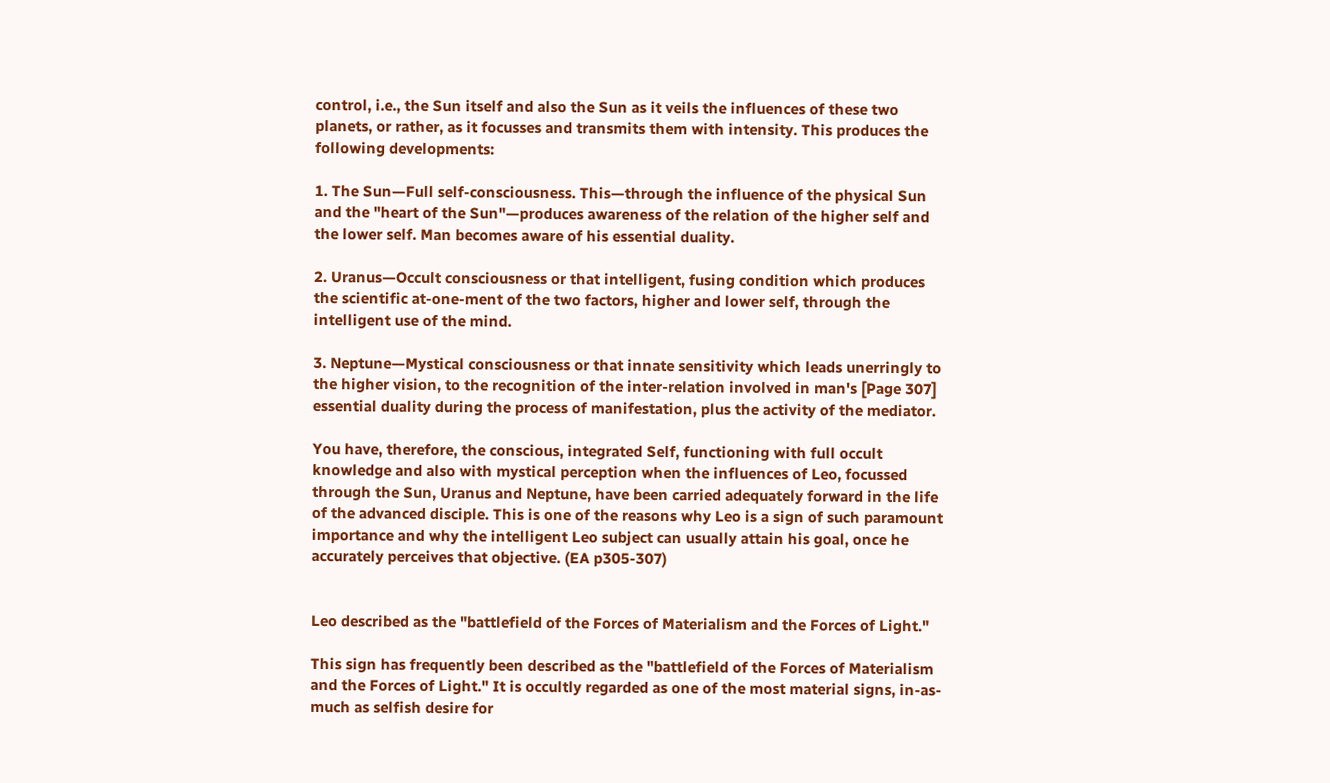control, i.e., the Sun itself and also the Sun as it veils the influences of these two planets, or rather, as it focusses and transmits them with intensity. This produces the following developments:

1. The Sun—Full self-consciousness. This—through the influence of the physical Sun and the "heart of the Sun"—produces awareness of the relation of the higher self and the lower self. Man becomes aware of his essential duality.

2. Uranus—Occult consciousness or that intelligent, fusing condition which produces the scientific at-one-ment of the two factors, higher and lower self, through the intelligent use of the mind.

3. Neptune—Mystical consciousness or that innate sensitivity which leads unerringly to the higher vision, to the recognition of the inter-relation involved in man's [Page 307] essential duality during the process of manifestation, plus the activity of the mediator.

You have, therefore, the conscious, integrated Self, functioning with full occult knowledge and also with mystical perception when the influences of Leo, focussed through the Sun, Uranus and Neptune, have been carried adequately forward in the life of the advanced disciple. This is one of the reasons why Leo is a sign of such paramount importance and why the intelligent Leo subject can usually attain his goal, once he accurately perceives that objective. (EA p305-307)


Leo described as the "battlefield of the Forces of Materialism and the Forces of Light."

This sign has frequently been described as the "battlefield of the Forces of Materialism and the Forces of Light." It is occultly regarded as one of the most material signs, in-as-much as selfish desire for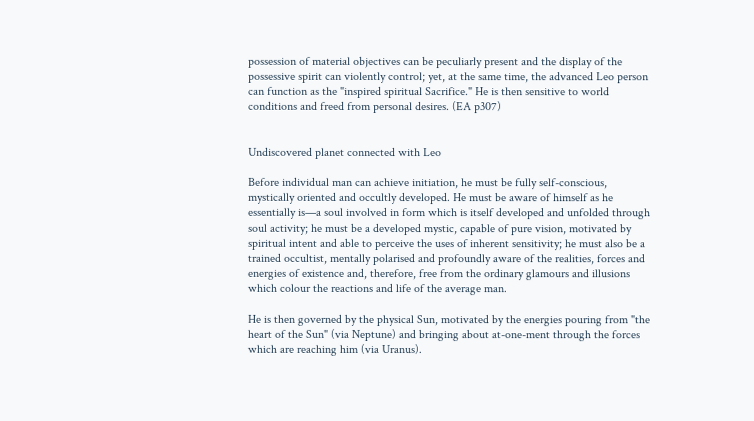possession of material objectives can be peculiarly present and the display of the possessive spirit can violently control; yet, at the same time, the advanced Leo person can function as the "inspired spiritual Sacrifice." He is then sensitive to world conditions and freed from personal desires. (EA p307)


Undiscovered planet connected with Leo

Before individual man can achieve initiation, he must be fully self-conscious, mystically oriented and occultly developed. He must be aware of himself as he essentially is—a soul involved in form which is itself developed and unfolded through soul activity; he must be a developed mystic, capable of pure vision, motivated by spiritual intent and able to perceive the uses of inherent sensitivity; he must also be a trained occultist, mentally polarised and profoundly aware of the realities, forces and energies of existence and, therefore, free from the ordinary glamours and illusions which colour the reactions and life of the average man.

He is then governed by the physical Sun, motivated by the energies pouring from "the heart of the Sun" (via Neptune) and bringing about at-one-ment through the forces which are reaching him (via Uranus).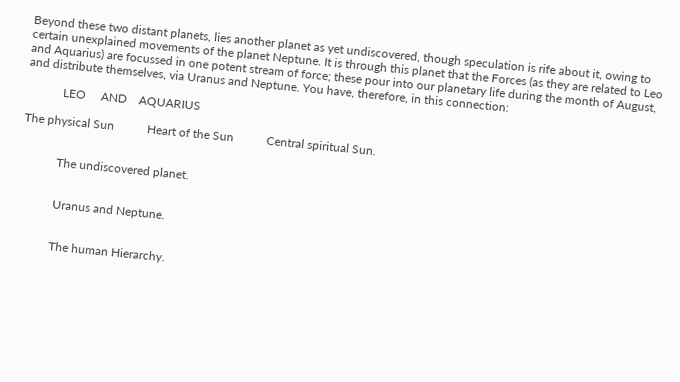Beyond these two distant planets, lies another planet as yet undiscovered, though speculation is rife about it, owing to certain unexplained movements of the planet Neptune. It is through this planet that the Forces (as they are related to Leo and Aquarius) are focussed in one potent stream of force; these pour into our planetary life during the month of August, and distribute themselves, via Uranus and Neptune. You have, therefore, in this connection:

            LEO     AND    AQUARIUS

The physical Sun           Heart of the Sun           Central spiritual Sun.


            The undiscovered planet.


            Uranus and Neptune.


            The human Hierarchy.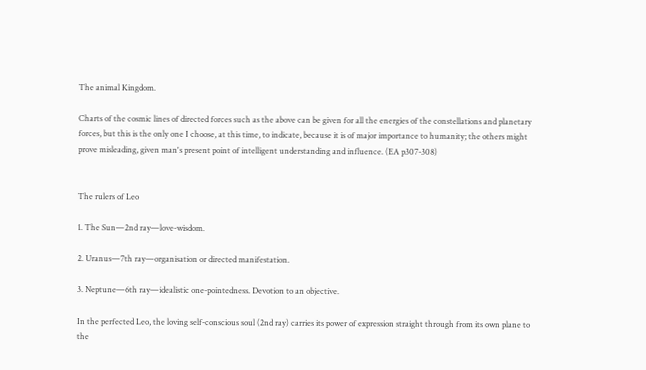The animal Kingdom.

Charts of the cosmic lines of directed forces such as the above can be given for all the energies of the constellations and planetary forces, but this is the only one I choose, at this time, to indicate, because it is of major importance to humanity; the others might prove misleading, given man's present point of intelligent understanding and influence. (EA p307-308)


The rulers of Leo

1. The Sun—2nd ray—love-wisdom.

2. Uranus—7th ray—organisation or directed manifestation.

3. Neptune—6th ray—idealistic one-pointedness. Devotion to an objective.

In the perfected Leo, the loving self-conscious soul (2nd ray) carries its power of expression straight through from its own plane to the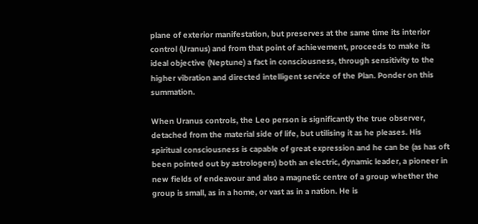plane of exterior manifestation, but preserves at the same time its interior control (Uranus) and from that point of achievement, proceeds to make its ideal objective (Neptune) a fact in consciousness, through sensitivity to the higher vibration and directed intelligent service of the Plan. Ponder on this summation.

When Uranus controls, the Leo person is significantly the true observer, detached from the material side of life, but utilising it as he pleases. His spiritual consciousness is capable of great expression and he can be (as has oft been pointed out by astrologers) both an electric, dynamic leader, a pioneer in new fields of endeavour and also a magnetic centre of a group whether the group is small, as in a home, or vast as in a nation. He is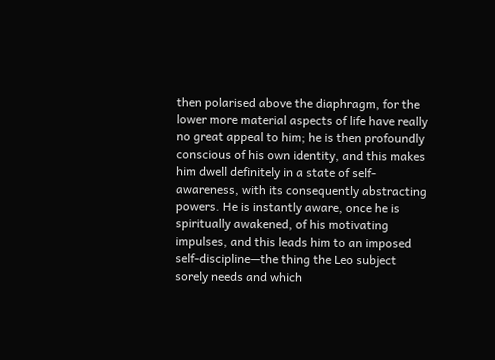then polarised above the diaphragm, for the lower more material aspects of life have really no great appeal to him; he is then profoundly conscious of his own identity, and this makes him dwell definitely in a state of self-awareness, with its consequently abstracting powers. He is instantly aware, once he is spiritually awakened, of his motivating impulses, and this leads him to an imposed self-discipline—the thing the Leo subject sorely needs and which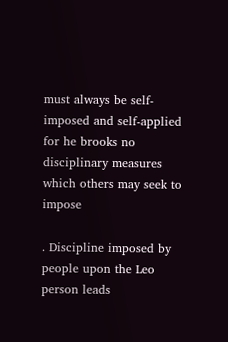must always be self-imposed and self-applied for he brooks no disciplinary measures which others may seek to impose

. Discipline imposed by people upon the Leo person leads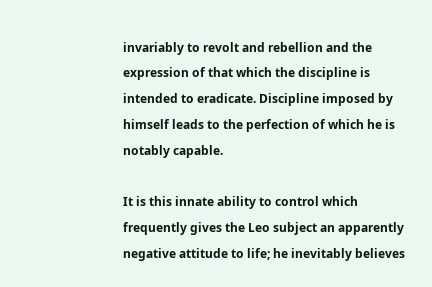invariably to revolt and rebellion and the expression of that which the discipline is intended to eradicate. Discipline imposed by himself leads to the perfection of which he is notably capable.

It is this innate ability to control which frequently gives the Leo subject an apparently negative attitude to life; he inevitably believes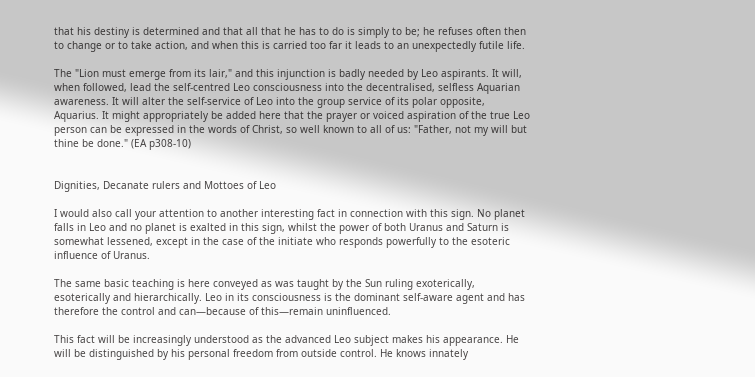that his destiny is determined and that all that he has to do is simply to be; he refuses often then to change or to take action, and when this is carried too far it leads to an unexpectedly futile life.

The "Lion must emerge from its lair," and this injunction is badly needed by Leo aspirants. It will, when followed, lead the self-centred Leo consciousness into the decentralised, selfless Aquarian awareness. It will alter the self-service of Leo into the group service of its polar opposite, Aquarius. It might appropriately be added here that the prayer or voiced aspiration of the true Leo person can be expressed in the words of Christ, so well known to all of us: "Father, not my will but thine be done." (EA p308-10)


Dignities, Decanate rulers and Mottoes of Leo

I would also call your attention to another interesting fact in connection with this sign. No planet falls in Leo and no planet is exalted in this sign, whilst the power of both Uranus and Saturn is somewhat lessened, except in the case of the initiate who responds powerfully to the esoteric influence of Uranus.

The same basic teaching is here conveyed as was taught by the Sun ruling exoterically, esoterically and hierarchically. Leo in its consciousness is the dominant self-aware agent and has therefore the control and can—because of this—remain uninfluenced.

This fact will be increasingly understood as the advanced Leo subject makes his appearance. He will be distinguished by his personal freedom from outside control. He knows innately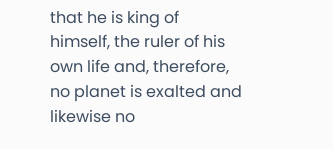that he is king of himself, the ruler of his own life and, therefore, no planet is exalted and likewise no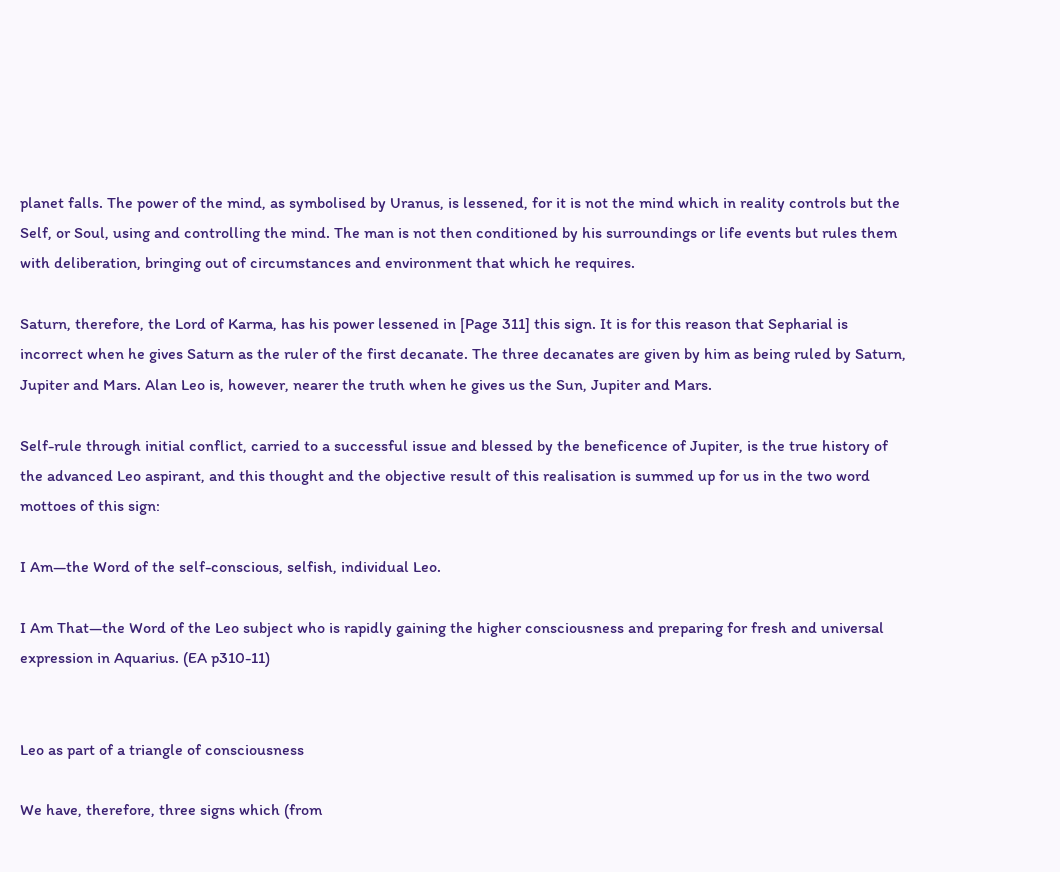planet falls. The power of the mind, as symbolised by Uranus, is lessened, for it is not the mind which in reality controls but the Self, or Soul, using and controlling the mind. The man is not then conditioned by his surroundings or life events but rules them with deliberation, bringing out of circumstances and environment that which he requires.

Saturn, therefore, the Lord of Karma, has his power lessened in [Page 311] this sign. It is for this reason that Sepharial is incorrect when he gives Saturn as the ruler of the first decanate. The three decanates are given by him as being ruled by Saturn, Jupiter and Mars. Alan Leo is, however, nearer the truth when he gives us the Sun, Jupiter and Mars.

Self-rule through initial conflict, carried to a successful issue and blessed by the beneficence of Jupiter, is the true history of the advanced Leo aspirant, and this thought and the objective result of this realisation is summed up for us in the two word mottoes of this sign:

I Am—the Word of the self-conscious, selfish, individual Leo.

I Am That—the Word of the Leo subject who is rapidly gaining the higher consciousness and preparing for fresh and universal expression in Aquarius. (EA p310-11)


Leo as part of a triangle of consciousness

We have, therefore, three signs which (from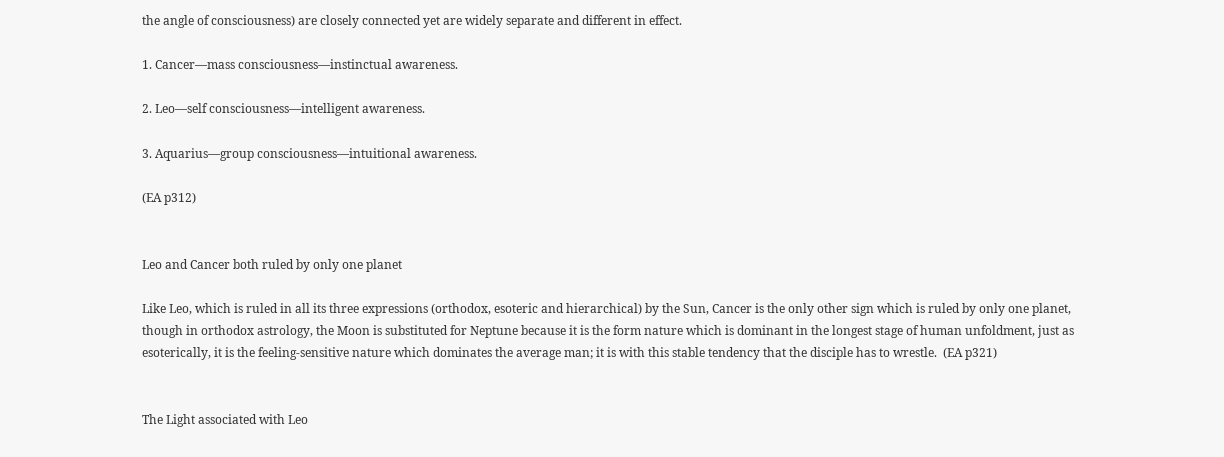the angle of consciousness) are closely connected yet are widely separate and different in effect.

1. Cancer—mass consciousness—instinctual awareness.

2. Leo—self consciousness—intelligent awareness.

3. Aquarius—group consciousness—intuitional awareness.

(EA p312)


Leo and Cancer both ruled by only one planet

Like Leo, which is ruled in all its three expressions (orthodox, esoteric and hierarchical) by the Sun, Cancer is the only other sign which is ruled by only one planet, though in orthodox astrology, the Moon is substituted for Neptune because it is the form nature which is dominant in the longest stage of human unfoldment, just as esoterically, it is the feeling-sensitive nature which dominates the average man; it is with this stable tendency that the disciple has to wrestle.  (EA p321)


The Light associated with Leo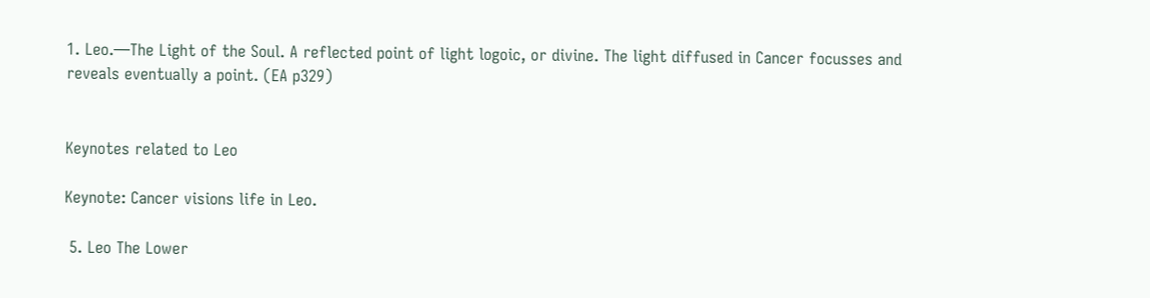1. Leo.—The Light of the Soul. A reflected point of light logoic, or divine. The light diffused in Cancer focusses and reveals eventually a point. (EA p329)


Keynotes related to Leo

Keynote: Cancer visions life in Leo.

 5. Leo The Lower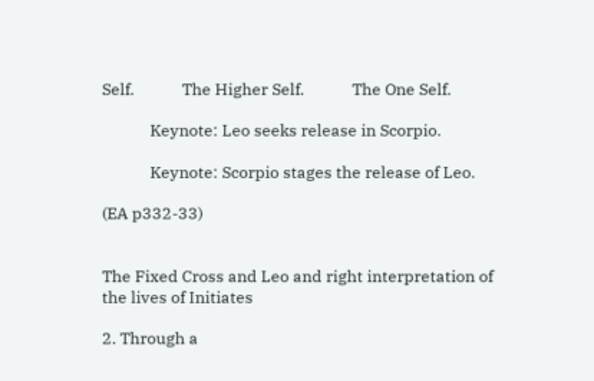Self.            The Higher Self.            The One Self.

            Keynote: Leo seeks release in Scorpio.

            Keynote: Scorpio stages the release of Leo.

(EA p332-33)


The Fixed Cross and Leo and right interpretation of the lives of Initiates

2. Through a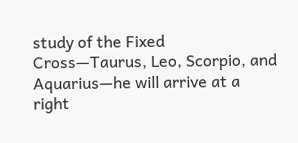study of the Fixed Cross—Taurus, Leo, Scorpio, and Aquarius—he will arrive at a right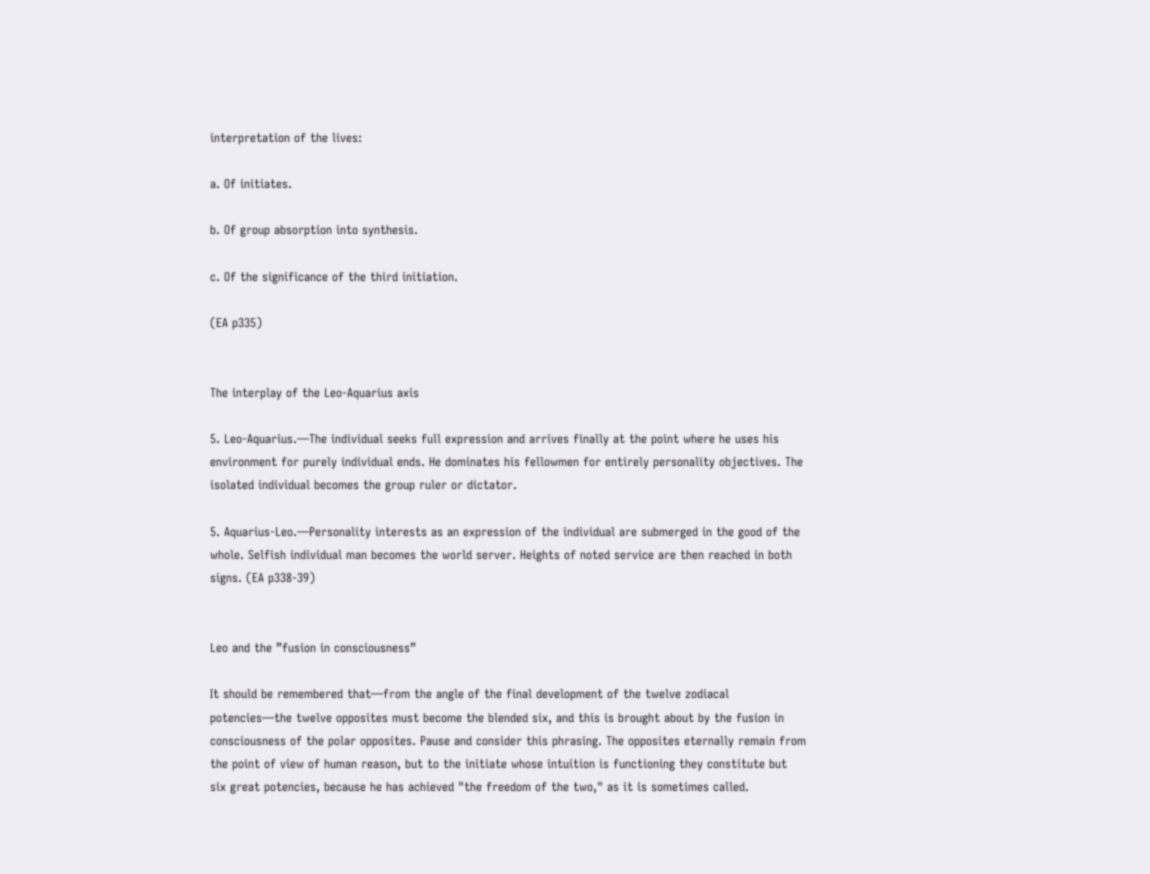interpretation of the lives:

a. Of initiates.

b. Of group absorption into synthesis.

c. Of the significance of the third initiation.

(EA p335)


The interplay of the Leo-Aquarius axis

5. Leo-Aquarius.—The individual seeks full expression and arrives finally at the point where he uses his environment for purely individual ends. He dominates his fellowmen for entirely personality objectives. The isolated individual becomes the group ruler or dictator.

5. Aquarius-Leo.—Personality interests as an expression of the individual are submerged in the good of the whole. Selfish individual man becomes the world server. Heights of noted service are then reached in both signs. (EA p338-39)


Leo and the ”fusion in consciousness”

It should be remembered that—from the angle of the final development of the twelve zodiacal potencies—the twelve opposites must become the blended six, and this is brought about by the fusion in consciousness of the polar opposites. Pause and consider this phrasing. The opposites eternally remain from the point of view of human reason, but to the initiate whose intuition is functioning they constitute but six great potencies, because he has achieved "the freedom of the two," as it is sometimes called.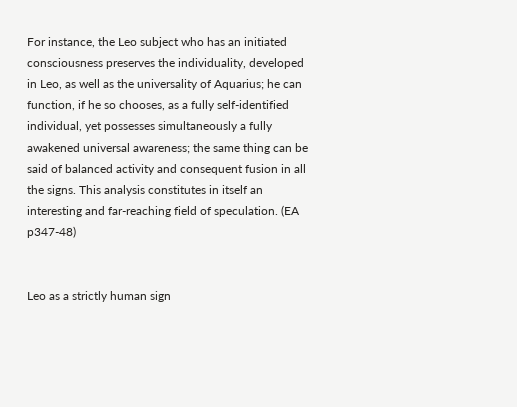For instance, the Leo subject who has an initiated consciousness preserves the individuality, developed in Leo, as well as the universality of Aquarius; he can function, if he so chooses, as a fully self-identified individual, yet possesses simultaneously a fully awakened universal awareness; the same thing can be said of balanced activity and consequent fusion in all the signs. This analysis constitutes in itself an interesting and far-reaching field of speculation. (EA p347-48)


Leo as a strictly human sign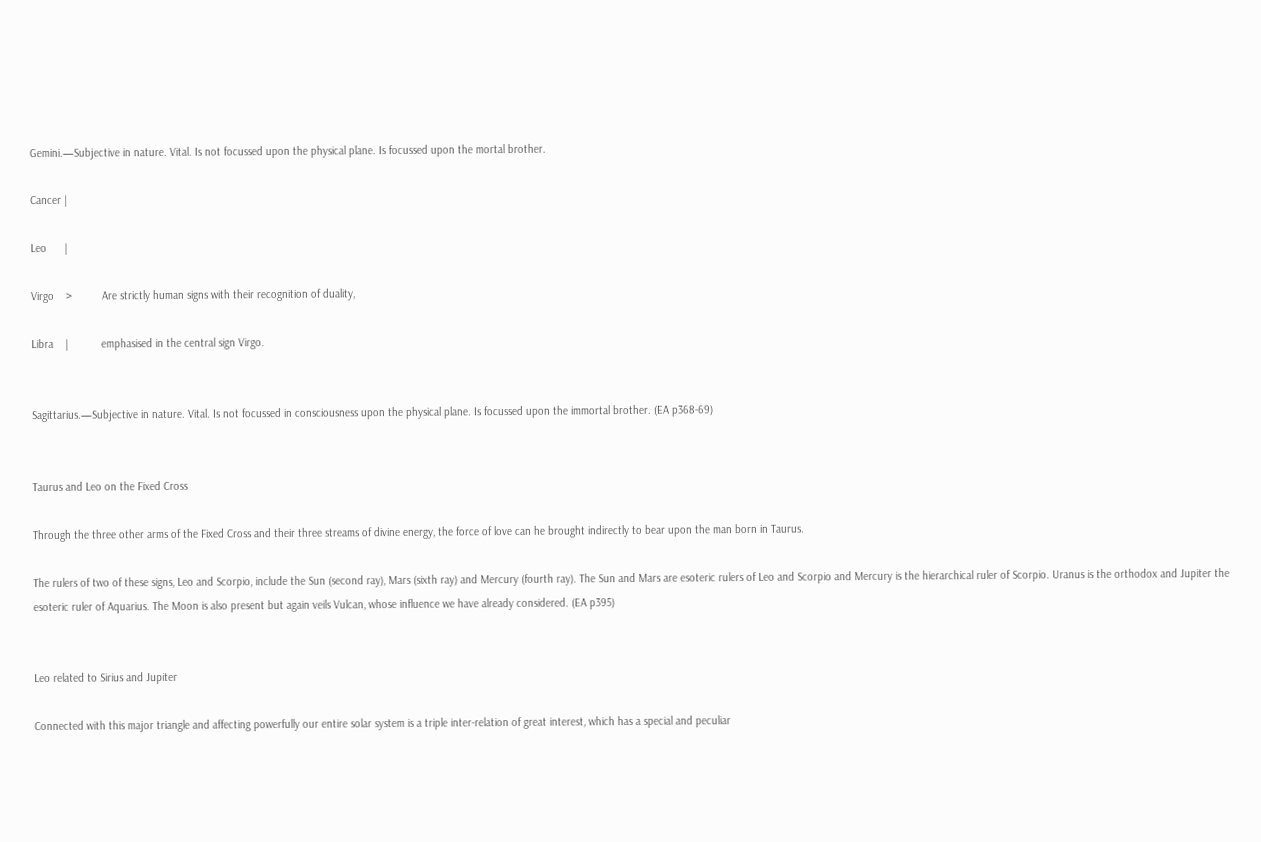Gemini.—Subjective in nature. Vital. Is not focussed upon the physical plane. Is focussed upon the mortal brother.

Cancer |

Leo      |

Virgo    >          Are strictly human signs with their recognition of duality,

Libra    |           emphasised in the central sign Virgo.


Sagittarius.—Subjective in nature. Vital. Is not focussed in consciousness upon the physical plane. Is focussed upon the immortal brother. (EA p368-69)


Taurus and Leo on the Fixed Cross

Through the three other arms of the Fixed Cross and their three streams of divine energy, the force of love can he brought indirectly to bear upon the man born in Taurus.

The rulers of two of these signs, Leo and Scorpio, include the Sun (second ray), Mars (sixth ray) and Mercury (fourth ray). The Sun and Mars are esoteric rulers of Leo and Scorpio and Mercury is the hierarchical ruler of Scorpio. Uranus is the orthodox and Jupiter the esoteric ruler of Aquarius. The Moon is also present but again veils Vulcan, whose influence we have already considered. (EA p395)


Leo related to Sirius and Jupiter

Connected with this major triangle and affecting powerfully our entire solar system is a triple inter-relation of great interest, which has a special and peculiar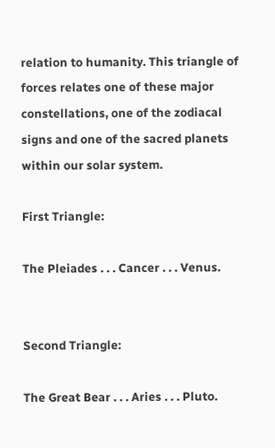relation to humanity. This triangle of forces relates one of these major constellations, one of the zodiacal signs and one of the sacred planets within our solar system.

First Triangle:

The Pleiades . . . Cancer . . . Venus.


Second Triangle:

The Great Bear . . . Aries . . . Pluto.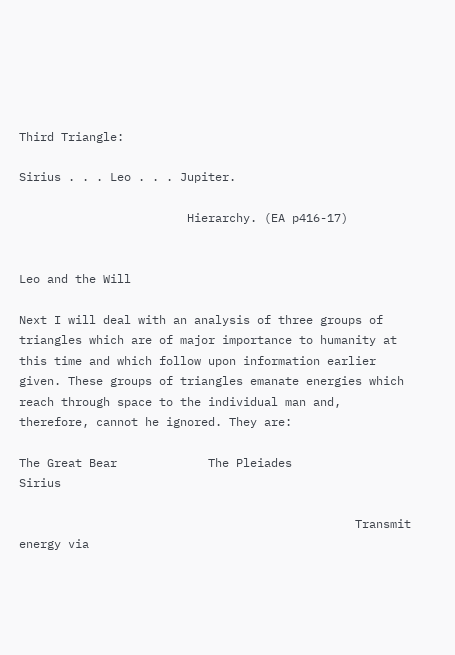Third Triangle:

Sirius . . . Leo . . . Jupiter.

                        Hierarchy. (EA p416-17)


Leo and the Will

Next I will deal with an analysis of three groups of triangles which are of major importance to humanity at this time and which follow upon information earlier given. These groups of triangles emanate energies which reach through space to the individual man and, therefore, cannot he ignored. They are:

The Great Bear             The Pleiades                                         Sirius

                                                Transmit energy via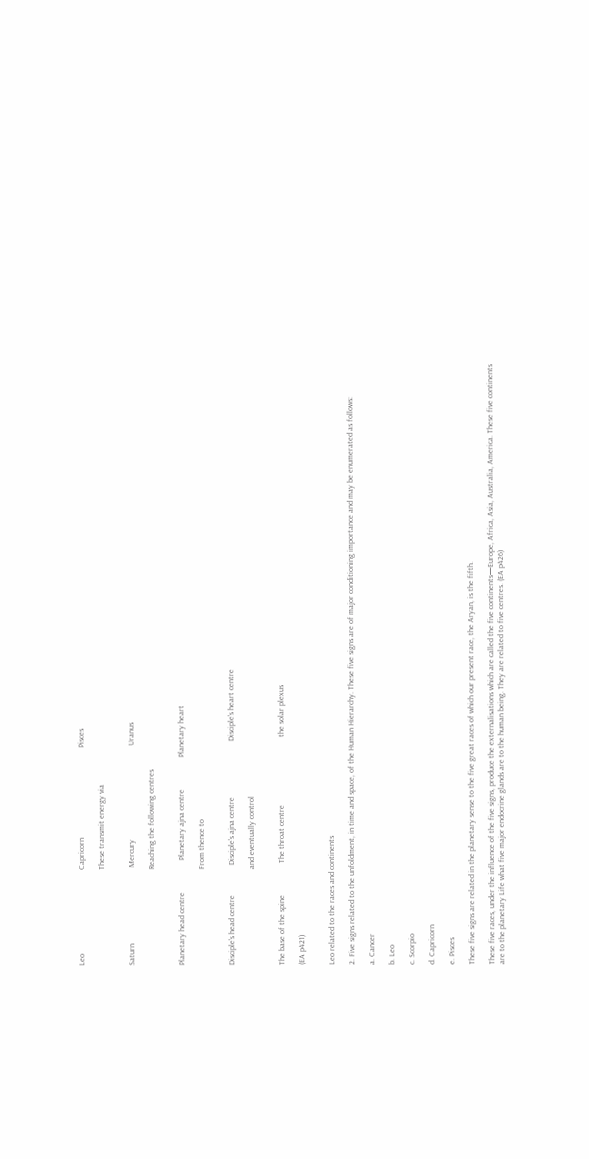Leo                                          Capricorn                                             Pisces

                                                These transmit energy via


Saturn                                      Mercury                                               Uranus

                                                Reaching the following centres


Planetary head centre                Planetary ajna centre                Planetary heart

                                                From thence to


Disciple's head centre               Disciple's ajna centre                            Disciple's heart centre

                                                and eventually control


The base of the spine                The throat centre                                  the solar plexus

(EA p421)


Leo related to the races and continents

2. Five signs related to the unfoldment, in time and space, of the Human Hierarchy. These five signs are of major conditioning importance and may be enumerated as follows:

a. Cancer

b. Leo

c. Scorpio

d. Capricorn

e. Pisces

These five signs are related in the planetary sense to the five great races of which our present race, the Aryan, is the fifth.

These five races, under the influence of the five signs, produce the externalisations which are called the five continents—Europe, Africa, Asia, Australia, America. These five continents are to the planetary Life what five major endocrine glands are to the human being. They are related to five centres. (EA p426)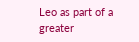Leo as part of a greater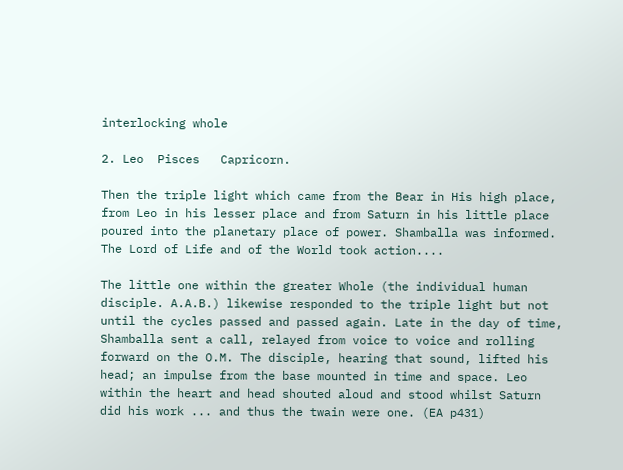interlocking whole

2. Leo  Pisces   Capricorn.

Then the triple light which came from the Bear in His high place, from Leo in his lesser place and from Saturn in his little place poured into the planetary place of power. Shamballa was informed. The Lord of Life and of the World took action....

The little one within the greater Whole (the individual human disciple. A.A.B.) likewise responded to the triple light but not until the cycles passed and passed again. Late in the day of time, Shamballa sent a call, relayed from voice to voice and rolling forward on the O.M. The disciple, hearing that sound, lifted his head; an impulse from the base mounted in time and space. Leo within the heart and head shouted aloud and stood whilst Saturn did his work ... and thus the twain were one. (EA p431)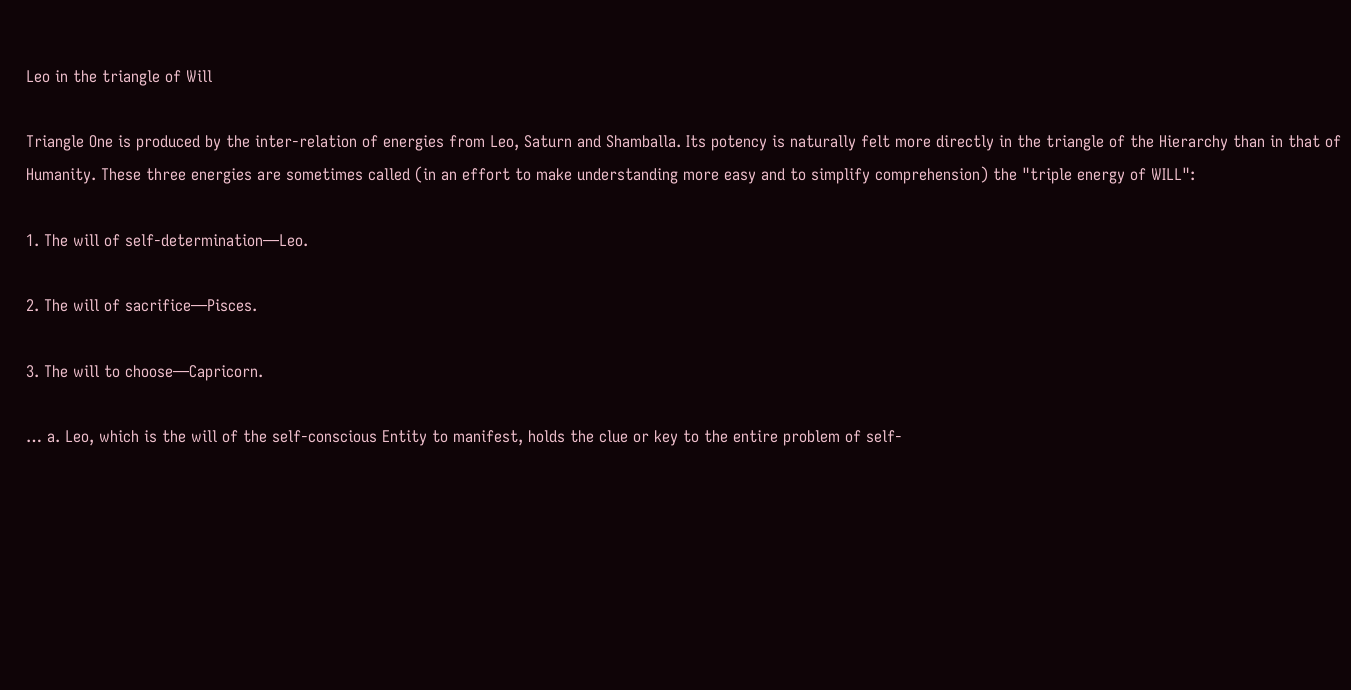Leo in the triangle of Will

Triangle One is produced by the inter-relation of energies from Leo, Saturn and Shamballa. Its potency is naturally felt more directly in the triangle of the Hierarchy than in that of Humanity. These three energies are sometimes called (in an effort to make understanding more easy and to simplify comprehension) the "triple energy of WILL":

1. The will of self-determination—Leo.

2. The will of sacrifice—Pisces.

3. The will to choose—Capricorn.

… a. Leo, which is the will of the self-conscious Entity to manifest, holds the clue or key to the entire problem of self-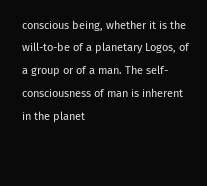conscious being, whether it is the will-to-be of a planetary Logos, of a group or of a man. The self-consciousness of man is inherent in the planet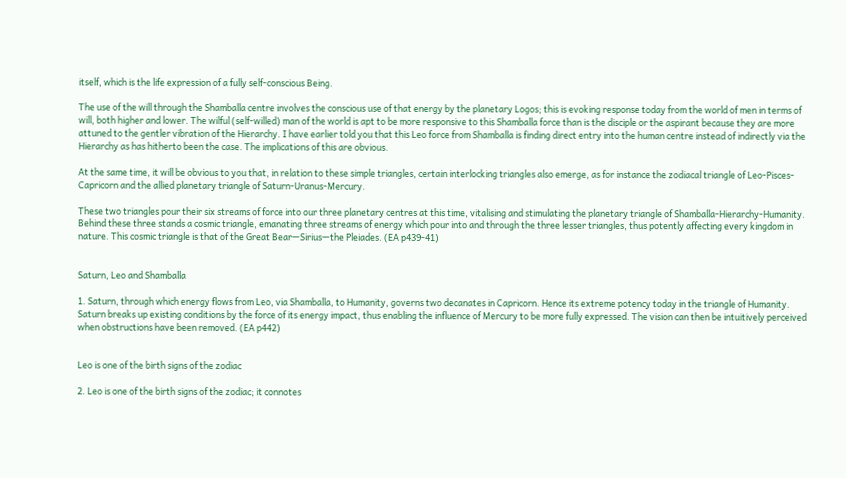itself, which is the life expression of a fully self-conscious Being.

The use of the will through the Shamballa centre involves the conscious use of that energy by the planetary Logos; this is evoking response today from the world of men in terms of will, both higher and lower. The wilful (self-willed) man of the world is apt to be more responsive to this Shamballa force than is the disciple or the aspirant because they are more attuned to the gentler vibration of the Hierarchy. I have earlier told you that this Leo force from Shamballa is finding direct entry into the human centre instead of indirectly via the Hierarchy as has hitherto been the case. The implications of this are obvious.

At the same time, it will be obvious to you that, in relation to these simple triangles, certain interlocking triangles also emerge, as for instance the zodiacal triangle of Leo-Pisces-Capricorn and the allied planetary triangle of Saturn-Uranus-Mercury.

These two triangles pour their six streams of force into our three planetary centres at this time, vitalising and stimulating the planetary triangle of Shamballa-Hierarchy-Humanity. Behind these three stands a cosmic triangle, emanating three streams of energy which pour into and through the three lesser triangles, thus potently affecting every kingdom in nature. This cosmic triangle is that of the Great Bear—Sirius—the Pleiades. (EA p439-41)


Saturn, Leo and Shamballa

1. Saturn, through which energy flows from Leo, via Shamballa, to Humanity, governs two decanates in Capricorn. Hence its extreme potency today in the triangle of Humanity. Saturn breaks up existing conditions by the force of its energy impact, thus enabling the influence of Mercury to be more fully expressed. The vision can then be intuitively perceived when obstructions have been removed. (EA p442)


Leo is one of the birth signs of the zodiac

2. Leo is one of the birth signs of the zodiac; it connotes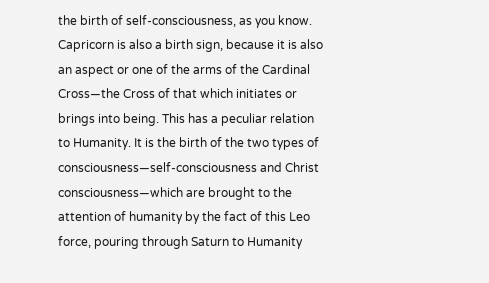the birth of self-consciousness, as you know. Capricorn is also a birth sign, because it is also an aspect or one of the arms of the Cardinal Cross—the Cross of that which initiates or brings into being. This has a peculiar relation to Humanity. It is the birth of the two types of consciousness—self-consciousness and Christ consciousness—which are brought to the attention of humanity by the fact of this Leo force, pouring through Saturn to Humanity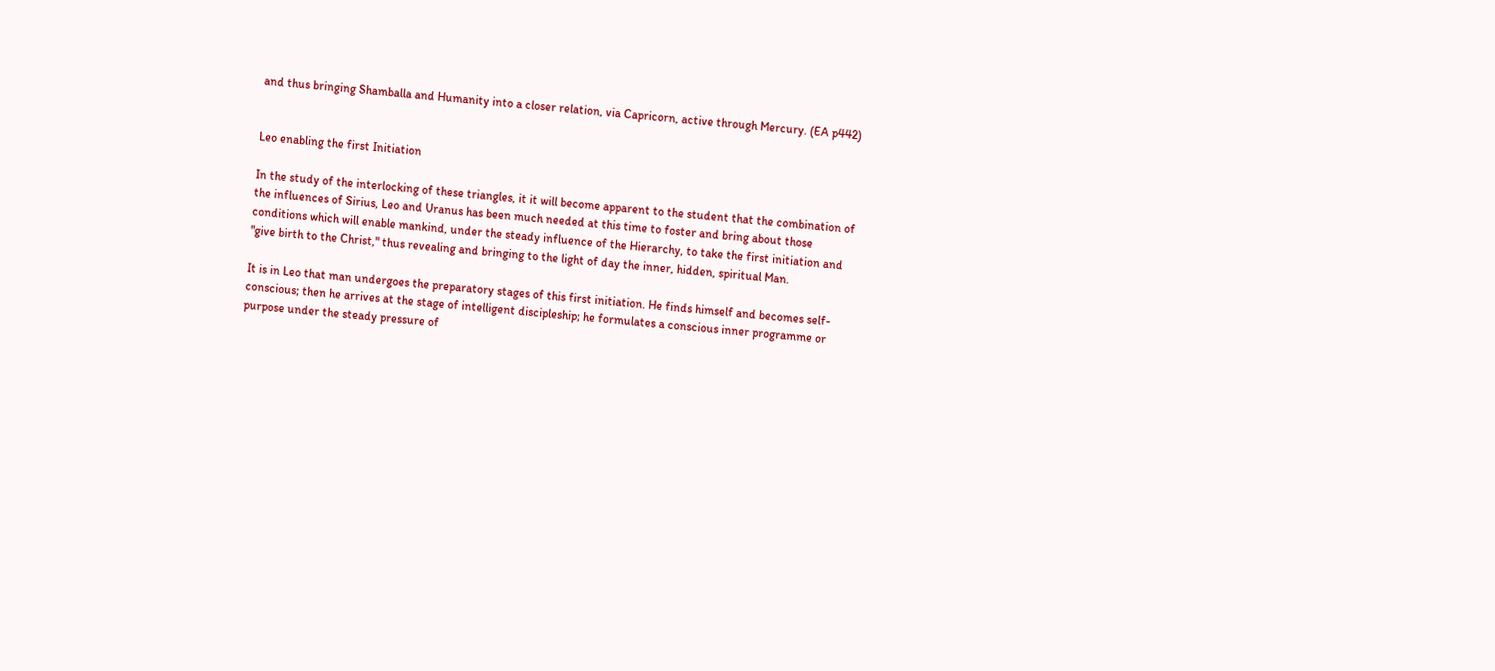and thus bringing Shamballa and Humanity into a closer relation, via Capricorn, active through Mercury. (EA p442)


Leo enabling the first Initiation

In the study of the interlocking of these triangles, it it will become apparent to the student that the combination of the influences of Sirius, Leo and Uranus has been much needed at this time to foster and bring about those conditions which will enable mankind, under the steady influence of the Hierarchy, to take the first initiation and "give birth to the Christ," thus revealing and bringing to the light of day the inner, hidden, spiritual Man.

It is in Leo that man undergoes the preparatory stages of this first initiation. He finds himself and becomes self-conscious; then he arrives at the stage of intelligent discipleship; he formulates a conscious inner programme or purpose under the steady pressure of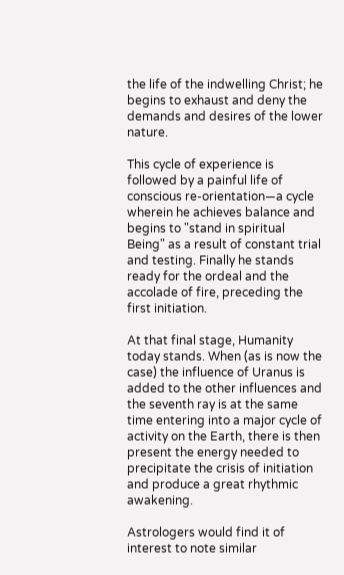the life of the indwelling Christ; he begins to exhaust and deny the demands and desires of the lower nature.

This cycle of experience is followed by a painful life of conscious re-orientation—a cycle wherein he achieves balance and begins to "stand in spiritual Being" as a result of constant trial and testing. Finally he stands ready for the ordeal and the accolade of fire, preceding the first initiation.

At that final stage, Humanity today stands. When (as is now the case) the influence of Uranus is added to the other influences and the seventh ray is at the same time entering into a major cycle of activity on the Earth, there is then present the energy needed to precipitate the crisis of initiation and produce a great rhythmic awakening.

Astrologers would find it of interest to note similar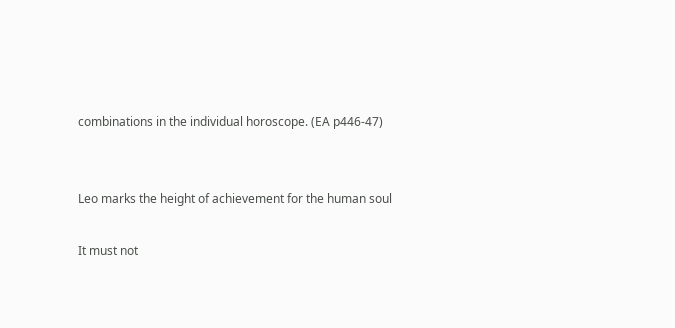combinations in the individual horoscope. (EA p446-47)


Leo marks the height of achievement for the human soul

It must not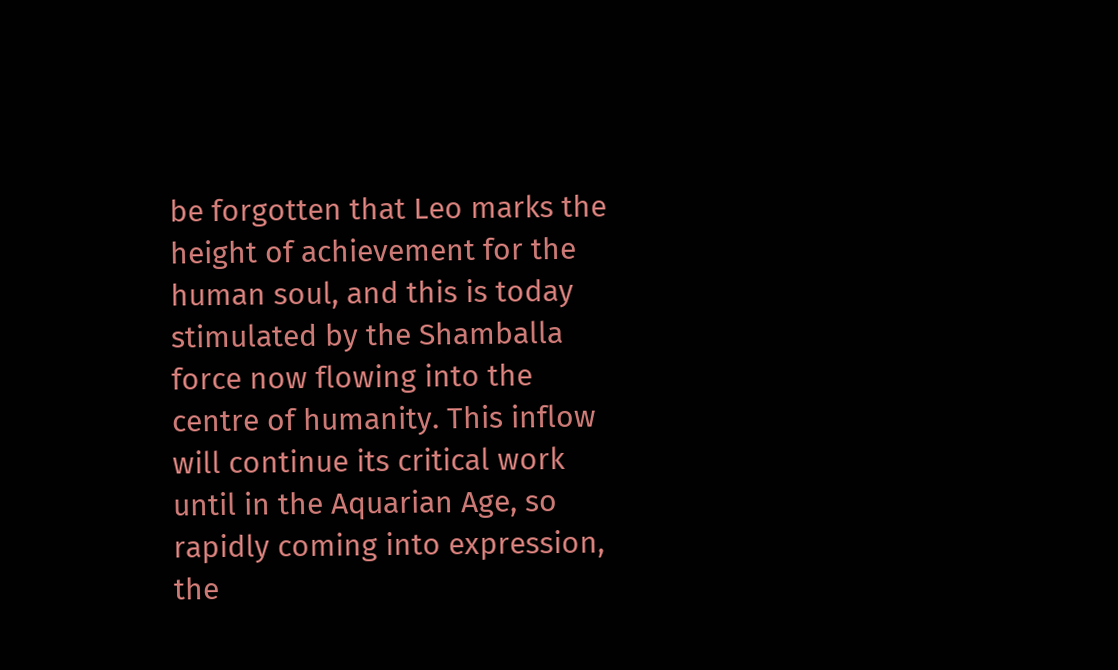be forgotten that Leo marks the height of achievement for the human soul, and this is today stimulated by the Shamballa force now flowing into the centre of humanity. This inflow will continue its critical work until in the Aquarian Age, so rapidly coming into expression, the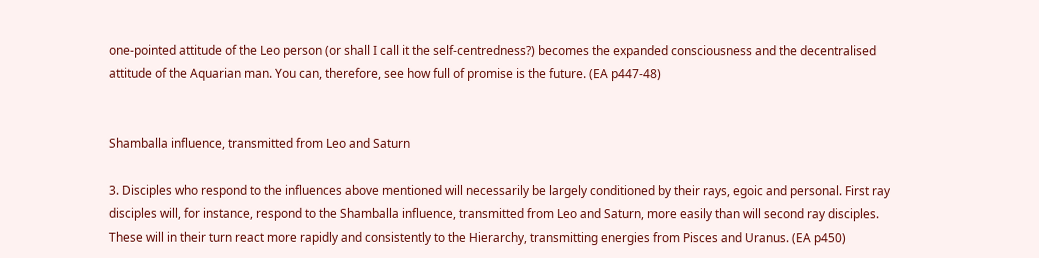one-pointed attitude of the Leo person (or shall I call it the self-centredness?) becomes the expanded consciousness and the decentralised attitude of the Aquarian man. You can, therefore, see how full of promise is the future. (EA p447-48)


Shamballa influence, transmitted from Leo and Saturn

3. Disciples who respond to the influences above mentioned will necessarily be largely conditioned by their rays, egoic and personal. First ray disciples will, for instance, respond to the Shamballa influence, transmitted from Leo and Saturn, more easily than will second ray disciples. These will in their turn react more rapidly and consistently to the Hierarchy, transmitting energies from Pisces and Uranus. (EA p450)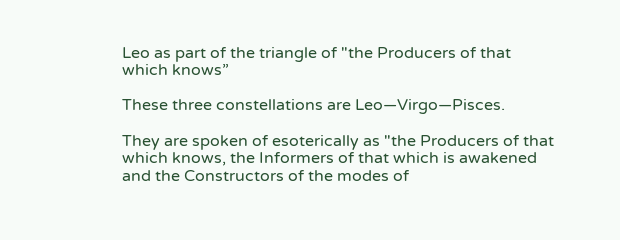Leo as part of the triangle of "the Producers of that which knows”

These three constellations are Leo—Virgo—Pisces.

They are spoken of esoterically as "the Producers of that which knows, the Informers of that which is awakened and the Constructors of the modes of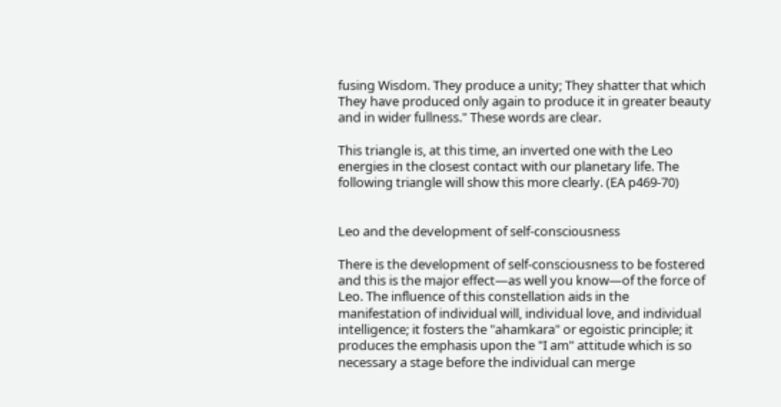fusing Wisdom. They produce a unity; They shatter that which They have produced only again to produce it in greater beauty and in wider fullness." These words are clear.

This triangle is, at this time, an inverted one with the Leo energies in the closest contact with our planetary life. The following triangle will show this more clearly. (EA p469-70)


Leo and the development of self-consciousness

There is the development of self-consciousness to be fostered and this is the major effect—as well you know—of the force of Leo. The influence of this constellation aids in the manifestation of individual will, individual love, and individual intelligence; it fosters the "ahamkara" or egoistic principle; it produces the emphasis upon the "I am" attitude which is so necessary a stage before the individual can merge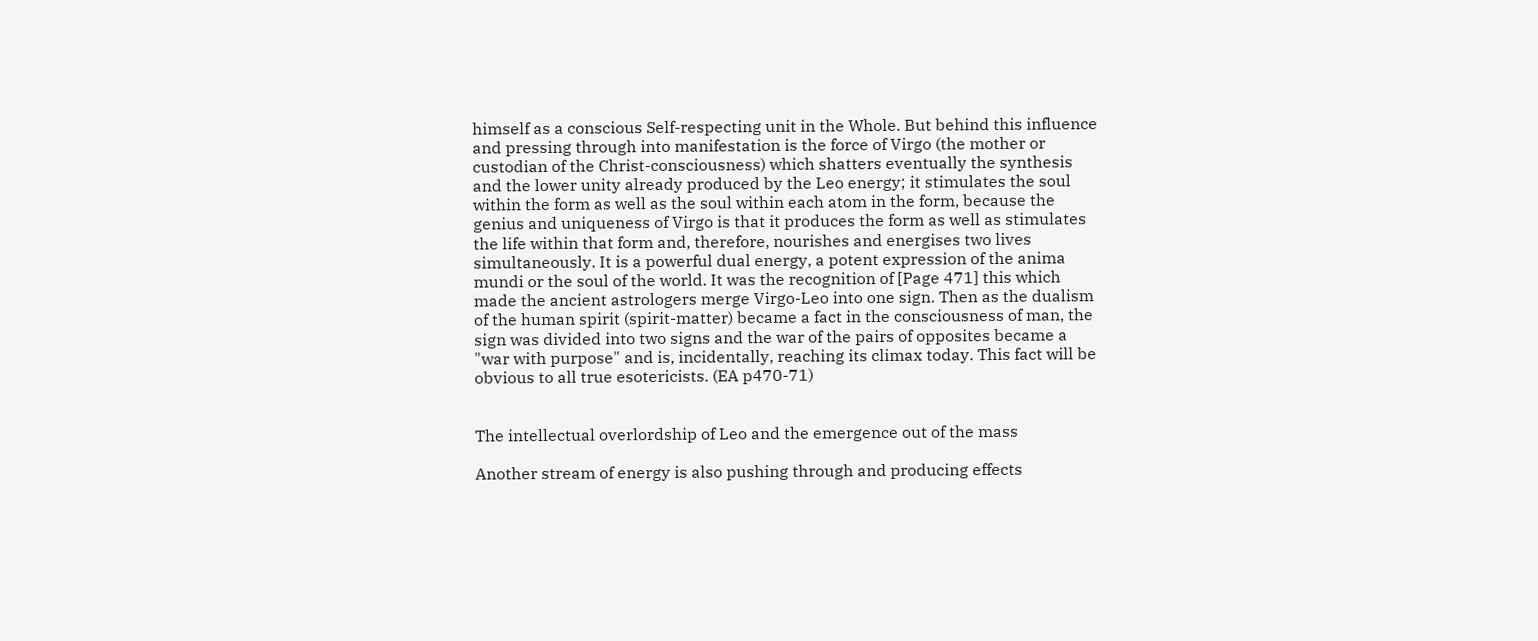himself as a conscious Self-respecting unit in the Whole. But behind this influence and pressing through into manifestation is the force of Virgo (the mother or custodian of the Christ-consciousness) which shatters eventually the synthesis and the lower unity already produced by the Leo energy; it stimulates the soul within the form as well as the soul within each atom in the form, because the genius and uniqueness of Virgo is that it produces the form as well as stimulates the life within that form and, therefore, nourishes and energises two lives simultaneously. It is a powerful dual energy, a potent expression of the anima mundi or the soul of the world. It was the recognition of [Page 471] this which made the ancient astrologers merge Virgo-Leo into one sign. Then as the dualism of the human spirit (spirit-matter) became a fact in the consciousness of man, the sign was divided into two signs and the war of the pairs of opposites became a "war with purpose" and is, incidentally, reaching its climax today. This fact will be obvious to all true esotericists. (EA p470-71)


The intellectual overlordship of Leo and the emergence out of the mass

Another stream of energy is also pushing through and producing effects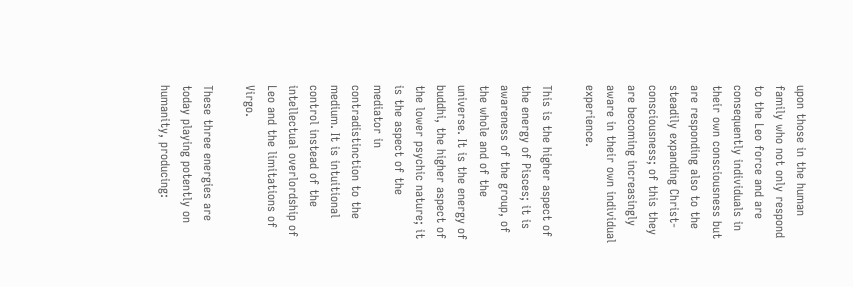upon those in the human family who not only respond to the Leo force and are consequently individuals in their own consciousness but are responding also to the steadily expanding Christ-consciousness; of this they are becoming increasingly aware in their own individual experience.

This is the higher aspect of the energy of Pisces; it is awareness of the group, of the whole and of the universe. It is the energy of buddhi, the higher aspect of the lower psychic nature; it is the aspect of the mediator in contradistinction to the medium. It is intuitional control instead of the intellectual overlordship of Leo and the limitations of Virgo.

These three energies are today playing potently on humanity, producing: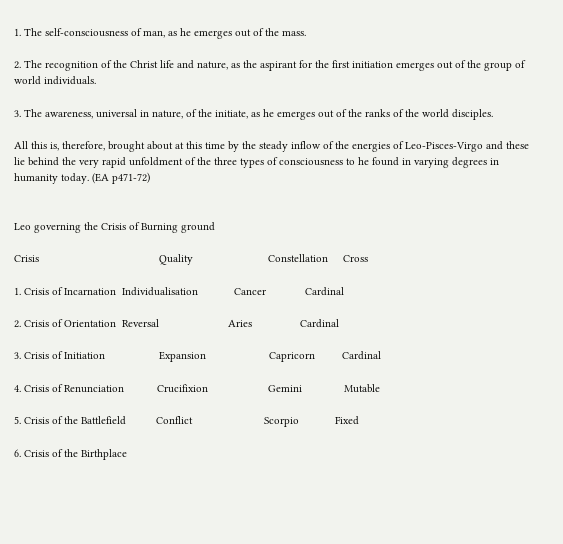1. The self-consciousness of man, as he emerges out of the mass.

2. The recognition of the Christ life and nature, as the aspirant for the first initiation emerges out of the group of world individuals.

3. The awareness, universal in nature, of the initiate, as he emerges out of the ranks of the world disciples.

All this is, therefore, brought about at this time by the steady inflow of the energies of Leo-Pisces-Virgo and these lie behind the very rapid unfoldment of the three types of consciousness to he found in varying degrees in humanity today. (EA p471-72)


Leo governing the Crisis of Burning ground

Crisis                                        Quality                         Constellation     Cross

1. Crisis of Incarnation  Individualisation            Cancer             Cardinal

2. Crisis of Orientation  Reversal                       Aries                Cardinal

3. Crisis of Initiation                  Expansion                     Capricorn         Cardinal

4. Crisis of Renunciation           Crucifixion                    Gemini              Mutable

5. Crisis of the Battlefield          Conflict                        Scorpio            Fixed

6. Crisis of the Birthplace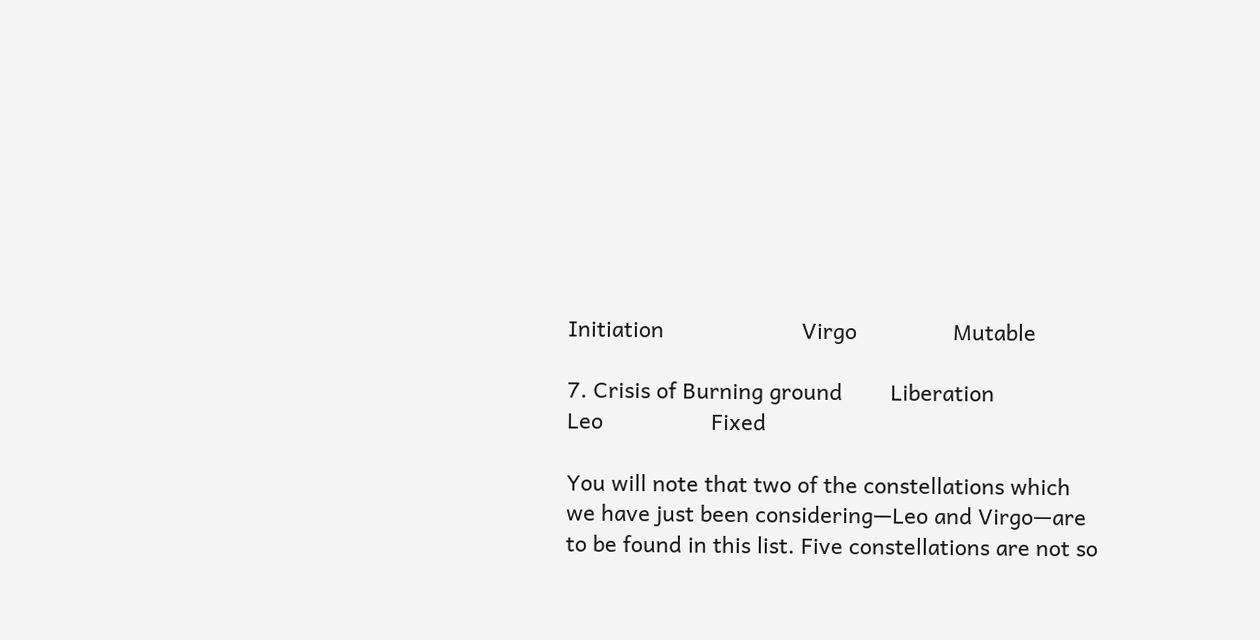Initiation                       Virgo                Mutable

7. Crisis of Burning ground        Liberation                     Leo                  Fixed

You will note that two of the constellations which we have just been considering—Leo and Virgo—are to be found in this list. Five constellations are not so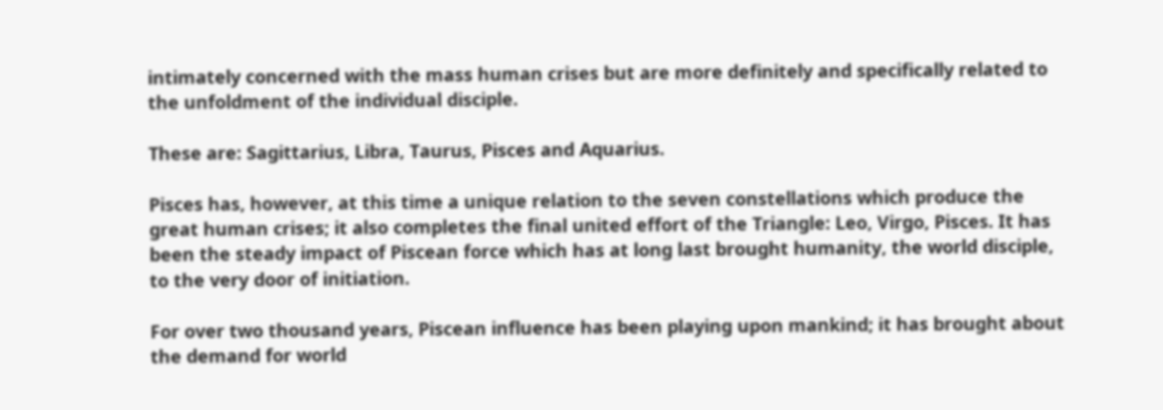intimately concerned with the mass human crises but are more definitely and specifically related to the unfoldment of the individual disciple.

These are: Sagittarius, Libra, Taurus, Pisces and Aquarius.

Pisces has, however, at this time a unique relation to the seven constellations which produce the great human crises; it also completes the final united effort of the Triangle: Leo, Virgo, Pisces. It has been the steady impact of Piscean force which has at long last brought humanity, the world disciple, to the very door of initiation.

For over two thousand years, Piscean influence has been playing upon mankind; it has brought about the demand for world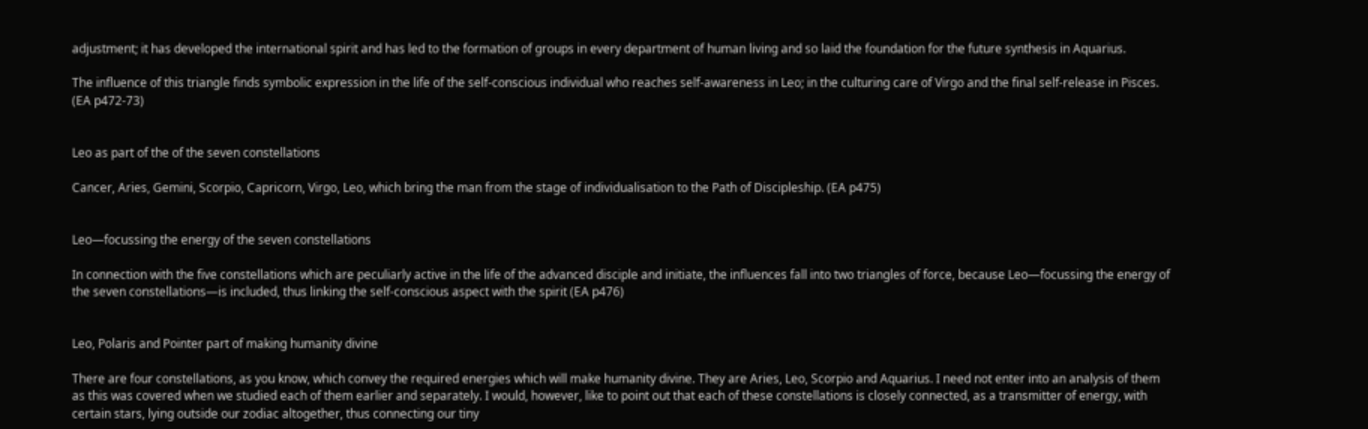adjustment; it has developed the international spirit and has led to the formation of groups in every department of human living and so laid the foundation for the future synthesis in Aquarius.

The influence of this triangle finds symbolic expression in the life of the self-conscious individual who reaches self-awareness in Leo; in the culturing care of Virgo and the final self-release in Pisces. (EA p472-73)


Leo as part of the of the seven constellations

Cancer, Aries, Gemini, Scorpio, Capricorn, Virgo, Leo, which bring the man from the stage of individualisation to the Path of Discipleship. (EA p475)


Leo—focussing the energy of the seven constellations

In connection with the five constellations which are peculiarly active in the life of the advanced disciple and initiate, the influences fall into two triangles of force, because Leo—focussing the energy of the seven constellations—is included, thus linking the self-conscious aspect with the spirit (EA p476)


Leo, Polaris and Pointer part of making humanity divine

There are four constellations, as you know, which convey the required energies which will make humanity divine. They are Aries, Leo, Scorpio and Aquarius. I need not enter into an analysis of them as this was covered when we studied each of them earlier and separately. I would, however, like to point out that each of these constellations is closely connected, as a transmitter of energy, with certain stars, lying outside our zodiac altogether, thus connecting our tiny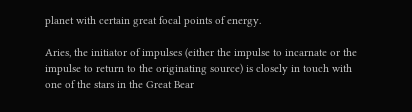planet with certain great focal points of energy.

Aries, the initiator of impulses (either the impulse to incarnate or the impulse to return to the originating source) is closely in touch with one of the stars in the Great Bear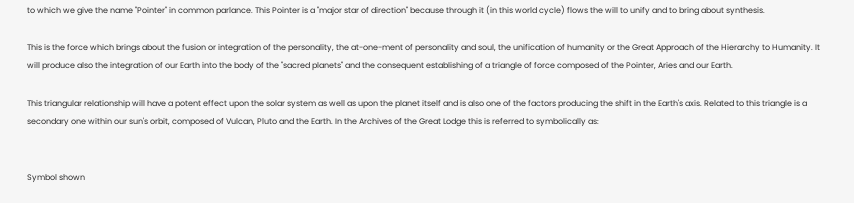to which we give the name "Pointer" in common parlance. This Pointer is a "major star of direction" because through it (in this world cycle) flows the will to unify and to bring about synthesis.

This is the force which brings about the fusion or integration of the personality, the at-one-ment of personality and soul, the unification of humanity or the Great Approach of the Hierarchy to Humanity. It will produce also the integration of our Earth into the body of the "sacred planets" and the consequent establishing of a triangle of force composed of the Pointer, Aries and our Earth.

This triangular relationship will have a potent effect upon the solar system as well as upon the planet itself and is also one of the factors producing the shift in the Earth's axis. Related to this triangle is a secondary one within our sun's orbit, composed of Vulcan, Pluto and the Earth. In the Archives of the Great Lodge this is referred to symbolically as:


Symbol shown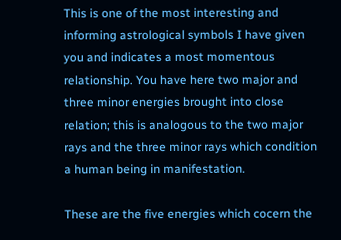This is one of the most interesting and informing astrological symbols I have given you and indicates a most momentous relationship. You have here two major and three minor energies brought into close relation; this is analogous to the two major rays and the three minor rays which condition a human being in manifestation.

These are the five energies which cocern the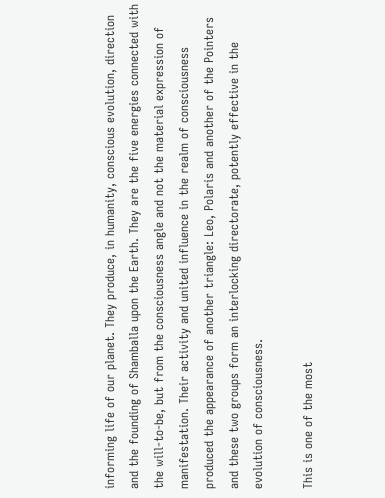informing life of our planet. They produce, in humanity, conscious evolution, direction and the founding of Shamballa upon the Earth. They are the five energies connected with the will-to-be, but from the consciousness angle and not the material expression of manifestation. Their activity and united influence in the realm of consciousness produced the appearance of another triangle: Leo, Polaris and another of the Pointers and these two groups form an interlocking directorate, potently effective in the evolution of consciousness.

This is one of the most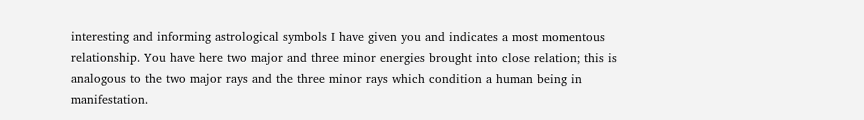interesting and informing astrological symbols I have given you and indicates a most momentous relationship. You have here two major and three minor energies brought into close relation; this is analogous to the two major rays and the three minor rays which condition a human being in manifestation.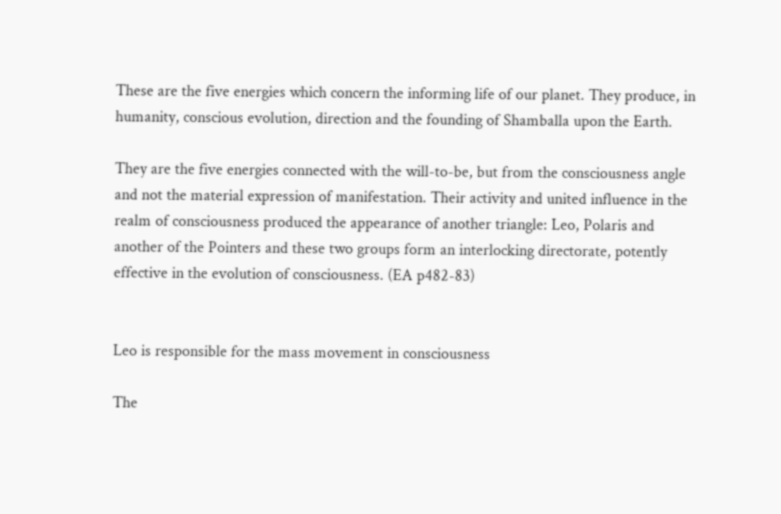These are the five energies which concern the informing life of our planet. They produce, in humanity, conscious evolution, direction and the founding of Shamballa upon the Earth.

They are the five energies connected with the will-to-be, but from the consciousness angle and not the material expression of manifestation. Their activity and united influence in the realm of consciousness produced the appearance of another triangle: Leo, Polaris and another of the Pointers and these two groups form an interlocking directorate, potently effective in the evolution of consciousness. (EA p482-83)


Leo is responsible for the mass movement in consciousness

The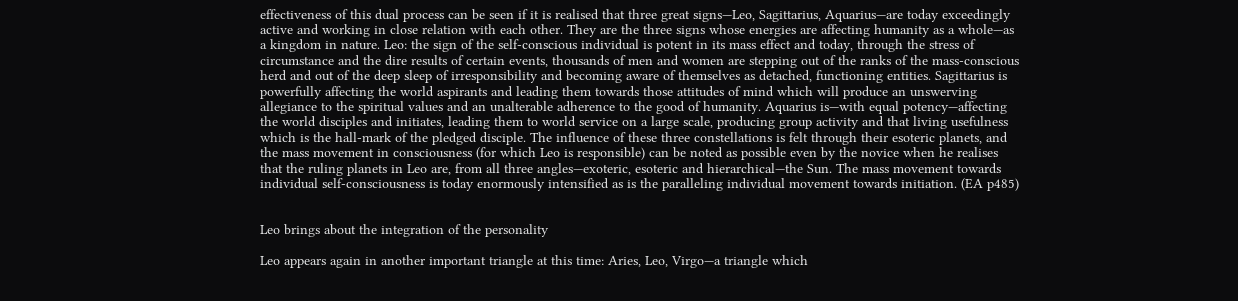effectiveness of this dual process can be seen if it is realised that three great signs—Leo, Sagittarius, Aquarius—are today exceedingly active and working in close relation with each other. They are the three signs whose energies are affecting humanity as a whole—as a kingdom in nature. Leo: the sign of the self-conscious individual is potent in its mass effect and today, through the stress of circumstance and the dire results of certain events, thousands of men and women are stepping out of the ranks of the mass-conscious herd and out of the deep sleep of irresponsibility and becoming aware of themselves as detached, functioning entities. Sagittarius is powerfully affecting the world aspirants and leading them towards those attitudes of mind which will produce an unswerving allegiance to the spiritual values and an unalterable adherence to the good of humanity. Aquarius is—with equal potency—affecting the world disciples and initiates, leading them to world service on a large scale, producing group activity and that living usefulness which is the hall-mark of the pledged disciple. The influence of these three constellations is felt through their esoteric planets, and the mass movement in consciousness (for which Leo is responsible) can be noted as possible even by the novice when he realises that the ruling planets in Leo are, from all three angles—exoteric, esoteric and hierarchical—the Sun. The mass movement towards individual self-consciousness is today enormously intensified as is the paralleling individual movement towards initiation. (EA p485)


Leo brings about the integration of the personality

Leo appears again in another important triangle at this time: Aries, Leo, Virgo—a triangle which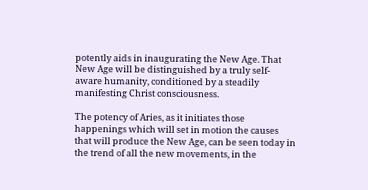potently aids in inaugurating the New Age. That New Age will be distinguished by a truly self-aware humanity, conditioned by a steadily manifesting Christ consciousness.

The potency of Aries, as it initiates those happenings which will set in motion the causes that will produce the New Age, can be seen today in the trend of all the new movements, in the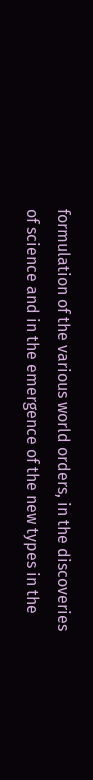formulation of the various world orders, in the discoveries of science and in the emergence of the new types in the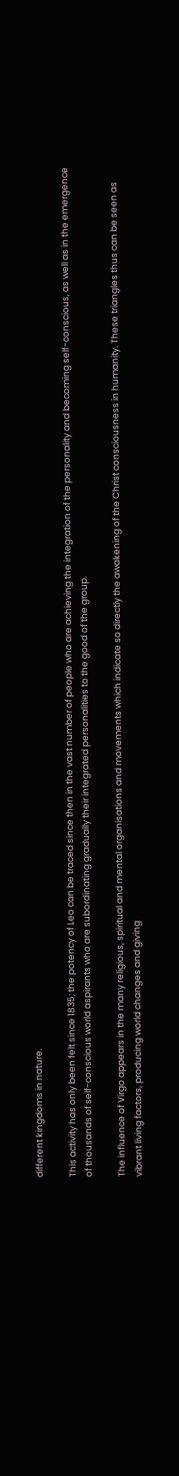different kingdoms in nature.

This activity has only been felt since 1835; the potency of Leo can be traced since then in the vast number of people who are achieving the integration of the personality and becoming self-conscious, as well as in the emergence of thousands of self-conscious world aspirants who are subordinating gradually their integrated personalities to the good of the group.

The influence of Virgo appears in the many religious, spiritual and mental organisations and movements which indicate so directly the awakening of the Christ consciousness in humanity. These triangles thus can be seen as vibrant living factors, producing world changes and giving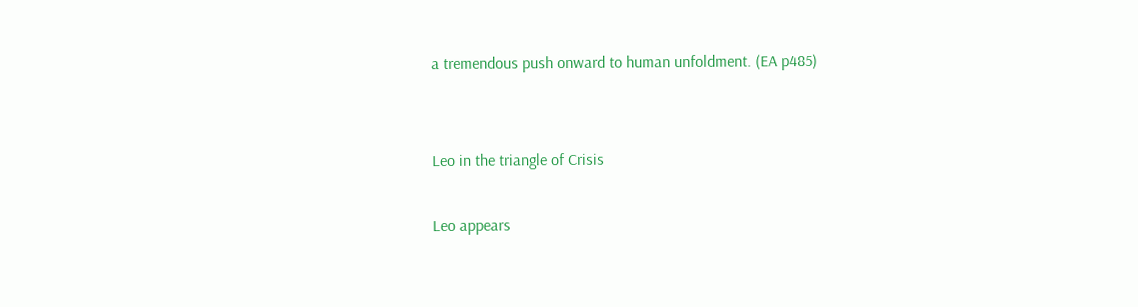a tremendous push onward to human unfoldment. (EA p485)


Leo in the triangle of Crisis

Leo appears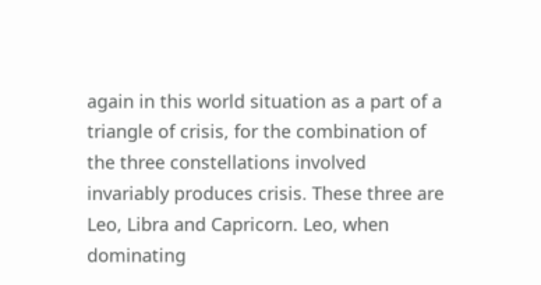again in this world situation as a part of a triangle of crisis, for the combination of the three constellations involved invariably produces crisis. These three are Leo, Libra and Capricorn. Leo, when dominating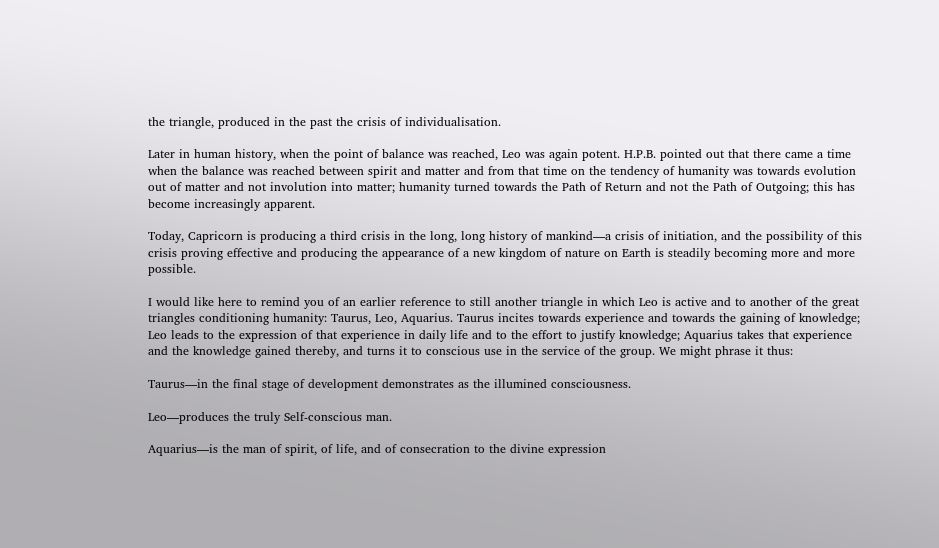the triangle, produced in the past the crisis of individualisation.

Later in human history, when the point of balance was reached, Leo was again potent. H.P.B. pointed out that there came a time when the balance was reached between spirit and matter and from that time on the tendency of humanity was towards evolution out of matter and not involution into matter; humanity turned towards the Path of Return and not the Path of Outgoing; this has become increasingly apparent.

Today, Capricorn is producing a third crisis in the long, long history of mankind—a crisis of initiation, and the possibility of this crisis proving effective and producing the appearance of a new kingdom of nature on Earth is steadily becoming more and more possible.

I would like here to remind you of an earlier reference to still another triangle in which Leo is active and to another of the great triangles conditioning humanity: Taurus, Leo, Aquarius. Taurus incites towards experience and towards the gaining of knowledge; Leo leads to the expression of that experience in daily life and to the effort to justify knowledge; Aquarius takes that experience and the knowledge gained thereby, and turns it to conscious use in the service of the group. We might phrase it thus:

Taurus—in the final stage of development demonstrates as the illumined consciousness.

Leo—produces the truly Self-conscious man.

Aquarius—is the man of spirit, of life, and of consecration to the divine expression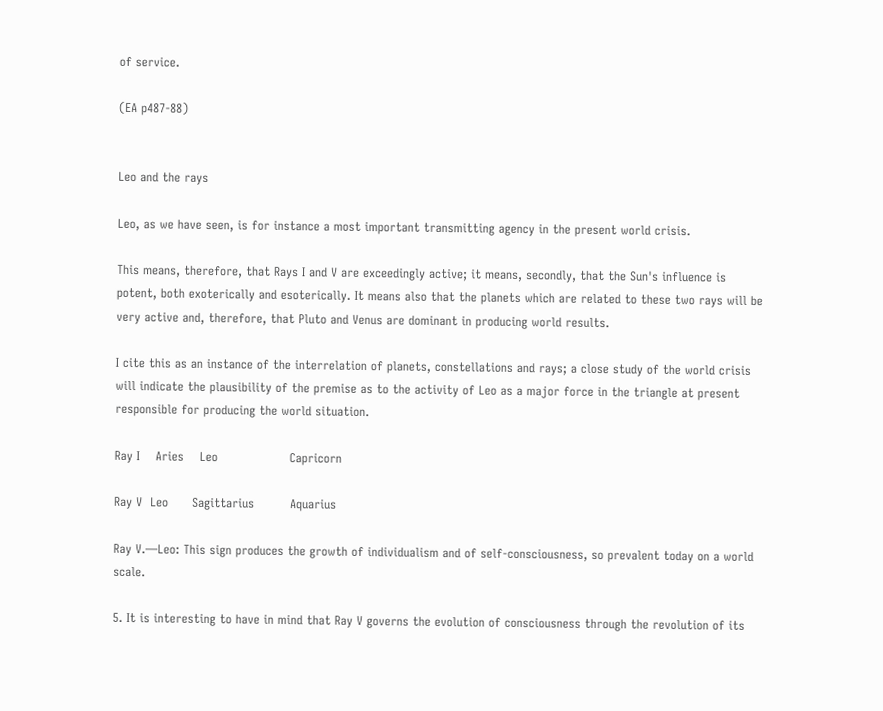of service.

(EA p487-88)


Leo and the rays

Leo, as we have seen, is for instance a most important transmitting agency in the present world crisis.

This means, therefore, that Rays I and V are exceedingly active; it means, secondly, that the Sun's influence is potent, both exoterically and esoterically. It means also that the planets which are related to these two rays will be very active and, therefore, that Pluto and Venus are dominant in producing world results.

I cite this as an instance of the interrelation of planets, constellations and rays; a close study of the world crisis will indicate the plausibility of the premise as to the activity of Leo as a major force in the triangle at present responsible for producing the world situation.

Ray I    Aries    Leo                  Capricorn

Ray V  Leo      Sagittarius         Aquarius

Ray V.—Leo: This sign produces the growth of individualism and of self-consciousness, so prevalent today on a world scale.

5. It is interesting to have in mind that Ray V governs the evolution of consciousness through the revolution of its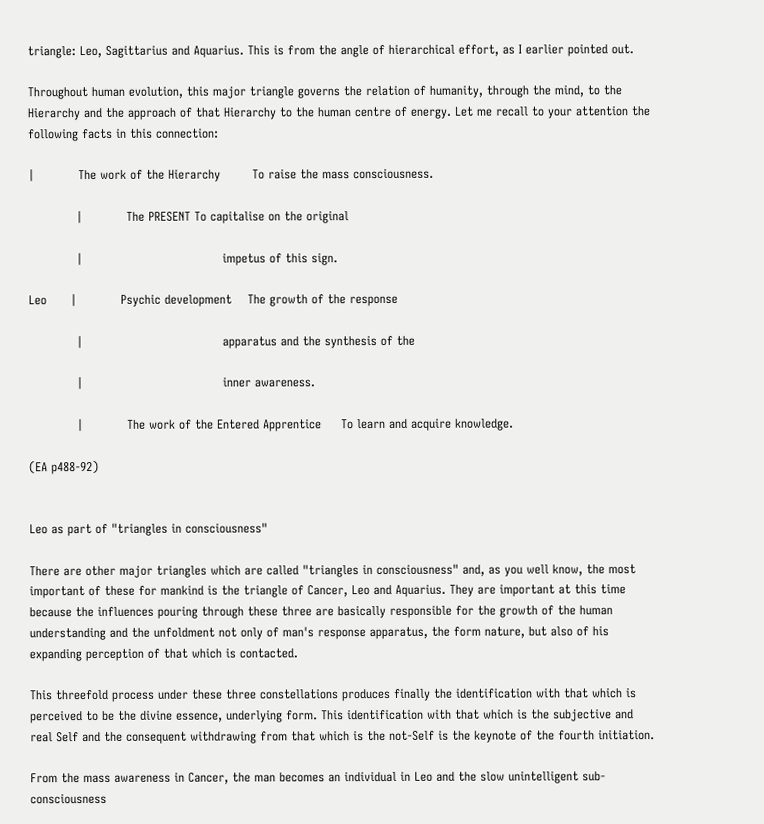triangle: Leo, Sagittarius and Aquarius. This is from the angle of hierarchical effort, as I earlier pointed out.

Throughout human evolution, this major triangle governs the relation of humanity, through the mind, to the Hierarchy and the approach of that Hierarchy to the human centre of energy. Let me recall to your attention the following facts in this connection:

|           The work of the Hierarchy        To raise the mass consciousness.

            |           The PRESENT To capitalise on the original

            |                                   impetus of this sign.

Leo      |           Psychic development    The growth of the response

            |                                   apparatus and the synthesis of the

            |                                   inner awareness.

            |           The work of the Entered Apprentice     To learn and acquire knowledge.

(EA p488-92)


Leo as part of "triangles in consciousness"

There are other major triangles which are called "triangles in consciousness" and, as you well know, the most important of these for mankind is the triangle of Cancer, Leo and Aquarius. They are important at this time because the influences pouring through these three are basically responsible for the growth of the human understanding and the unfoldment not only of man's response apparatus, the form nature, but also of his expanding perception of that which is contacted.

This threefold process under these three constellations produces finally the identification with that which is perceived to be the divine essence, underlying form. This identification with that which is the subjective and real Self and the consequent withdrawing from that which is the not-Self is the keynote of the fourth initiation.

From the mass awareness in Cancer, the man becomes an individual in Leo and the slow unintelligent sub-consciousness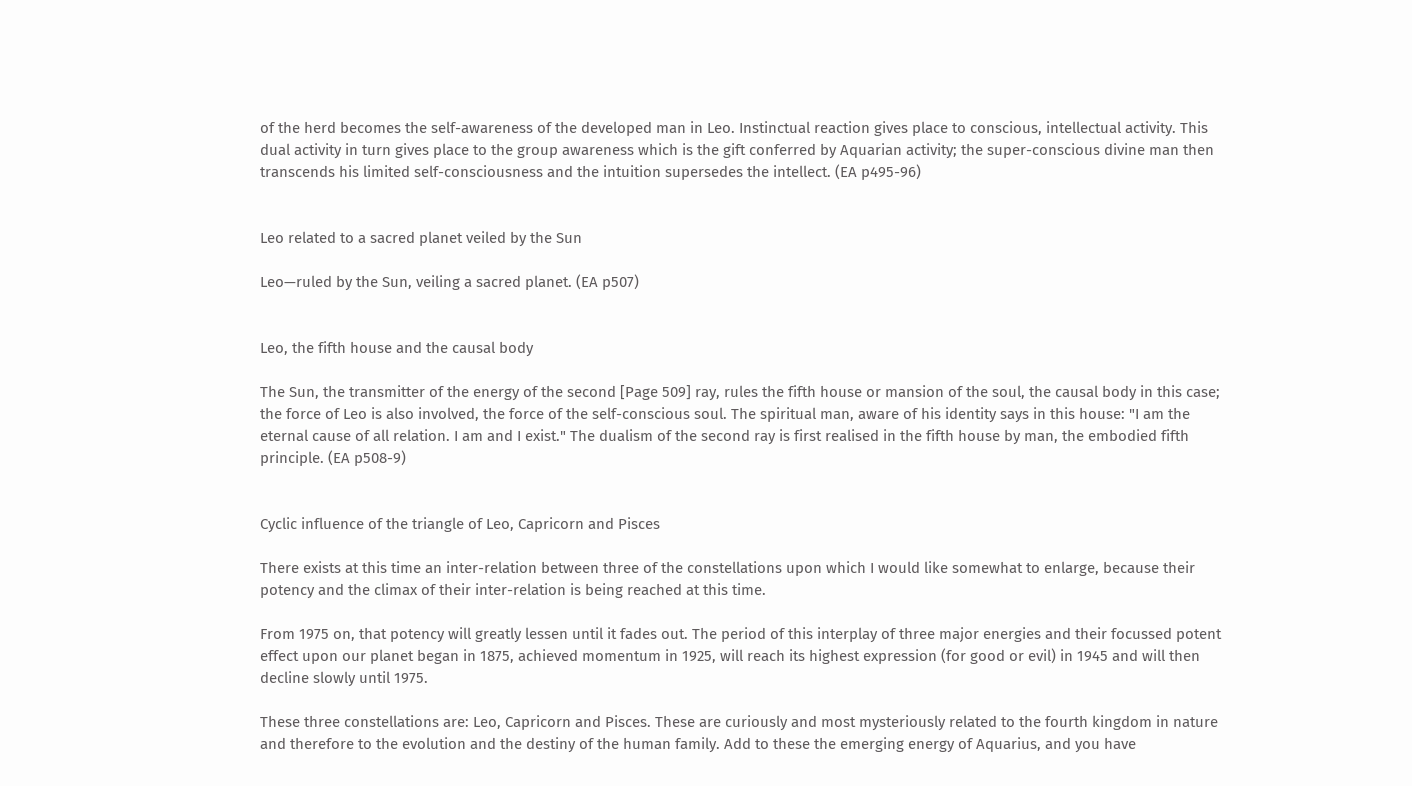of the herd becomes the self-awareness of the developed man in Leo. Instinctual reaction gives place to conscious, intellectual activity. This dual activity in turn gives place to the group awareness which is the gift conferred by Aquarian activity; the super-conscious divine man then transcends his limited self-consciousness and the intuition supersedes the intellect. (EA p495-96)


Leo related to a sacred planet veiled by the Sun

Leo—ruled by the Sun, veiling a sacred planet. (EA p507)


Leo, the fifth house and the causal body

The Sun, the transmitter of the energy of the second [Page 509] ray, rules the fifth house or mansion of the soul, the causal body in this case; the force of Leo is also involved, the force of the self-conscious soul. The spiritual man, aware of his identity says in this house: "I am the eternal cause of all relation. I am and I exist." The dualism of the second ray is first realised in the fifth house by man, the embodied fifth principle. (EA p508-9)


Cyclic influence of the triangle of Leo, Capricorn and Pisces

There exists at this time an inter-relation between three of the constellations upon which I would like somewhat to enlarge, because their potency and the climax of their inter-relation is being reached at this time.

From 1975 on, that potency will greatly lessen until it fades out. The period of this interplay of three major energies and their focussed potent effect upon our planet began in 1875, achieved momentum in 1925, will reach its highest expression (for good or evil) in 1945 and will then decline slowly until 1975.

These three constellations are: Leo, Capricorn and Pisces. These are curiously and most mysteriously related to the fourth kingdom in nature and therefore to the evolution and the destiny of the human family. Add to these the emerging energy of Aquarius, and you have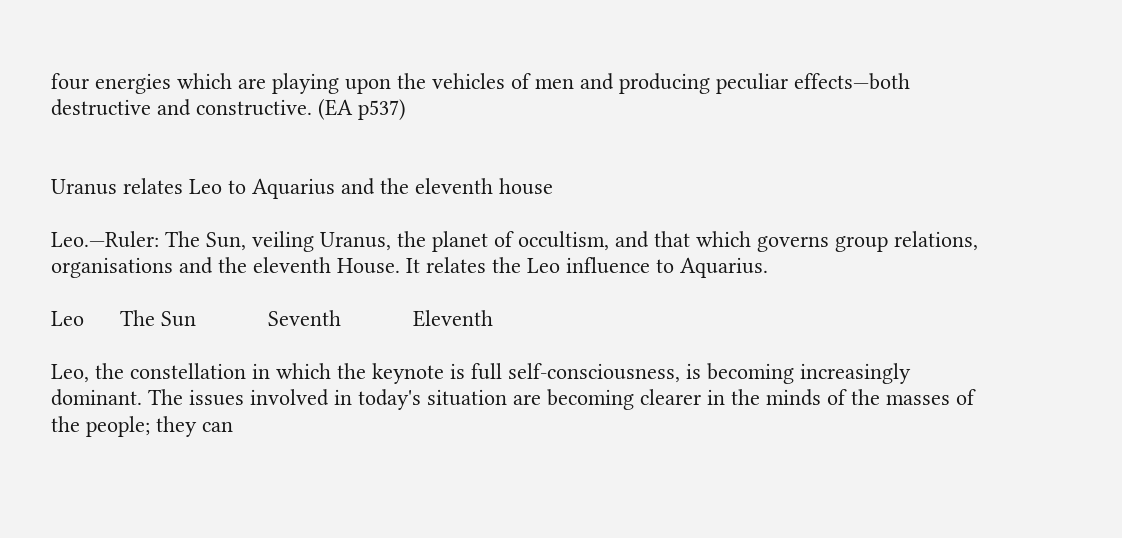four energies which are playing upon the vehicles of men and producing peculiar effects—both destructive and constructive. (EA p537)


Uranus relates Leo to Aquarius and the eleventh house

Leo.—Ruler: The Sun, veiling Uranus, the planet of occultism, and that which governs group relations, organisations and the eleventh House. It relates the Leo influence to Aquarius.

Leo      The Sun            Seventh            Eleventh

Leo, the constellation in which the keynote is full self-consciousness, is becoming increasingly dominant. The issues involved in today's situation are becoming clearer in the minds of the masses of the people; they can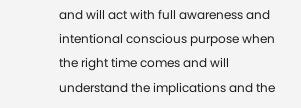and will act with full awareness and intentional conscious purpose when the right time comes and will understand the implications and the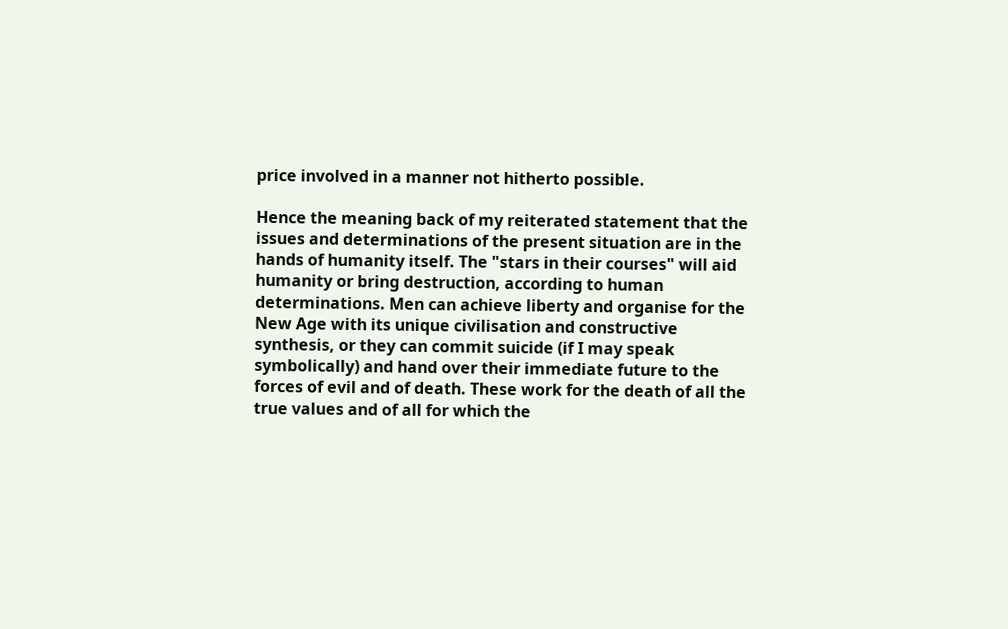price involved in a manner not hitherto possible.

Hence the meaning back of my reiterated statement that the issues and determinations of the present situation are in the hands of humanity itself. The "stars in their courses" will aid humanity or bring destruction, according to human determinations. Men can achieve liberty and organise for the New Age with its unique civilisation and constructive synthesis, or they can commit suicide (if I may speak symbolically) and hand over their immediate future to the forces of evil and of death. These work for the death of all the true values and of all for which the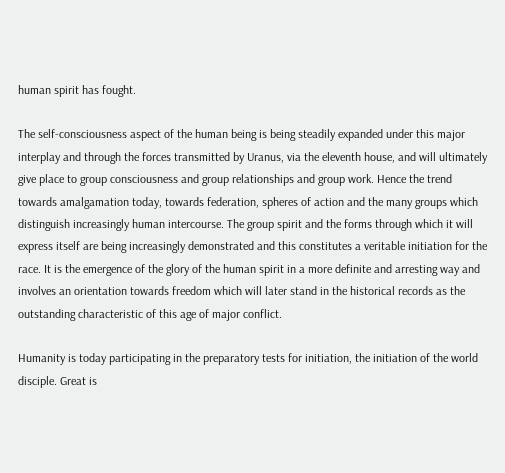human spirit has fought.

The self-consciousness aspect of the human being is being steadily expanded under this major interplay and through the forces transmitted by Uranus, via the eleventh house, and will ultimately give place to group consciousness and group relationships and group work. Hence the trend towards amalgamation today, towards federation, spheres of action and the many groups which distinguish increasingly human intercourse. The group spirit and the forms through which it will express itself are being increasingly demonstrated and this constitutes a veritable initiation for the race. It is the emergence of the glory of the human spirit in a more definite and arresting way and involves an orientation towards freedom which will later stand in the historical records as the outstanding characteristic of this age of major conflict.

Humanity is today participating in the preparatory tests for initiation, the initiation of the world disciple. Great is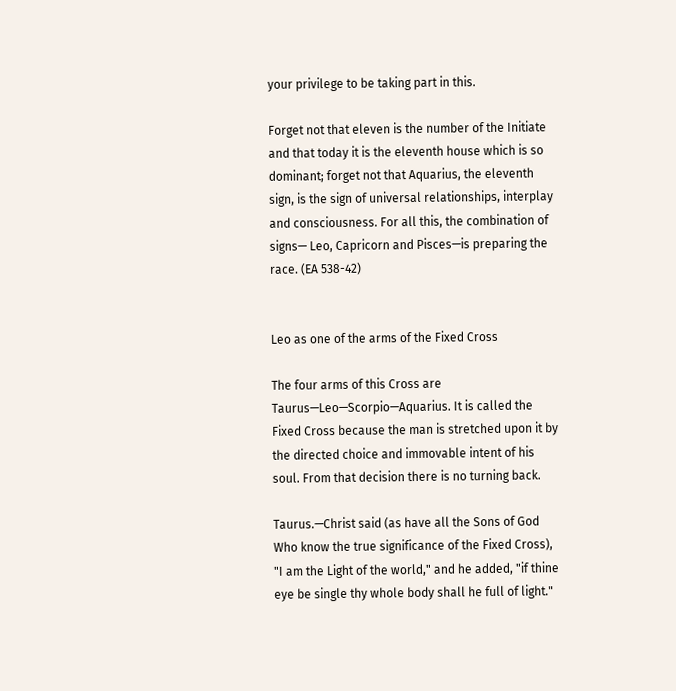your privilege to be taking part in this.

Forget not that eleven is the number of the Initiate and that today it is the eleventh house which is so dominant; forget not that Aquarius, the eleventh sign, is the sign of universal relationships, interplay and consciousness. For all this, the combination of signs— Leo, Capricorn and Pisces—is preparing the race. (EA 538-42)


Leo as one of the arms of the Fixed Cross

The four arms of this Cross are Taurus—Leo—Scorpio—Aquarius. It is called the Fixed Cross because the man is stretched upon it by the directed choice and immovable intent of his soul. From that decision there is no turning back.

Taurus.—Christ said (as have all the Sons of God Who know the true significance of the Fixed Cross), "I am the Light of the world," and he added, "if thine eye be single thy whole body shall he full of light."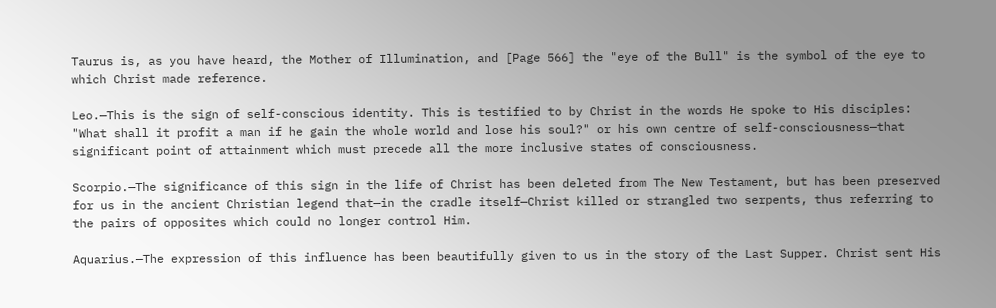Taurus is, as you have heard, the Mother of Illumination, and [Page 566] the "eye of the Bull" is the symbol of the eye to which Christ made reference.

Leo.—This is the sign of self-conscious identity. This is testified to by Christ in the words He spoke to His disciples: "What shall it profit a man if he gain the whole world and lose his soul?" or his own centre of self-consciousness—that significant point of attainment which must precede all the more inclusive states of consciousness.

Scorpio.—The significance of this sign in the life of Christ has been deleted from The New Testament, but has been preserved for us in the ancient Christian legend that—in the cradle itself—Christ killed or strangled two serpents, thus referring to the pairs of opposites which could no longer control Him.

Aquarius.—The expression of this influence has been beautifully given to us in the story of the Last Supper. Christ sent His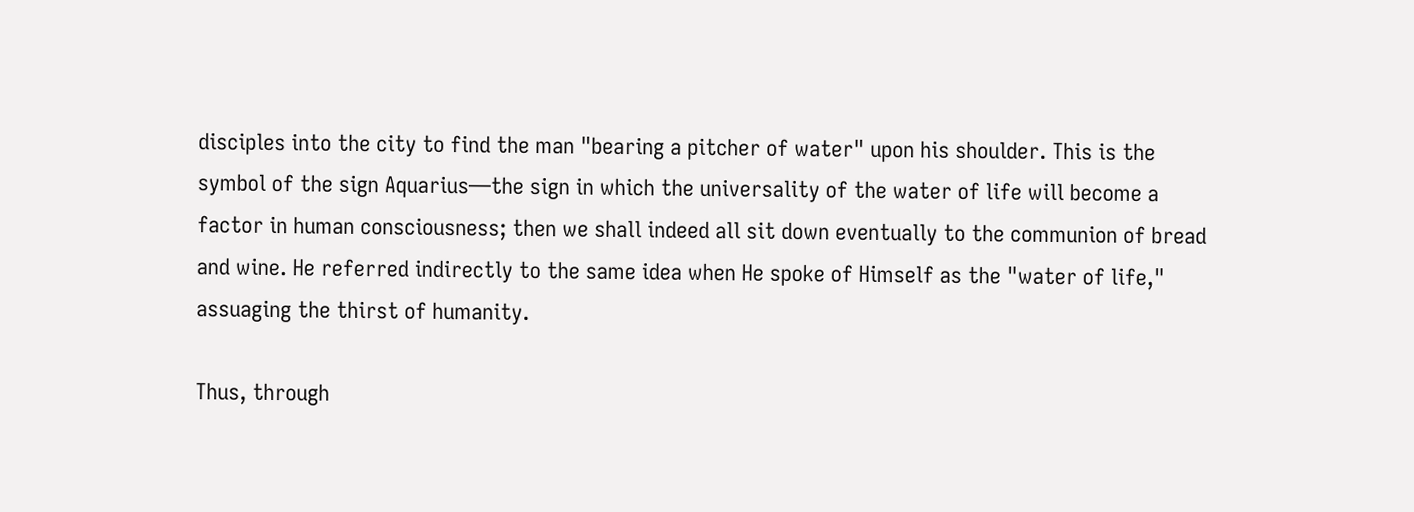disciples into the city to find the man "bearing a pitcher of water" upon his shoulder. This is the symbol of the sign Aquarius—the sign in which the universality of the water of life will become a factor in human consciousness; then we shall indeed all sit down eventually to the communion of bread and wine. He referred indirectly to the same idea when He spoke of Himself as the "water of life," assuaging the thirst of humanity.

Thus, through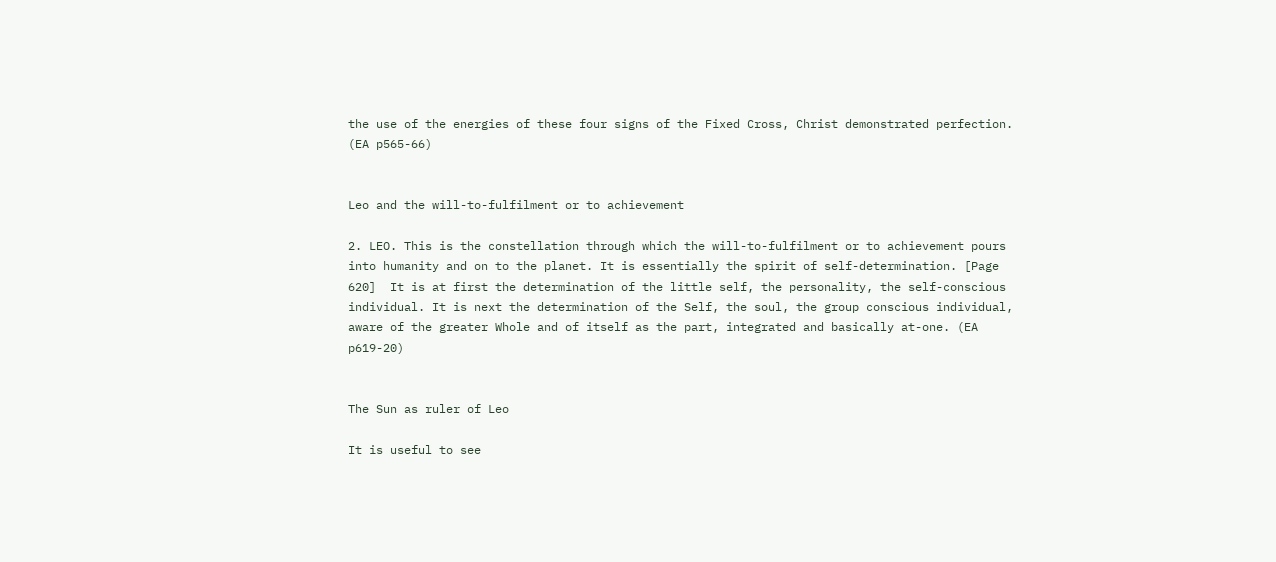the use of the energies of these four signs of the Fixed Cross, Christ demonstrated perfection. (EA p565-66)


Leo and the will-to-fulfilment or to achievement

2. LEO. This is the constellation through which the will-to-fulfilment or to achievement pours into humanity and on to the planet. It is essentially the spirit of self-determination. [Page 620]  It is at first the determination of the little self, the personality, the self-conscious individual. It is next the determination of the Self, the soul, the group conscious individual, aware of the greater Whole and of itself as the part, integrated and basically at-one. (EA p619-20)


The Sun as ruler of Leo

It is useful to see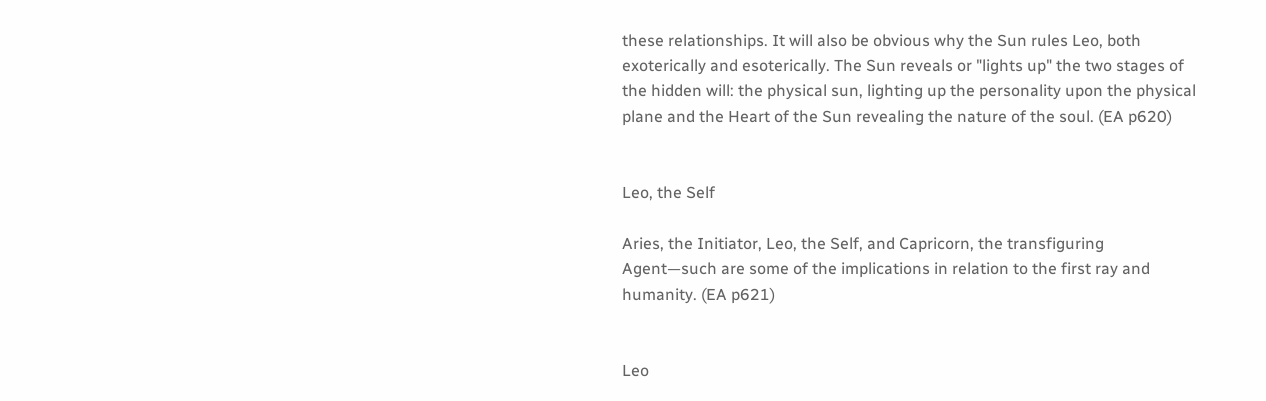these relationships. It will also be obvious why the Sun rules Leo, both exoterically and esoterically. The Sun reveals or "lights up" the two stages of the hidden will: the physical sun, lighting up the personality upon the physical plane and the Heart of the Sun revealing the nature of the soul. (EA p620)


Leo, the Self

Aries, the Initiator, Leo, the Self, and Capricorn, the transfiguring Agent—such are some of the implications in relation to the first ray and humanity. (EA p621)


Leo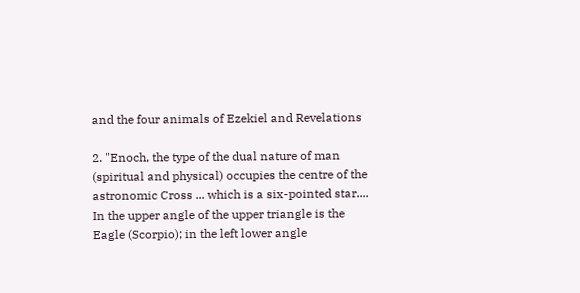and the four animals of Ezekiel and Revelations

2. "Enoch, the type of the dual nature of man (spiritual and physical) occupies the centre of the astronomic Cross ... which is a six-pointed star.... In the upper angle of the upper triangle is the Eagle (Scorpio); in the left lower angle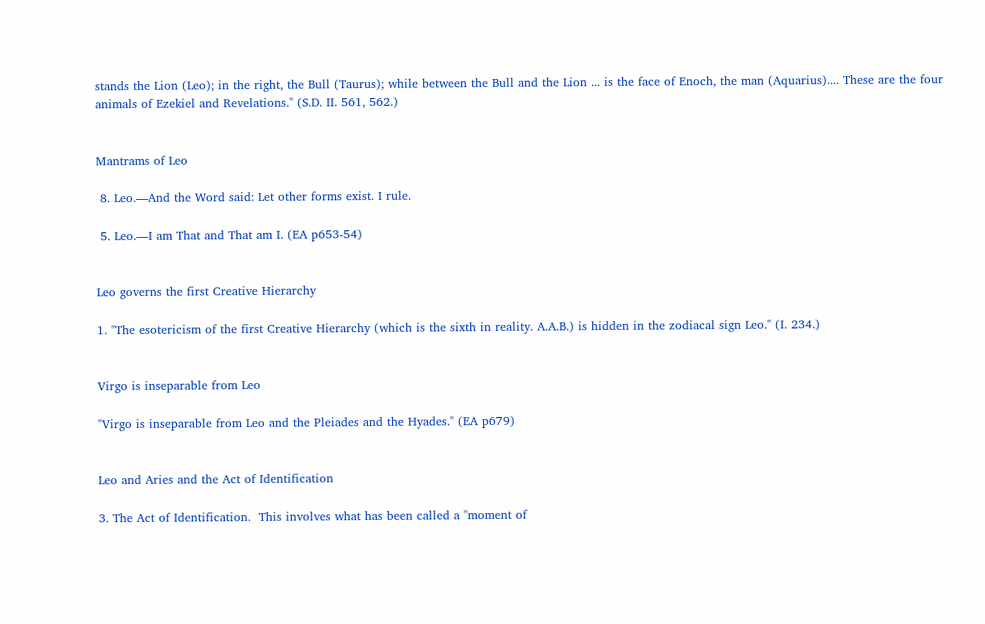stands the Lion (Leo); in the right, the Bull (Taurus); while between the Bull and the Lion ... is the face of Enoch, the man (Aquarius).... These are the four animals of Ezekiel and Revelations." (S.D. II. 561, 562.)


Mantrams of Leo

 8. Leo.—And the Word said: Let other forms exist. I rule.

 5. Leo.—I am That and That am I. (EA p653-54)


Leo governs the first Creative Hierarchy

1. "The esotericism of the first Creative Hierarchy (which is the sixth in reality. A.A.B.) is hidden in the zodiacal sign Leo." (I. 234.)


Virgo is inseparable from Leo

"Virgo is inseparable from Leo and the Pleiades and the Hyades." (EA p679)


Leo and Aries and the Act of Identification

3. The Act of Identification.  This involves what has been called a "moment of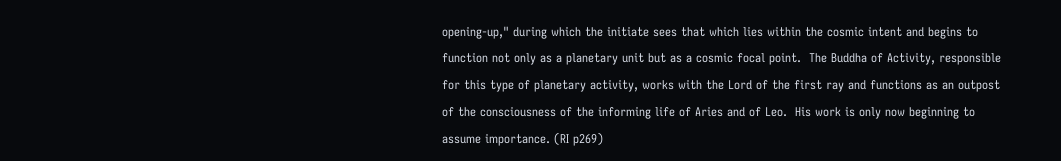opening-up," during which the initiate sees that which lies within the cosmic intent and begins to function not only as a planetary unit but as a cosmic focal point.  The Buddha of Activity, responsible for this type of planetary activity, works with the Lord of the first ray and functions as an outpost of the consciousness of the informing life of Aries and of Leo.  His work is only now beginning to assume importance. (RI p269)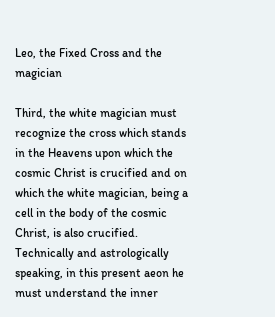Leo, the Fixed Cross and the magician

Third, the white magician must recognize the cross which stands in the Heavens upon which the cosmic Christ is crucified and on which the white magician, being a cell in the body of the cosmic Christ, is also crucified.  Technically and astrologically speaking, in this present aeon he must understand the inner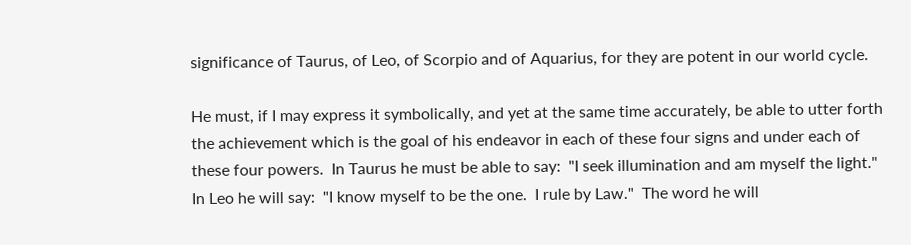significance of Taurus, of Leo, of Scorpio and of Aquarius, for they are potent in our world cycle.

He must, if I may express it symbolically, and yet at the same time accurately, be able to utter forth the achievement which is the goal of his endeavor in each of these four signs and under each of these four powers.  In Taurus he must be able to say:  "I seek illumination and am myself the light."  In Leo he will say:  "I know myself to be the one.  I rule by Law."  The word he will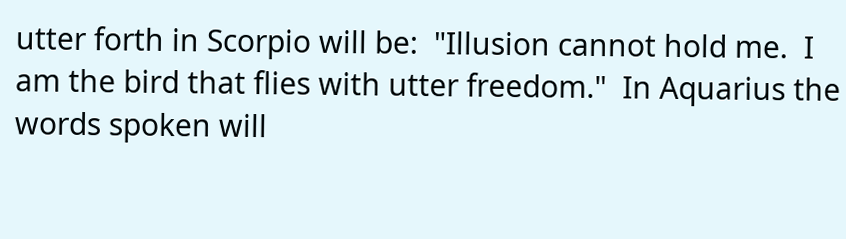utter forth in Scorpio will be:  "Illusion cannot hold me.  I am the bird that flies with utter freedom."  In Aquarius the words spoken will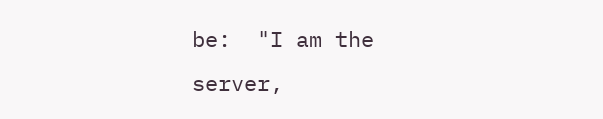be:  "I am the server,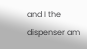and I the dispenser am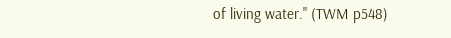of living water." (TWM p548)